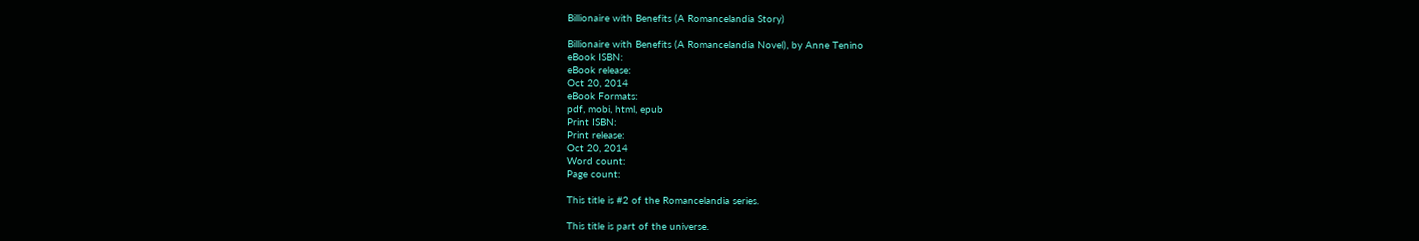Billionaire with Benefits (A Romancelandia Story)

Billionaire with Benefits (A Romancelandia Novel), by Anne Tenino
eBook ISBN:
eBook release:
Oct 20, 2014
eBook Formats:
pdf, mobi, html, epub
Print ISBN:
Print release:
Oct 20, 2014
Word count:
Page count:

This title is #2 of the Romancelandia series.

This title is part of the universe.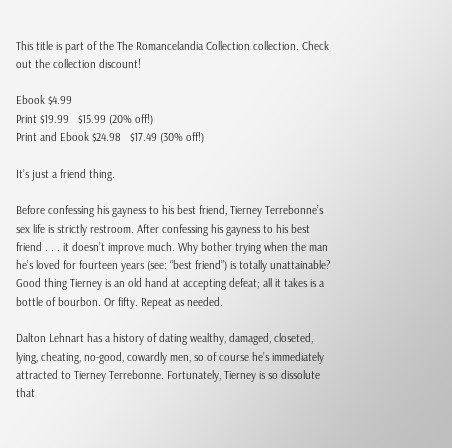This title is part of the The Romancelandia Collection collection. Check out the collection discount!

Ebook $4.99
Print $19.99   $15.99 (20% off!)
Print and Ebook $24.98   $17.49 (30% off!)

It’s just a friend thing.

Before confessing his gayness to his best friend, Tierney Terrebonne’s sex life is strictly restroom. After confessing his gayness to his best friend . . . it doesn’t improve much. Why bother trying when the man he’s loved for fourteen years (see: “best friend”) is totally unattainable? Good thing Tierney is an old hand at accepting defeat; all it takes is a bottle of bourbon. Or fifty. Repeat as needed.

Dalton Lehnart has a history of dating wealthy, damaged, closeted, lying, cheating, no-good, cowardly men, so of course he’s immediately attracted to Tierney Terrebonne. Fortunately, Tierney is so dissolute that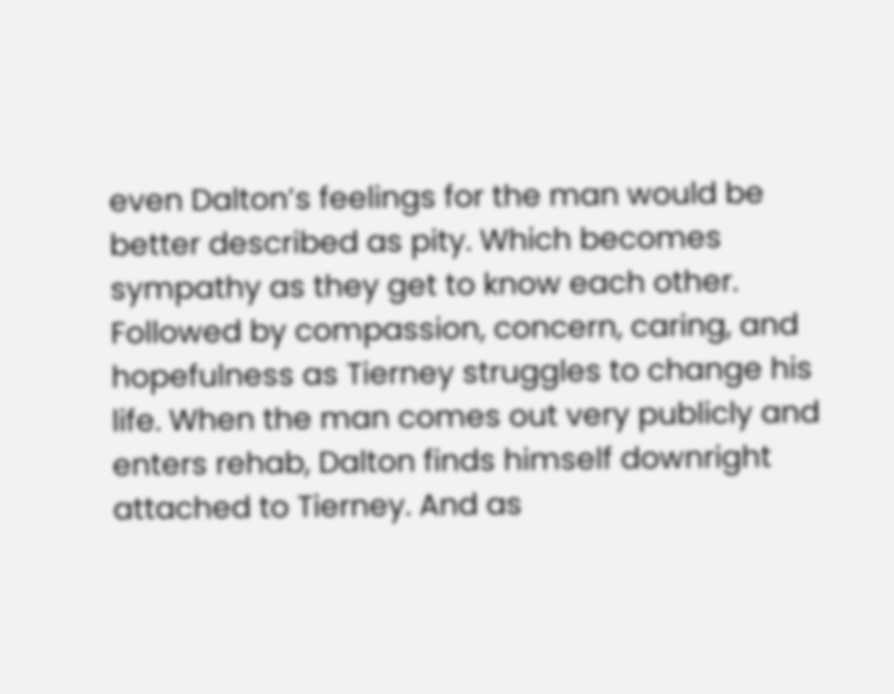even Dalton’s feelings for the man would be better described as pity. Which becomes sympathy as they get to know each other. Followed by compassion, concern, caring, and hopefulness as Tierney struggles to change his life. When the man comes out very publicly and enters rehab, Dalton finds himself downright attached to Tierney. And as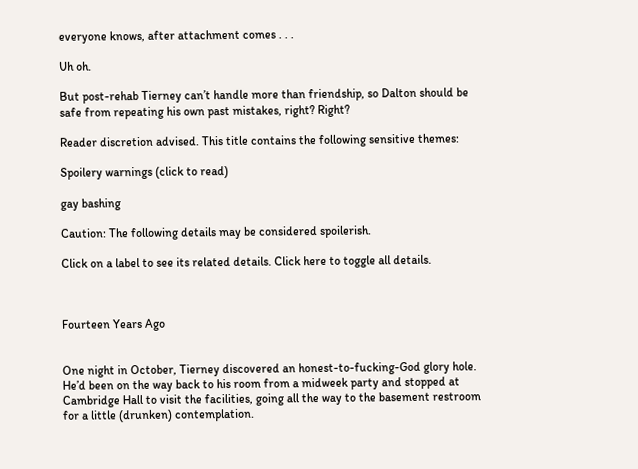everyone knows, after attachment comes . . .

Uh oh.

But post-rehab Tierney can’t handle more than friendship, so Dalton should be safe from repeating his own past mistakes, right? Right?

Reader discretion advised. This title contains the following sensitive themes:

Spoilery warnings (click to read)

gay bashing

Caution: The following details may be considered spoilerish.

Click on a label to see its related details. Click here to toggle all details.



Fourteen Years Ago


One night in October, Tierney discovered an honest-to-fucking-God glory hole. He’d been on the way back to his room from a midweek party and stopped at Cambridge Hall to visit the facilities, going all the way to the basement restroom for a little (drunken) contemplation.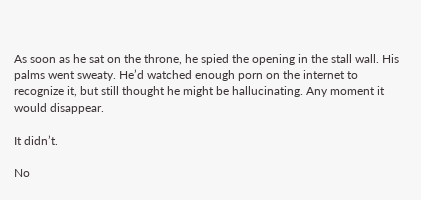As soon as he sat on the throne, he spied the opening in the stall wall. His palms went sweaty. He’d watched enough porn on the internet to recognize it, but still thought he might be hallucinating. Any moment it would disappear.

It didn’t.

No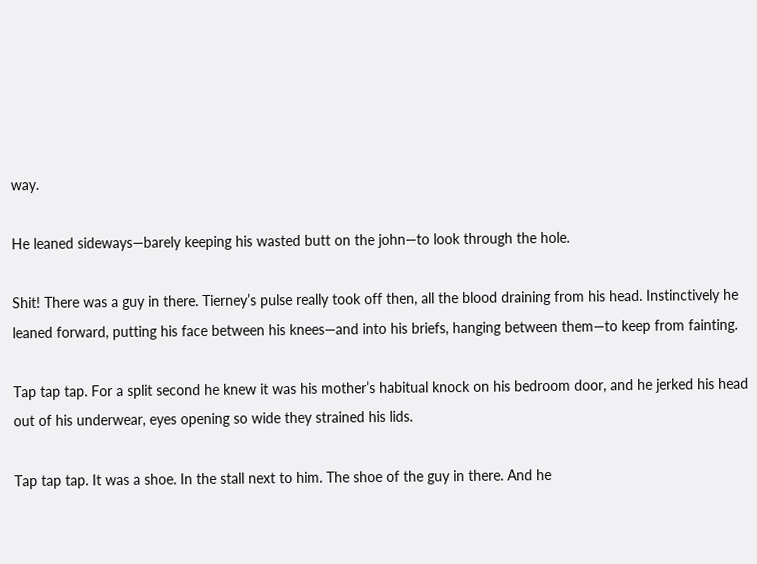way.

He leaned sideways—barely keeping his wasted butt on the john—to look through the hole.

Shit! There was a guy in there. Tierney’s pulse really took off then, all the blood draining from his head. Instinctively he leaned forward, putting his face between his knees—and into his briefs, hanging between them—to keep from fainting.

Tap tap tap. For a split second he knew it was his mother’s habitual knock on his bedroom door, and he jerked his head out of his underwear, eyes opening so wide they strained his lids.

Tap tap tap. It was a shoe. In the stall next to him. The shoe of the guy in there. And he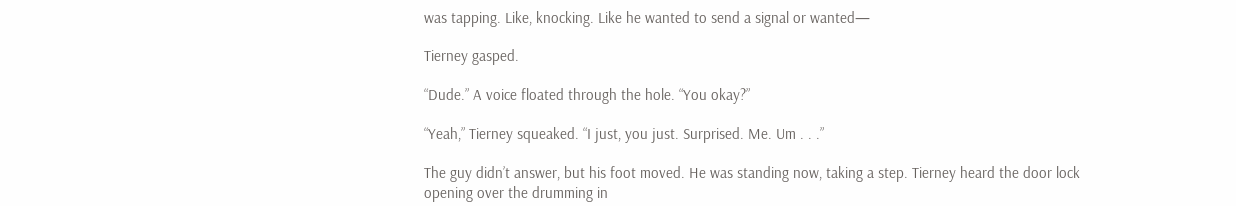was tapping. Like, knocking. Like he wanted to send a signal or wanted—

Tierney gasped.

“Dude.” A voice floated through the hole. “You okay?”

“Yeah,” Tierney squeaked. “I just, you just. Surprised. Me. Um . . .”

The guy didn’t answer, but his foot moved. He was standing now, taking a step. Tierney heard the door lock opening over the drumming in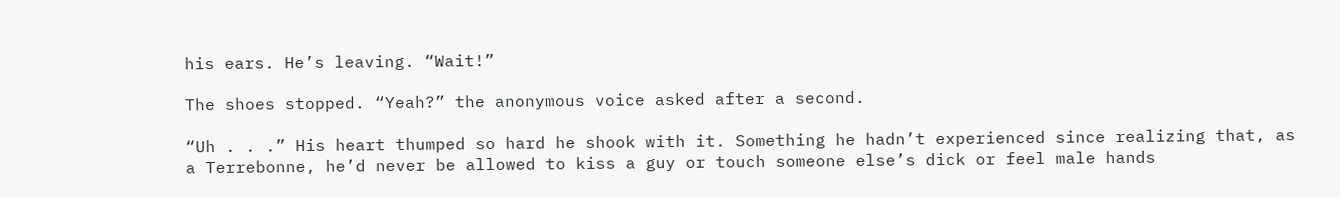his ears. He’s leaving. “Wait!”

The shoes stopped. “Yeah?” the anonymous voice asked after a second.

“Uh . . .” His heart thumped so hard he shook with it. Something he hadn’t experienced since realizing that, as a Terrebonne, he’d never be allowed to kiss a guy or touch someone else’s dick or feel male hands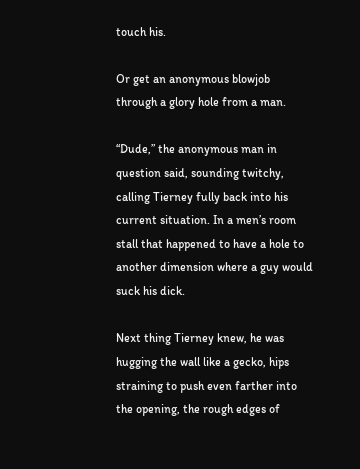touch his.

Or get an anonymous blowjob through a glory hole from a man.

“Dude,” the anonymous man in question said, sounding twitchy, calling Tierney fully back into his current situation. In a men’s room stall that happened to have a hole to another dimension where a guy would suck his dick.

Next thing Tierney knew, he was hugging the wall like a gecko, hips straining to push even farther into the opening, the rough edges of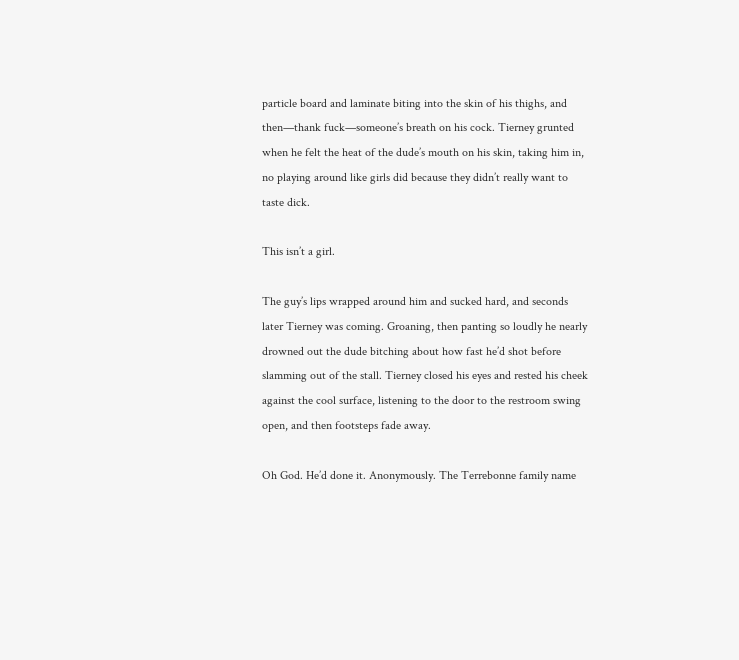particle board and laminate biting into the skin of his thighs, and then—thank fuck—someone’s breath on his cock. Tierney grunted when he felt the heat of the dude’s mouth on his skin, taking him in, no playing around like girls did because they didn’t really want to taste dick.

This isn’t a girl.

The guy’s lips wrapped around him and sucked hard, and seconds later Tierney was coming. Groaning, then panting so loudly he nearly drowned out the dude bitching about how fast he’d shot before slamming out of the stall. Tierney closed his eyes and rested his cheek against the cool surface, listening to the door to the restroom swing open, and then footsteps fade away.

Oh God. He’d done it. Anonymously. The Terrebonne family name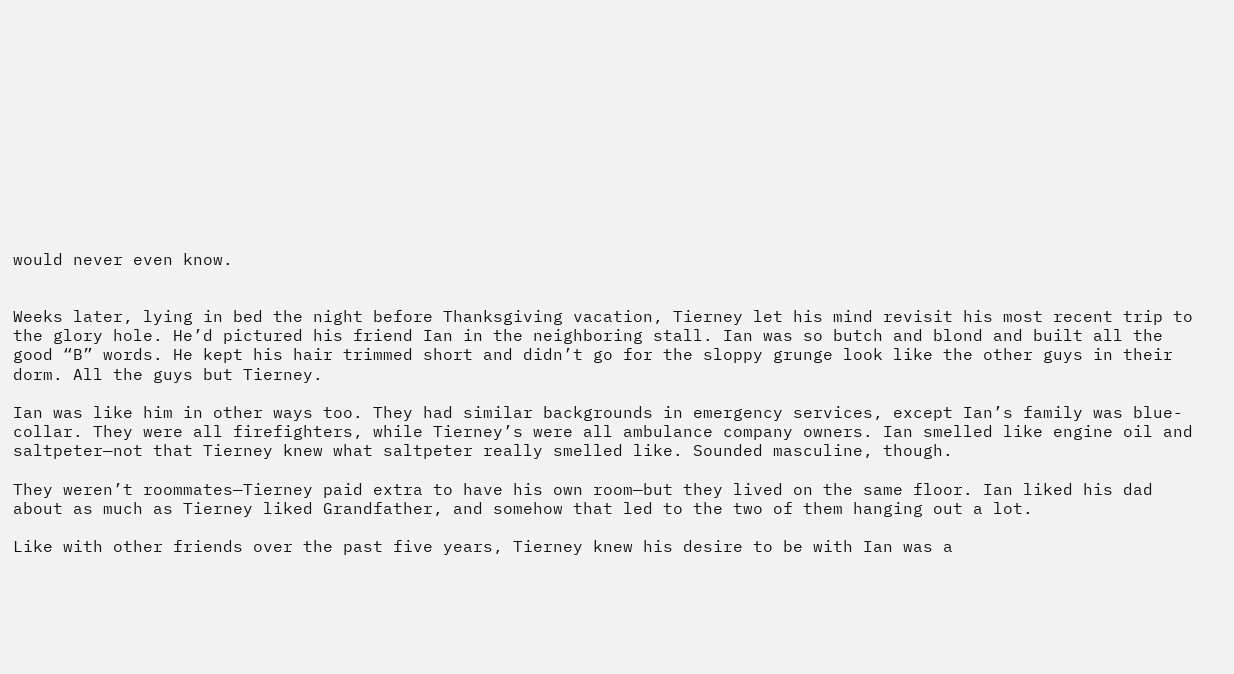would never even know.


Weeks later, lying in bed the night before Thanksgiving vacation, Tierney let his mind revisit his most recent trip to the glory hole. He’d pictured his friend Ian in the neighboring stall. Ian was so butch and blond and built all the good “B” words. He kept his hair trimmed short and didn’t go for the sloppy grunge look like the other guys in their dorm. All the guys but Tierney.

Ian was like him in other ways too. They had similar backgrounds in emergency services, except Ian’s family was blue-collar. They were all firefighters, while Tierney’s were all ambulance company owners. Ian smelled like engine oil and saltpeter—not that Tierney knew what saltpeter really smelled like. Sounded masculine, though.

They weren’t roommates—Tierney paid extra to have his own room—but they lived on the same floor. Ian liked his dad about as much as Tierney liked Grandfather, and somehow that led to the two of them hanging out a lot.

Like with other friends over the past five years, Tierney knew his desire to be with Ian was a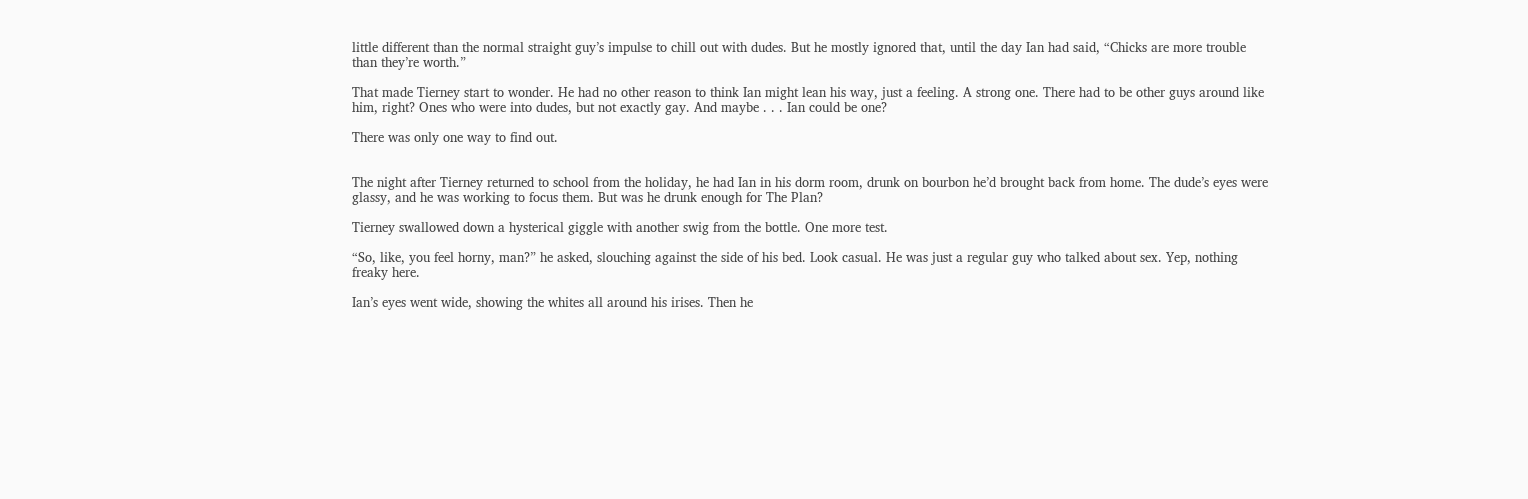little different than the normal straight guy’s impulse to chill out with dudes. But he mostly ignored that, until the day Ian had said, “Chicks are more trouble than they’re worth.”

That made Tierney start to wonder. He had no other reason to think Ian might lean his way, just a feeling. A strong one. There had to be other guys around like him, right? Ones who were into dudes, but not exactly gay. And maybe . . . Ian could be one?

There was only one way to find out.


The night after Tierney returned to school from the holiday, he had Ian in his dorm room, drunk on bourbon he’d brought back from home. The dude’s eyes were glassy, and he was working to focus them. But was he drunk enough for The Plan?

Tierney swallowed down a hysterical giggle with another swig from the bottle. One more test.

“So, like, you feel horny, man?” he asked, slouching against the side of his bed. Look casual. He was just a regular guy who talked about sex. Yep, nothing freaky here.

Ian’s eyes went wide, showing the whites all around his irises. Then he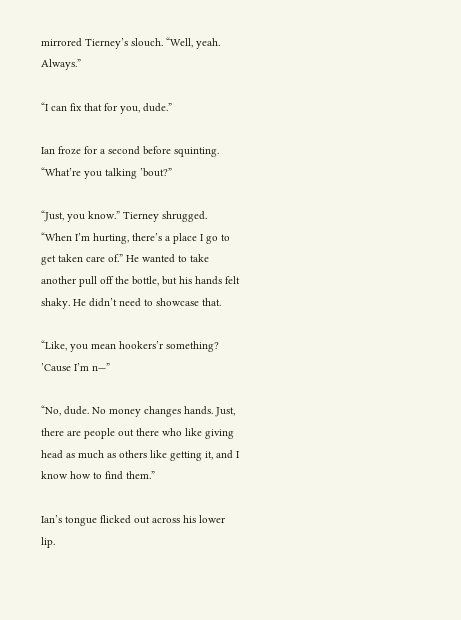mirrored Tierney’s slouch. “Well, yeah. Always.”

“I can fix that for you, dude.”

Ian froze for a second before squinting. “What’re you talking ’bout?”

“Just, you know.” Tierney shrugged. “When I’m hurting, there’s a place I go to get taken care of.” He wanted to take another pull off the bottle, but his hands felt shaky. He didn’t need to showcase that.

“Like, you mean hookers’r something? ’Cause I’m n—”

“No, dude. No money changes hands. Just, there are people out there who like giving head as much as others like getting it, and I know how to find them.”

Ian’s tongue flicked out across his lower lip.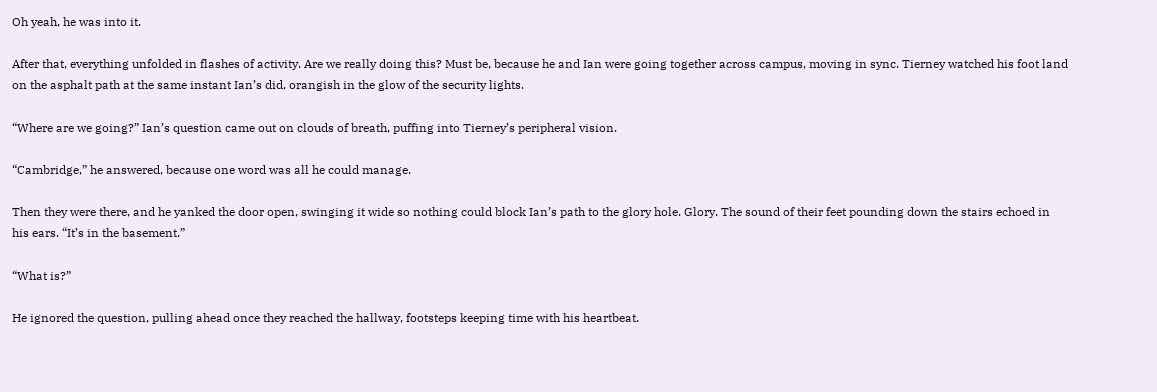Oh yeah, he was into it.

After that, everything unfolded in flashes of activity. Are we really doing this? Must be, because he and Ian were going together across campus, moving in sync. Tierney watched his foot land on the asphalt path at the same instant Ian’s did, orangish in the glow of the security lights.

“Where are we going?” Ian’s question came out on clouds of breath, puffing into Tierney’s peripheral vision.

“Cambridge,” he answered, because one word was all he could manage.

Then they were there, and he yanked the door open, swinging it wide so nothing could block Ian’s path to the glory hole. Glory. The sound of their feet pounding down the stairs echoed in his ears. “It’s in the basement.”

“What is?”

He ignored the question, pulling ahead once they reached the hallway, footsteps keeping time with his heartbeat.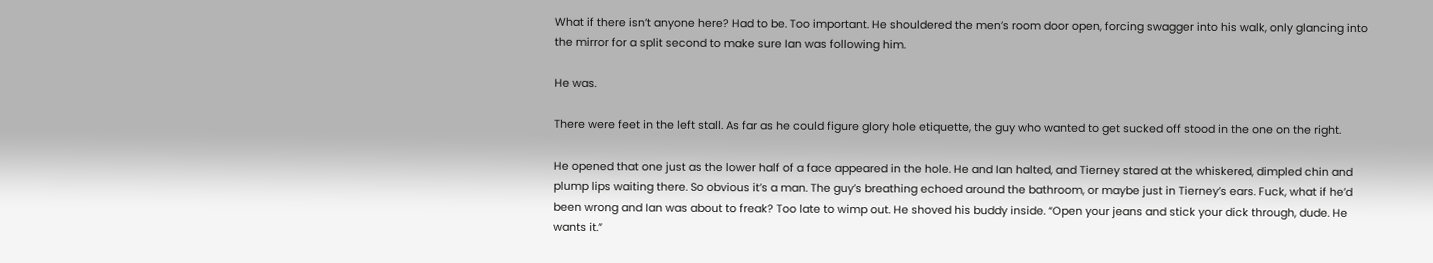What if there isn’t anyone here? Had to be. Too important. He shouldered the men’s room door open, forcing swagger into his walk, only glancing into the mirror for a split second to make sure Ian was following him.

He was.

There were feet in the left stall. As far as he could figure glory hole etiquette, the guy who wanted to get sucked off stood in the one on the right.

He opened that one just as the lower half of a face appeared in the hole. He and Ian halted, and Tierney stared at the whiskered, dimpled chin and plump lips waiting there. So obvious it’s a man. The guy’s breathing echoed around the bathroom, or maybe just in Tierney’s ears. Fuck, what if he’d been wrong and Ian was about to freak? Too late to wimp out. He shoved his buddy inside. “Open your jeans and stick your dick through, dude. He wants it.”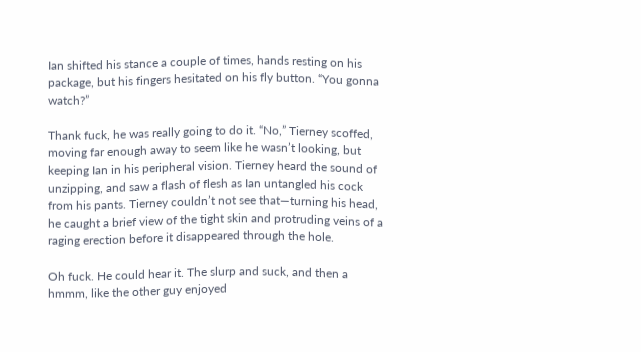Ian shifted his stance a couple of times, hands resting on his package, but his fingers hesitated on his fly button. “You gonna watch?”

Thank fuck, he was really going to do it. “No,” Tierney scoffed, moving far enough away to seem like he wasn’t looking, but keeping Ian in his peripheral vision. Tierney heard the sound of unzipping, and saw a flash of flesh as Ian untangled his cock from his pants. Tierney couldn’t not see that—turning his head, he caught a brief view of the tight skin and protruding veins of a raging erection before it disappeared through the hole.

Oh fuck. He could hear it. The slurp and suck, and then a hmmm, like the other guy enjoyed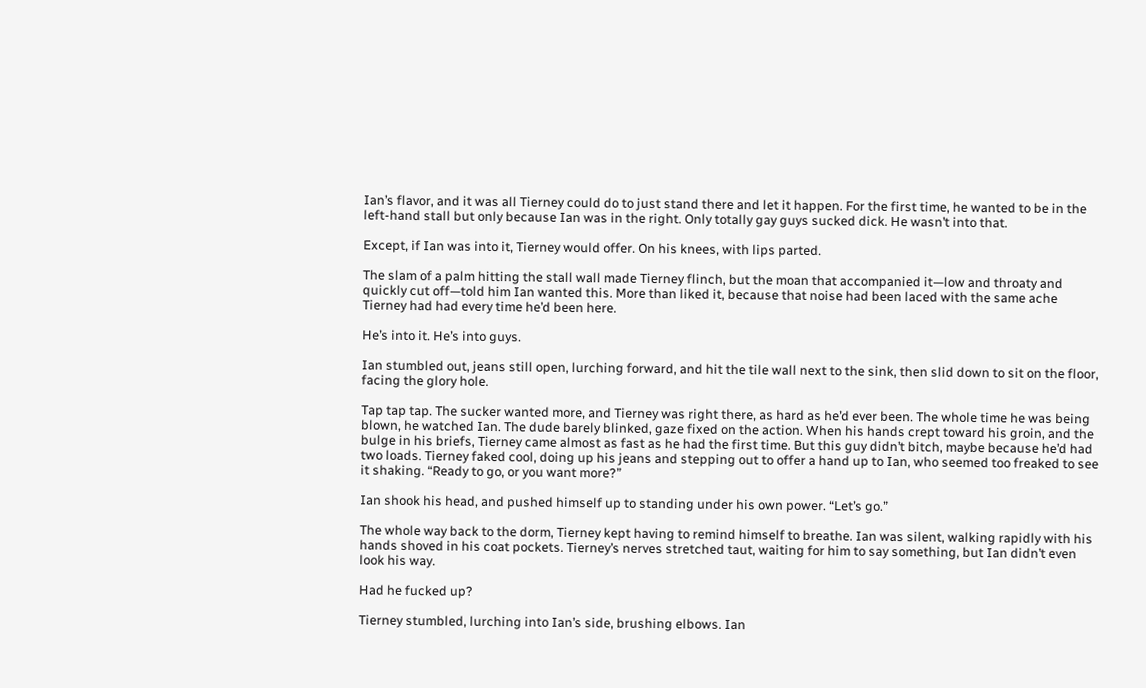Ian’s flavor, and it was all Tierney could do to just stand there and let it happen. For the first time, he wanted to be in the left-hand stall but only because Ian was in the right. Only totally gay guys sucked dick. He wasn’t into that.

Except, if Ian was into it, Tierney would offer. On his knees, with lips parted.

The slam of a palm hitting the stall wall made Tierney flinch, but the moan that accompanied it—low and throaty and quickly cut off—told him Ian wanted this. More than liked it, because that noise had been laced with the same ache Tierney had had every time he’d been here.

He’s into it. He’s into guys.

Ian stumbled out, jeans still open, lurching forward, and hit the tile wall next to the sink, then slid down to sit on the floor, facing the glory hole.

Tap tap tap. The sucker wanted more, and Tierney was right there, as hard as he’d ever been. The whole time he was being blown, he watched Ian. The dude barely blinked, gaze fixed on the action. When his hands crept toward his groin, and the bulge in his briefs, Tierney came almost as fast as he had the first time. But this guy didn’t bitch, maybe because he’d had two loads. Tierney faked cool, doing up his jeans and stepping out to offer a hand up to Ian, who seemed too freaked to see it shaking. “Ready to go, or you want more?”

Ian shook his head, and pushed himself up to standing under his own power. “Let’s go.”

The whole way back to the dorm, Tierney kept having to remind himself to breathe. Ian was silent, walking rapidly with his hands shoved in his coat pockets. Tierney’s nerves stretched taut, waiting for him to say something, but Ian didn’t even look his way.

Had he fucked up?

Tierney stumbled, lurching into Ian’s side, brushing elbows. Ian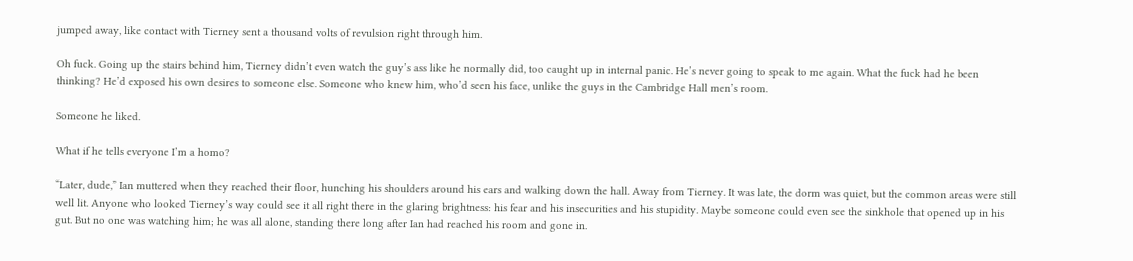jumped away, like contact with Tierney sent a thousand volts of revulsion right through him.

Oh fuck. Going up the stairs behind him, Tierney didn’t even watch the guy’s ass like he normally did, too caught up in internal panic. He’s never going to speak to me again. What the fuck had he been thinking? He’d exposed his own desires to someone else. Someone who knew him, who’d seen his face, unlike the guys in the Cambridge Hall men’s room.

Someone he liked.

What if he tells everyone I’m a homo?

“Later, dude,” Ian muttered when they reached their floor, hunching his shoulders around his ears and walking down the hall. Away from Tierney. It was late, the dorm was quiet, but the common areas were still well lit. Anyone who looked Tierney’s way could see it all right there in the glaring brightness: his fear and his insecurities and his stupidity. Maybe someone could even see the sinkhole that opened up in his gut. But no one was watching him; he was all alone, standing there long after Ian had reached his room and gone in.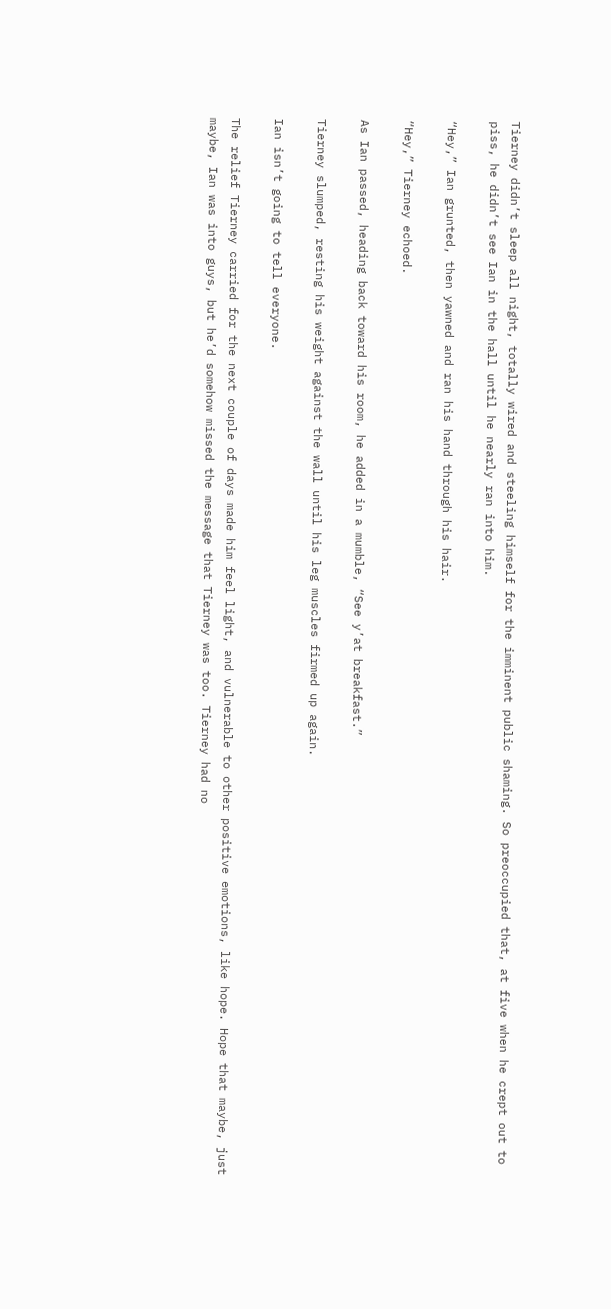Tierney didn’t sleep all night, totally wired and steeling himself for the imminent public shaming. So preoccupied that, at five when he crept out to piss, he didn’t see Ian in the hall until he nearly ran into him.

“Hey,” Ian grunted, then yawned and ran his hand through his hair.

“Hey,” Tierney echoed.

As Ian passed, heading back toward his room, he added in a mumble, “See y’at breakfast.”

Tierney slumped, resting his weight against the wall until his leg muscles firmed up again.

Ian isn’t going to tell everyone.

The relief Tierney carried for the next couple of days made him feel light, and vulnerable to other positive emotions, like hope. Hope that maybe, just maybe, Ian was into guys, but he’d somehow missed the message that Tierney was too. Tierney had no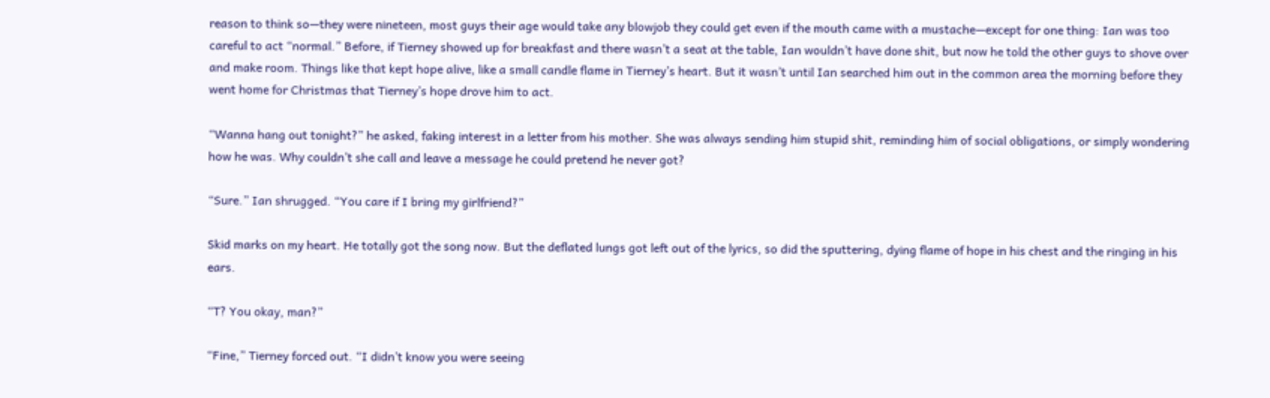reason to think so—they were nineteen, most guys their age would take any blowjob they could get even if the mouth came with a mustache—except for one thing: Ian was too careful to act “normal.” Before, if Tierney showed up for breakfast and there wasn’t a seat at the table, Ian wouldn’t have done shit, but now he told the other guys to shove over and make room. Things like that kept hope alive, like a small candle flame in Tierney’s heart. But it wasn’t until Ian searched him out in the common area the morning before they went home for Christmas that Tierney’s hope drove him to act.

“Wanna hang out tonight?” he asked, faking interest in a letter from his mother. She was always sending him stupid shit, reminding him of social obligations, or simply wondering how he was. Why couldn’t she call and leave a message he could pretend he never got?

“Sure.” Ian shrugged. “You care if I bring my girlfriend?”

Skid marks on my heart. He totally got the song now. But the deflated lungs got left out of the lyrics, so did the sputtering, dying flame of hope in his chest and the ringing in his ears.

“T? You okay, man?”

“Fine,” Tierney forced out. “I didn’t know you were seeing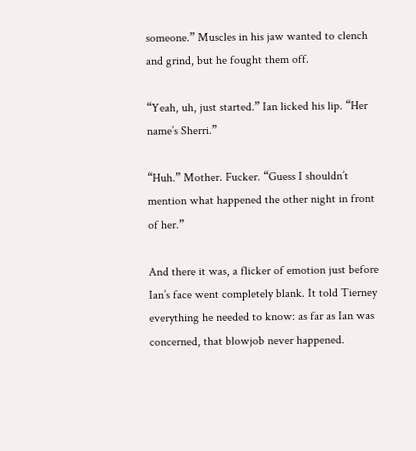someone.” Muscles in his jaw wanted to clench and grind, but he fought them off.

“Yeah, uh, just started.” Ian licked his lip. “Her name’s Sherri.”

“Huh.” Mother. Fucker. “Guess I shouldn’t mention what happened the other night in front of her.”

And there it was, a flicker of emotion just before Ian’s face went completely blank. It told Tierney everything he needed to know: as far as Ian was concerned, that blowjob never happened.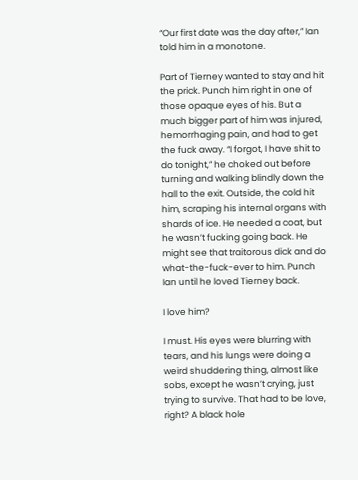“Our first date was the day after,” Ian told him in a monotone.

Part of Tierney wanted to stay and hit the prick. Punch him right in one of those opaque eyes of his. But a much bigger part of him was injured, hemorrhaging pain, and had to get the fuck away. “I forgot, I have shit to do tonight,” he choked out before turning and walking blindly down the hall to the exit. Outside, the cold hit him, scraping his internal organs with shards of ice. He needed a coat, but he wasn’t fucking going back. He might see that traitorous dick and do what-the-fuck-ever to him. Punch Ian until he loved Tierney back.

I love him?

I must. His eyes were blurring with tears, and his lungs were doing a weird shuddering thing, almost like sobs, except he wasn’t crying, just trying to survive. That had to be love, right? A black hole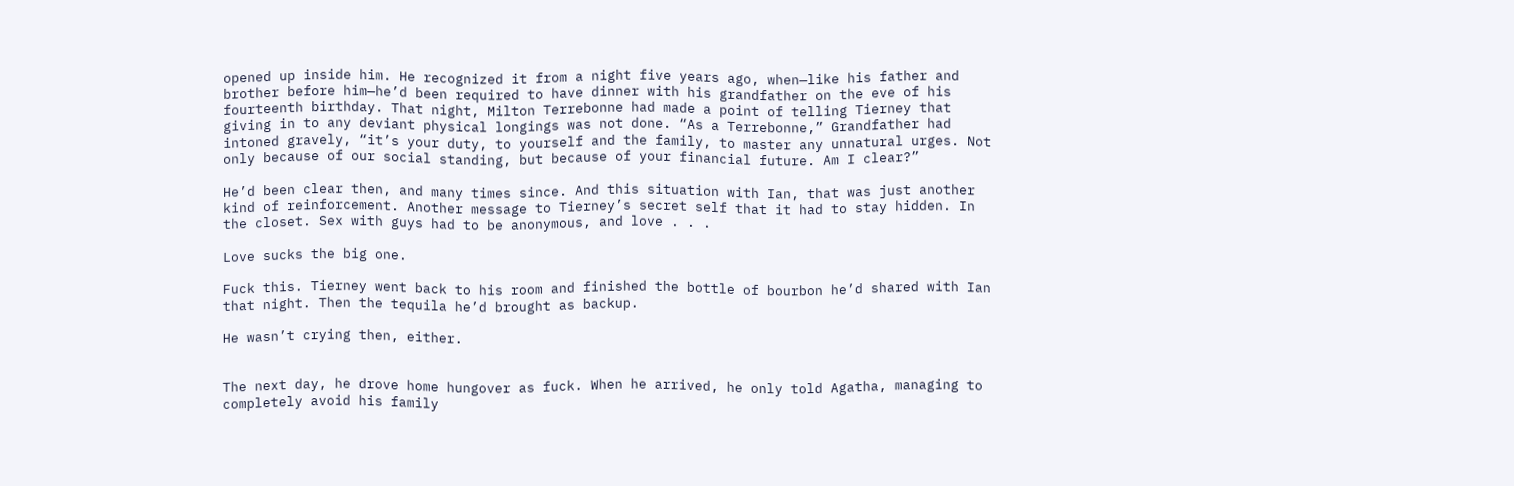opened up inside him. He recognized it from a night five years ago, when—like his father and brother before him—he’d been required to have dinner with his grandfather on the eve of his fourteenth birthday. That night, Milton Terrebonne had made a point of telling Tierney that giving in to any deviant physical longings was not done. “As a Terrebonne,” Grandfather had intoned gravely, “it’s your duty, to yourself and the family, to master any unnatural urges. Not only because of our social standing, but because of your financial future. Am I clear?”

He’d been clear then, and many times since. And this situation with Ian, that was just another kind of reinforcement. Another message to Tierney’s secret self that it had to stay hidden. In the closet. Sex with guys had to be anonymous, and love . . .

Love sucks the big one.

Fuck this. Tierney went back to his room and finished the bottle of bourbon he’d shared with Ian that night. Then the tequila he’d brought as backup.

He wasn’t crying then, either.


The next day, he drove home hungover as fuck. When he arrived, he only told Agatha, managing to completely avoid his family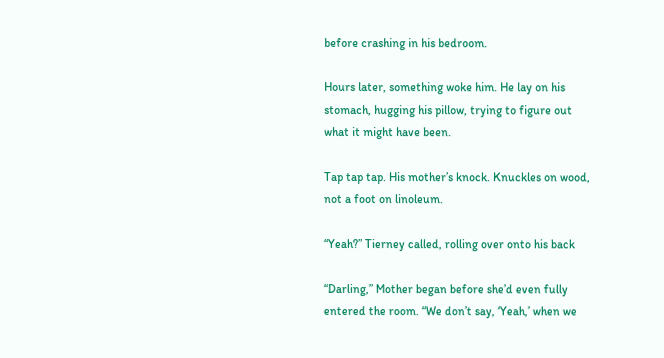before crashing in his bedroom.

Hours later, something woke him. He lay on his stomach, hugging his pillow, trying to figure out what it might have been.

Tap tap tap. His mother’s knock. Knuckles on wood, not a foot on linoleum.

“Yeah?” Tierney called, rolling over onto his back

“Darling,” Mother began before she’d even fully entered the room. “We don’t say, ‘Yeah,’ when we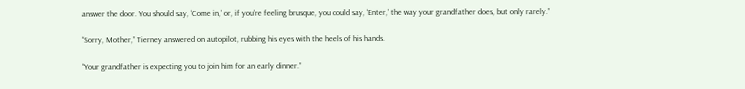answer the door. You should say, ‘Come in,’ or, if you’re feeling brusque, you could say, ‘Enter,’ the way your grandfather does, but only rarely.”

“Sorry, Mother,” Tierney answered on autopilot, rubbing his eyes with the heels of his hands.

“Your grandfather is expecting you to join him for an early dinner.”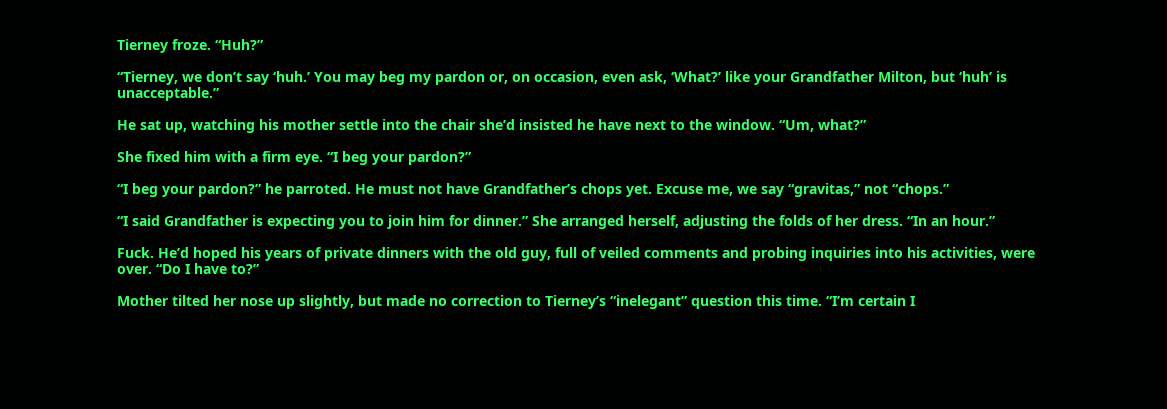Tierney froze. “Huh?”

“Tierney, we don’t say ‘huh.’ You may beg my pardon or, on occasion, even ask, ‘What?’ like your Grandfather Milton, but ‘huh’ is unacceptable.”

He sat up, watching his mother settle into the chair she’d insisted he have next to the window. “Um, what?”

She fixed him with a firm eye. “I beg your pardon?”

“I beg your pardon?” he parroted. He must not have Grandfather’s chops yet. Excuse me, we say “gravitas,” not “chops.”

“I said Grandfather is expecting you to join him for dinner.” She arranged herself, adjusting the folds of her dress. “In an hour.”

Fuck. He’d hoped his years of private dinners with the old guy, full of veiled comments and probing inquiries into his activities, were over. “Do I have to?”

Mother tilted her nose up slightly, but made no correction to Tierney’s “inelegant” question this time. “I’m certain I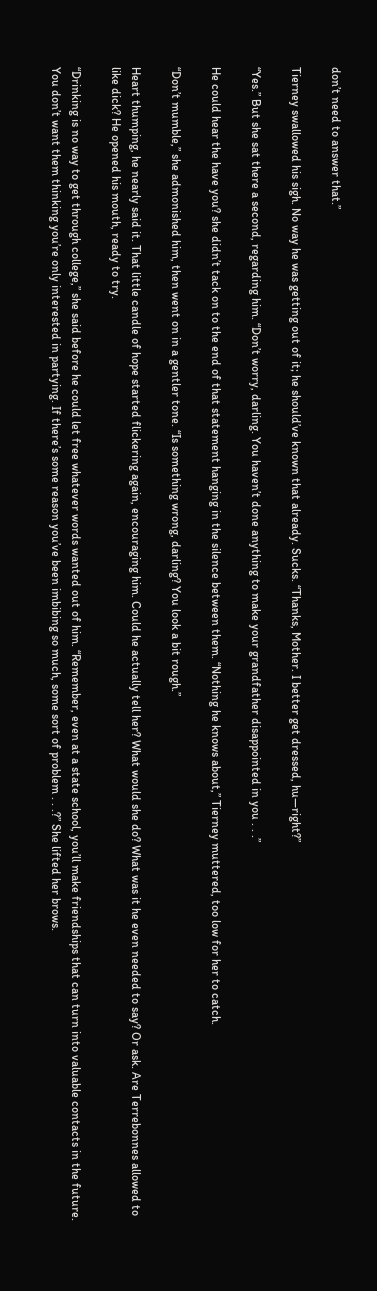don’t need to answer that.”

Tierney swallowed his sigh. No way he was getting out of it; he should’ve known that already. Sucks. “Thanks, Mother. I better get dressed, hu—right?”

“Yes.” But she sat there a second, regarding him. “Don’t worry, darling. You haven’t done anything to make your grandfather disappointed in you . . .”

He could hear the have you? she didn’t tack on to the end of that statement hanging in the silence between them. “Nothing he knows about,” Tierney muttered, too low for her to catch.

“Don’t mumble,” she admonished him, then went on in a gentler tone. “Is something wrong, darling? You look a bit rough.”

Heart thumping, he nearly said it. That little candle of hope started flickering again, encouraging him. Could he actually tell her? What would she do? What was it he even needed to say? Or ask. Are Terrebonnes allowed to like dick? He opened his mouth, ready to try.

“Drinking is no way to get through college,” she said before he could let free whatever words wanted out of him. “Remember, even at a state school, you’ll make friendships that can turn into valuable contacts in the future. You don’t want them thinking you’re only interested in partying. If there’s some reason you’ve been imbibing so much, some sort of problem . . .?” She lifted her brows.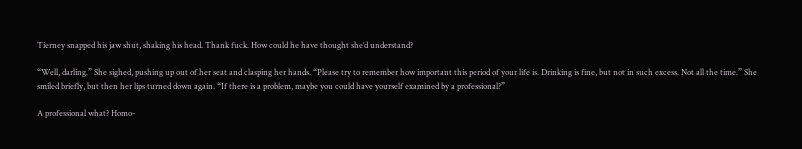Tierney snapped his jaw shut, shaking his head. Thank fuck. How could he have thought she’d understand?

“Well, darling.” She sighed, pushing up out of her seat and clasping her hands. “Please try to remember how important this period of your life is. Drinking is fine, but not in such excess. Not all the time.” She smiled briefly, but then her lips turned down again. “If there is a problem, maybe you could have yourself examined by a professional?”

A professional what? Homo-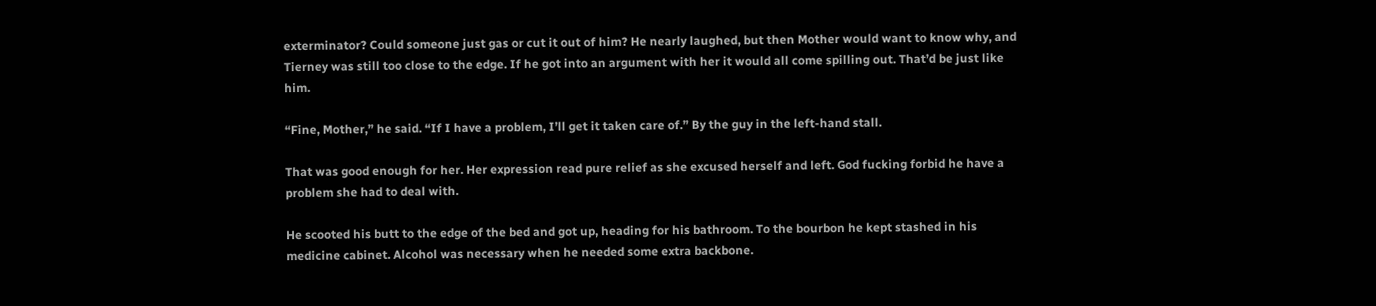exterminator? Could someone just gas or cut it out of him? He nearly laughed, but then Mother would want to know why, and Tierney was still too close to the edge. If he got into an argument with her it would all come spilling out. That’d be just like him.

“Fine, Mother,” he said. “If I have a problem, I’ll get it taken care of.” By the guy in the left-hand stall.

That was good enough for her. Her expression read pure relief as she excused herself and left. God fucking forbid he have a problem she had to deal with.

He scooted his butt to the edge of the bed and got up, heading for his bathroom. To the bourbon he kept stashed in his medicine cabinet. Alcohol was necessary when he needed some extra backbone.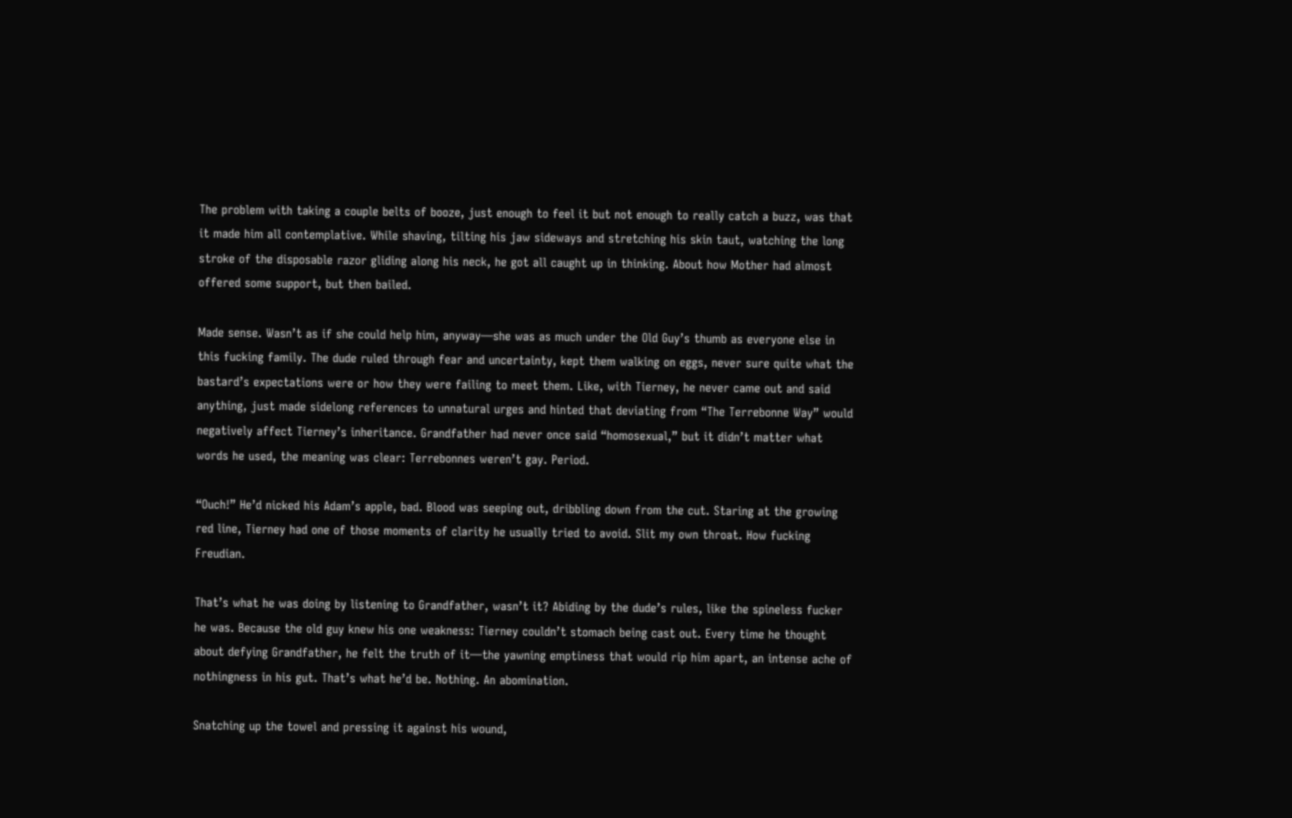The problem with taking a couple belts of booze, just enough to feel it but not enough to really catch a buzz, was that it made him all contemplative. While shaving, tilting his jaw sideways and stretching his skin taut, watching the long stroke of the disposable razor gliding along his neck, he got all caught up in thinking. About how Mother had almost offered some support, but then bailed.

Made sense. Wasn’t as if she could help him, anyway—she was as much under the Old Guy’s thumb as everyone else in this fucking family. The dude ruled through fear and uncertainty, kept them walking on eggs, never sure quite what the bastard’s expectations were or how they were failing to meet them. Like, with Tierney, he never came out and said anything, just made sidelong references to unnatural urges and hinted that deviating from “The Terrebonne Way” would negatively affect Tierney’s inheritance. Grandfather had never once said “homosexual,” but it didn’t matter what words he used, the meaning was clear: Terrebonnes weren’t gay. Period.

“Ouch!” He’d nicked his Adam’s apple, bad. Blood was seeping out, dribbling down from the cut. Staring at the growing red line, Tierney had one of those moments of clarity he usually tried to avoid. Slit my own throat. How fucking Freudian.

That’s what he was doing by listening to Grandfather, wasn’t it? Abiding by the dude’s rules, like the spineless fucker he was. Because the old guy knew his one weakness: Tierney couldn’t stomach being cast out. Every time he thought about defying Grandfather, he felt the truth of it—the yawning emptiness that would rip him apart, an intense ache of nothingness in his gut. That’s what he’d be. Nothing. An abomination.

Snatching up the towel and pressing it against his wound,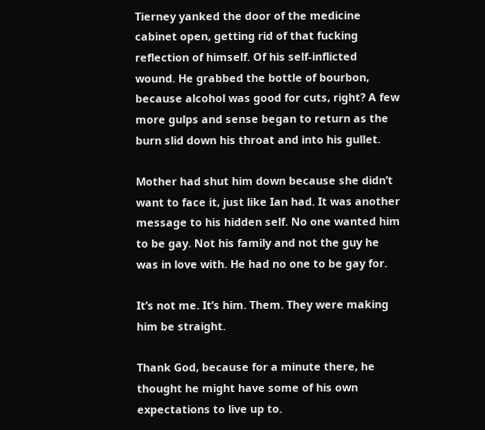Tierney yanked the door of the medicine cabinet open, getting rid of that fucking reflection of himself. Of his self-inflicted wound. He grabbed the bottle of bourbon, because alcohol was good for cuts, right? A few more gulps and sense began to return as the burn slid down his throat and into his gullet.

Mother had shut him down because she didn’t want to face it, just like Ian had. It was another message to his hidden self. No one wanted him to be gay. Not his family and not the guy he was in love with. He had no one to be gay for.

It’s not me. It’s him. Them. They were making him be straight.

Thank God, because for a minute there, he thought he might have some of his own expectations to live up to.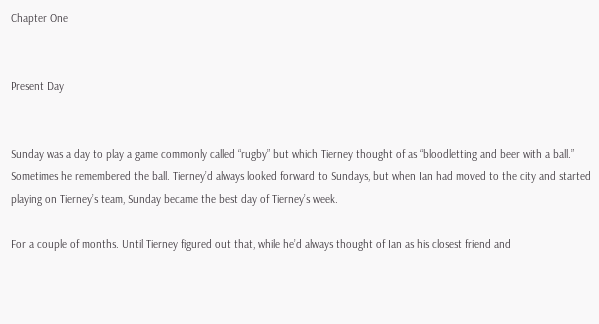Chapter One


Present Day


Sunday was a day to play a game commonly called “rugby” but which Tierney thought of as “bloodletting and beer with a ball.” Sometimes he remembered the ball. Tierney’d always looked forward to Sundays, but when Ian had moved to the city and started playing on Tierney’s team, Sunday became the best day of Tierney’s week.

For a couple of months. Until Tierney figured out that, while he’d always thought of Ian as his closest friend and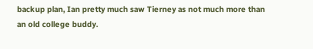backup plan, Ian pretty much saw Tierney as not much more than an old college buddy.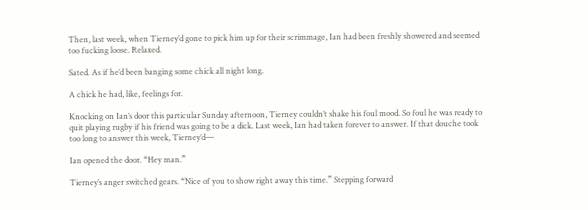Then, last week, when Tierney’d gone to pick him up for their scrimmage, Ian had been freshly showered and seemed too fucking loose. Relaxed.

Sated. As if he’d been banging some chick all night long.

A chick he had, like, feelings for.

Knocking on Ian’s door this particular Sunday afternoon, Tierney couldn’t shake his foul mood. So foul he was ready to quit playing rugby if his friend was going to be a dick. Last week, Ian had taken forever to answer. If that douche took too long to answer this week, Tierney’d—

Ian opened the door. “Hey man.”

Tierney’s anger switched gears. “Nice of you to show right away this time.” Stepping forward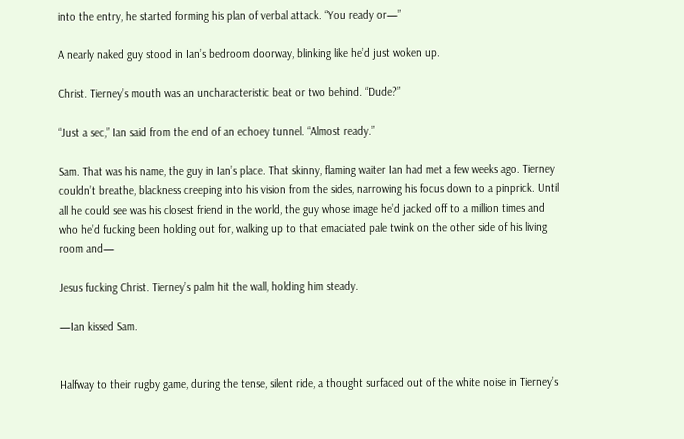into the entry, he started forming his plan of verbal attack. “You ready or—”

A nearly naked guy stood in Ian’s bedroom doorway, blinking like he’d just woken up.

Christ. Tierney’s mouth was an uncharacteristic beat or two behind. “Dude?”

“Just a sec,” Ian said from the end of an echoey tunnel. “Almost ready.”

Sam. That was his name, the guy in Ian’s place. That skinny, flaming waiter Ian had met a few weeks ago. Tierney couldn’t breathe, blackness creeping into his vision from the sides, narrowing his focus down to a pinprick. Until all he could see was his closest friend in the world, the guy whose image he’d jacked off to a million times and who he’d fucking been holding out for, walking up to that emaciated pale twink on the other side of his living room and—

Jesus fucking Christ. Tierney’s palm hit the wall, holding him steady.

—Ian kissed Sam.


Halfway to their rugby game, during the tense, silent ride, a thought surfaced out of the white noise in Tierney’s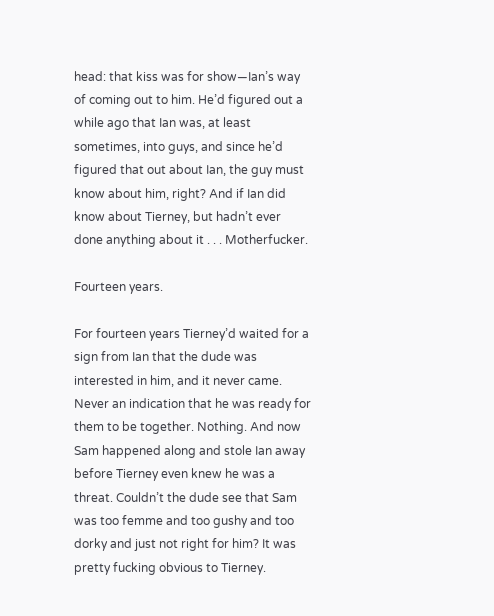head: that kiss was for show—Ian’s way of coming out to him. He’d figured out a while ago that Ian was, at least sometimes, into guys, and since he’d figured that out about Ian, the guy must know about him, right? And if Ian did know about Tierney, but hadn’t ever done anything about it . . . Motherfucker.

Fourteen years.

For fourteen years Tierney’d waited for a sign from Ian that the dude was interested in him, and it never came. Never an indication that he was ready for them to be together. Nothing. And now Sam happened along and stole Ian away before Tierney even knew he was a threat. Couldn’t the dude see that Sam was too femme and too gushy and too dorky and just not right for him? It was pretty fucking obvious to Tierney.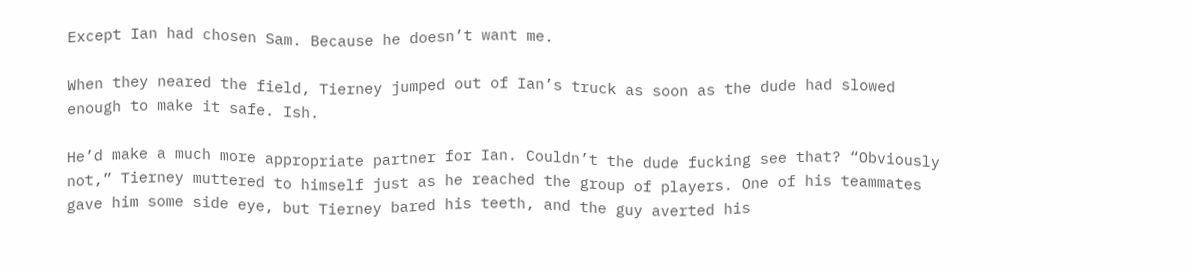Except Ian had chosen Sam. Because he doesn’t want me.

When they neared the field, Tierney jumped out of Ian’s truck as soon as the dude had slowed enough to make it safe. Ish.

He’d make a much more appropriate partner for Ian. Couldn’t the dude fucking see that? “Obviously not,” Tierney muttered to himself just as he reached the group of players. One of his teammates gave him some side eye, but Tierney bared his teeth, and the guy averted his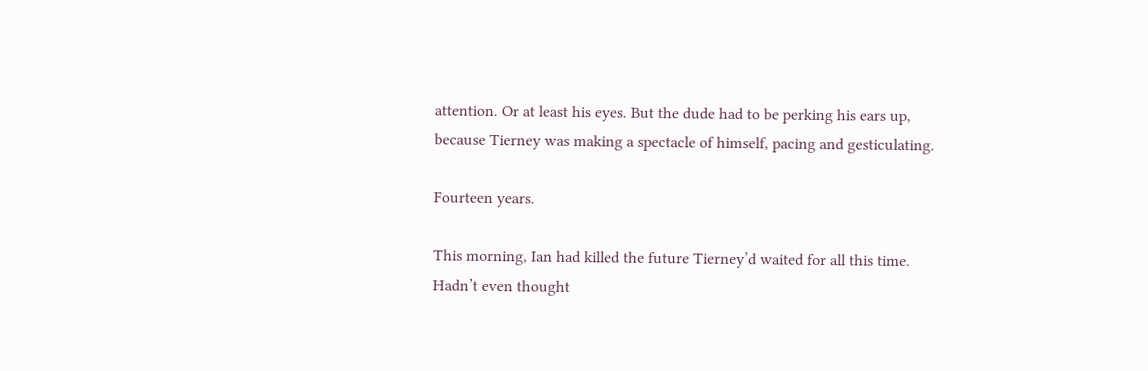attention. Or at least his eyes. But the dude had to be perking his ears up, because Tierney was making a spectacle of himself, pacing and gesticulating.

Fourteen years.

This morning, Ian had killed the future Tierney’d waited for all this time. Hadn’t even thought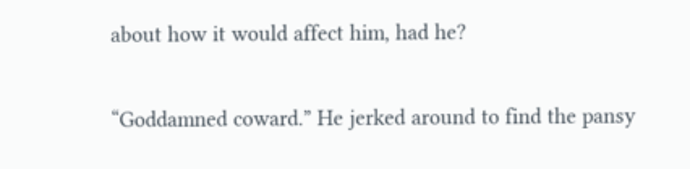about how it would affect him, had he?

“Goddamned coward.” He jerked around to find the pansy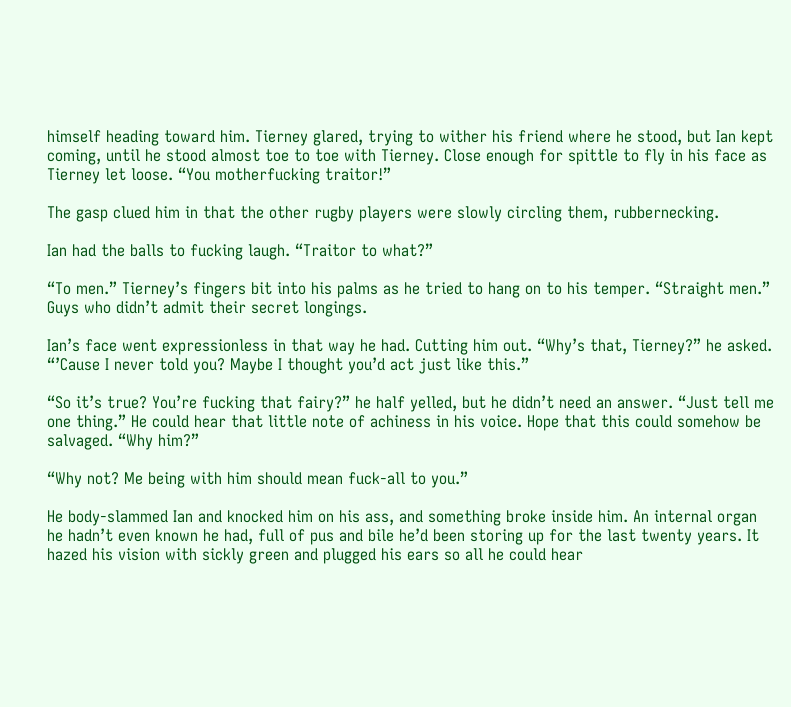himself heading toward him. Tierney glared, trying to wither his friend where he stood, but Ian kept coming, until he stood almost toe to toe with Tierney. Close enough for spittle to fly in his face as Tierney let loose. “You motherfucking traitor!”

The gasp clued him in that the other rugby players were slowly circling them, rubbernecking.

Ian had the balls to fucking laugh. “Traitor to what?”

“To men.” Tierney’s fingers bit into his palms as he tried to hang on to his temper. “Straight men.” Guys who didn’t admit their secret longings.

Ian’s face went expressionless in that way he had. Cutting him out. “Why’s that, Tierney?” he asked. “’Cause I never told you? Maybe I thought you’d act just like this.”

“So it’s true? You’re fucking that fairy?” he half yelled, but he didn’t need an answer. “Just tell me one thing.” He could hear that little note of achiness in his voice. Hope that this could somehow be salvaged. “Why him?”

“Why not? Me being with him should mean fuck-all to you.”

He body-slammed Ian and knocked him on his ass, and something broke inside him. An internal organ he hadn’t even known he had, full of pus and bile he’d been storing up for the last twenty years. It hazed his vision with sickly green and plugged his ears so all he could hear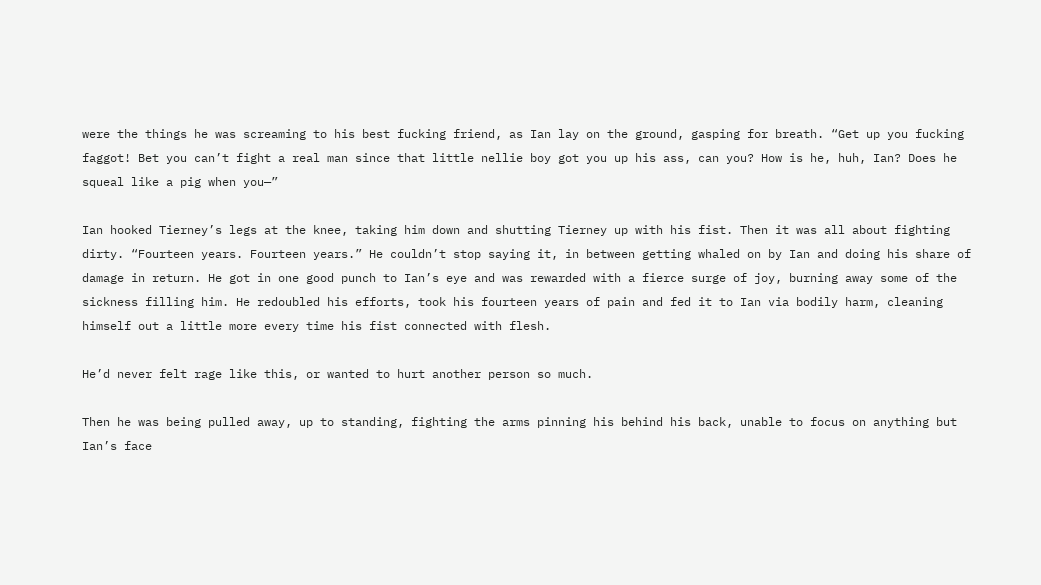were the things he was screaming to his best fucking friend, as Ian lay on the ground, gasping for breath. “Get up you fucking faggot! Bet you can’t fight a real man since that little nellie boy got you up his ass, can you? How is he, huh, Ian? Does he squeal like a pig when you—”

Ian hooked Tierney’s legs at the knee, taking him down and shutting Tierney up with his fist. Then it was all about fighting dirty. “Fourteen years. Fourteen years.” He couldn’t stop saying it, in between getting whaled on by Ian and doing his share of damage in return. He got in one good punch to Ian’s eye and was rewarded with a fierce surge of joy, burning away some of the sickness filling him. He redoubled his efforts, took his fourteen years of pain and fed it to Ian via bodily harm, cleaning himself out a little more every time his fist connected with flesh.

He’d never felt rage like this, or wanted to hurt another person so much.

Then he was being pulled away, up to standing, fighting the arms pinning his behind his back, unable to focus on anything but Ian’s face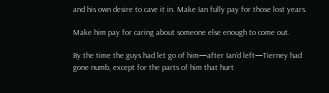and his own desire to cave it in. Make Ian fully pay for those lost years.

Make him pay for caring about someone else enough to come out.

By the time the guys had let go of him—after Ian’d left—Tierney had gone numb, except for the parts of him that hurt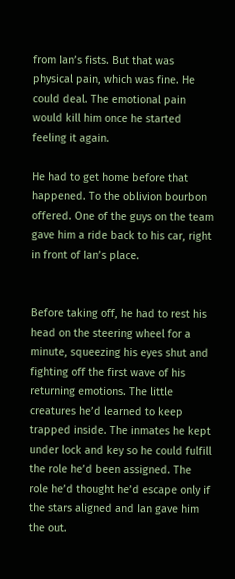from Ian’s fists. But that was physical pain, which was fine. He could deal. The emotional pain would kill him once he started feeling it again.

He had to get home before that happened. To the oblivion bourbon offered. One of the guys on the team gave him a ride back to his car, right in front of Ian’s place.


Before taking off, he had to rest his head on the steering wheel for a minute, squeezing his eyes shut and fighting off the first wave of his returning emotions. The little creatures he’d learned to keep trapped inside. The inmates he kept under lock and key so he could fulfill the role he’d been assigned. The role he’d thought he’d escape only if the stars aligned and Ian gave him the out.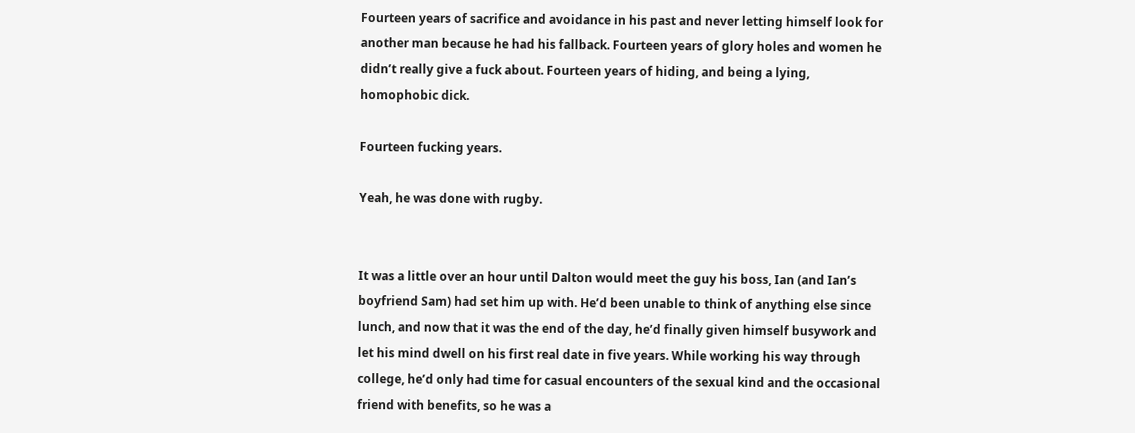Fourteen years of sacrifice and avoidance in his past and never letting himself look for another man because he had his fallback. Fourteen years of glory holes and women he didn’t really give a fuck about. Fourteen years of hiding, and being a lying, homophobic dick.

Fourteen fucking years.

Yeah, he was done with rugby.


It was a little over an hour until Dalton would meet the guy his boss, Ian (and Ian’s boyfriend Sam) had set him up with. He’d been unable to think of anything else since lunch, and now that it was the end of the day, he’d finally given himself busywork and let his mind dwell on his first real date in five years. While working his way through college, he’d only had time for casual encounters of the sexual kind and the occasional friend with benefits, so he was a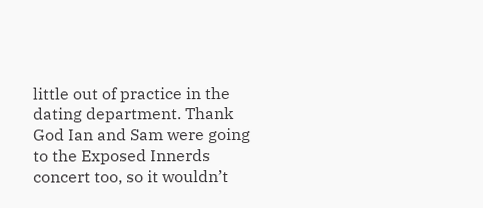little out of practice in the dating department. Thank God Ian and Sam were going to the Exposed Innerds concert too, so it wouldn’t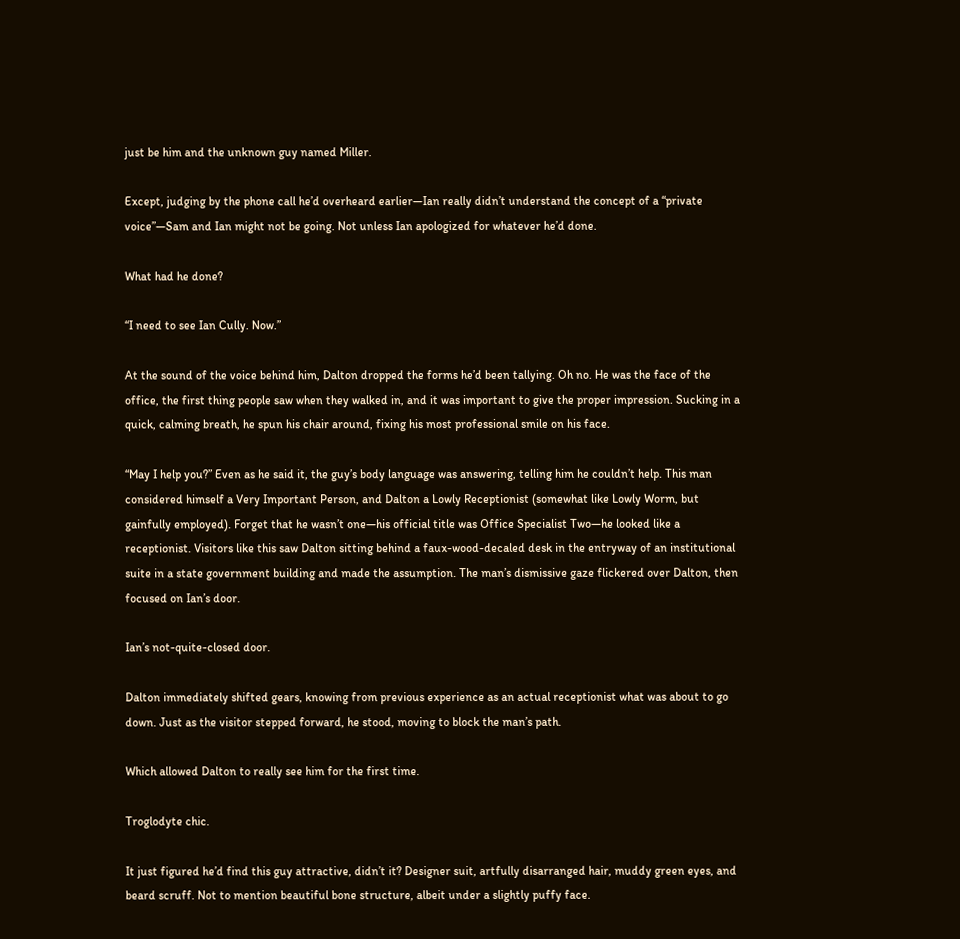just be him and the unknown guy named Miller.

Except, judging by the phone call he’d overheard earlier—Ian really didn’t understand the concept of a “private voice”—Sam and Ian might not be going. Not unless Ian apologized for whatever he’d done.

What had he done?

“I need to see Ian Cully. Now.”

At the sound of the voice behind him, Dalton dropped the forms he’d been tallying. Oh no. He was the face of the office, the first thing people saw when they walked in, and it was important to give the proper impression. Sucking in a quick, calming breath, he spun his chair around, fixing his most professional smile on his face.

“May I help you?” Even as he said it, the guy’s body language was answering, telling him he couldn’t help. This man considered himself a Very Important Person, and Dalton a Lowly Receptionist (somewhat like Lowly Worm, but gainfully employed). Forget that he wasn’t one—his official title was Office Specialist Two—he looked like a receptionist. Visitors like this saw Dalton sitting behind a faux-wood-decaled desk in the entryway of an institutional suite in a state government building and made the assumption. The man’s dismissive gaze flickered over Dalton, then focused on Ian’s door.

Ian’s not-quite-closed door.

Dalton immediately shifted gears, knowing from previous experience as an actual receptionist what was about to go down. Just as the visitor stepped forward, he stood, moving to block the man’s path.

Which allowed Dalton to really see him for the first time.

Troglodyte chic.

It just figured he’d find this guy attractive, didn’t it? Designer suit, artfully disarranged hair, muddy green eyes, and beard scruff. Not to mention beautiful bone structure, albeit under a slightly puffy face.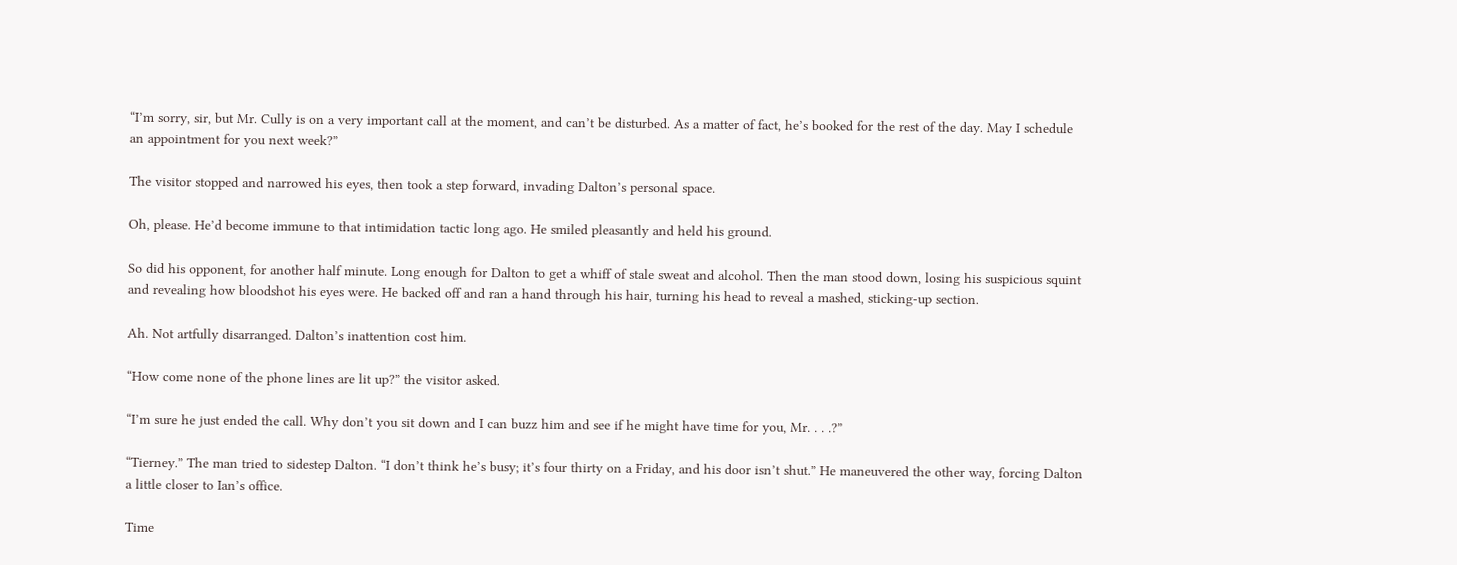“I’m sorry, sir, but Mr. Cully is on a very important call at the moment, and can’t be disturbed. As a matter of fact, he’s booked for the rest of the day. May I schedule an appointment for you next week?”

The visitor stopped and narrowed his eyes, then took a step forward, invading Dalton’s personal space.

Oh, please. He’d become immune to that intimidation tactic long ago. He smiled pleasantly and held his ground.

So did his opponent, for another half minute. Long enough for Dalton to get a whiff of stale sweat and alcohol. Then the man stood down, losing his suspicious squint and revealing how bloodshot his eyes were. He backed off and ran a hand through his hair, turning his head to reveal a mashed, sticking-up section.

Ah. Not artfully disarranged. Dalton’s inattention cost him.

“How come none of the phone lines are lit up?” the visitor asked.

“I’m sure he just ended the call. Why don’t you sit down and I can buzz him and see if he might have time for you, Mr. . . .?”

“Tierney.” The man tried to sidestep Dalton. “I don’t think he’s busy; it’s four thirty on a Friday, and his door isn’t shut.” He maneuvered the other way, forcing Dalton a little closer to Ian’s office.

Time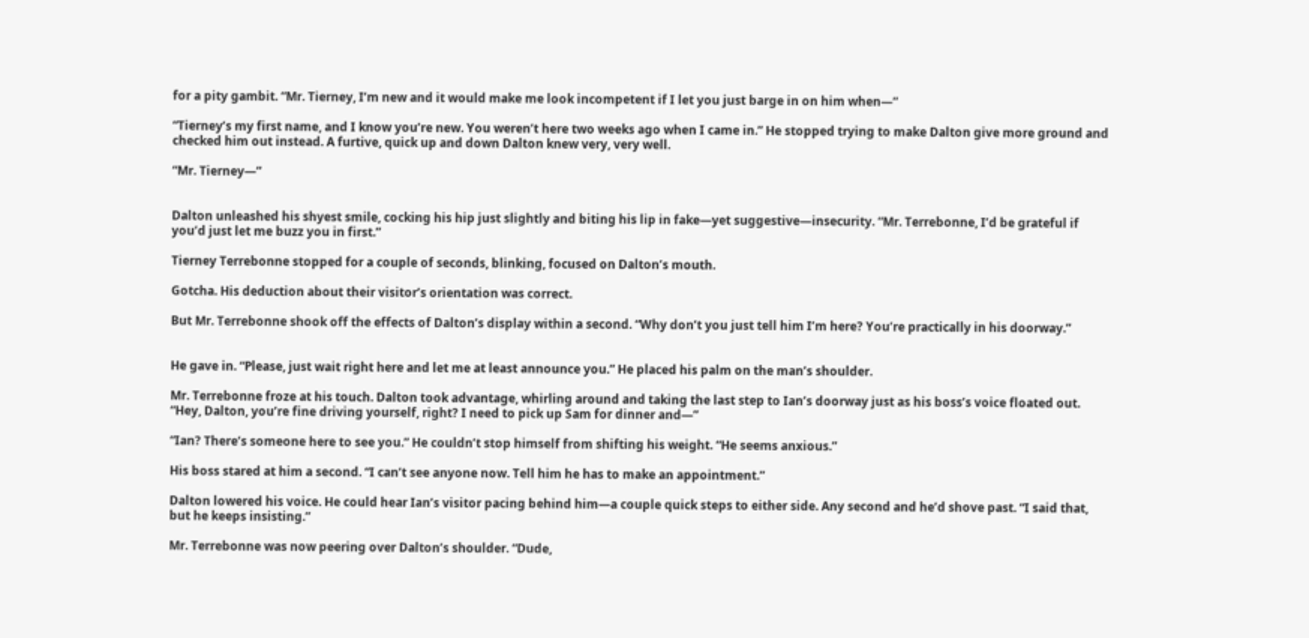for a pity gambit. “Mr. Tierney, I’m new and it would make me look incompetent if I let you just barge in on him when—”

“Tierney’s my first name, and I know you’re new. You weren’t here two weeks ago when I came in.” He stopped trying to make Dalton give more ground and checked him out instead. A furtive, quick up and down Dalton knew very, very well.

“Mr. Tierney—”


Dalton unleashed his shyest smile, cocking his hip just slightly and biting his lip in fake—yet suggestive—insecurity. “Mr. Terrebonne, I’d be grateful if you’d just let me buzz you in first.”

Tierney Terrebonne stopped for a couple of seconds, blinking, focused on Dalton’s mouth.

Gotcha. His deduction about their visitor’s orientation was correct.

But Mr. Terrebonne shook off the effects of Dalton’s display within a second. “Why don’t you just tell him I’m here? You’re practically in his doorway.”


He gave in. “Please, just wait right here and let me at least announce you.” He placed his palm on the man’s shoulder.

Mr. Terrebonne froze at his touch. Dalton took advantage, whirling around and taking the last step to Ian’s doorway just as his boss’s voice floated out. “Hey, Dalton, you’re fine driving yourself, right? I need to pick up Sam for dinner and—”

“Ian? There’s someone here to see you.” He couldn’t stop himself from shifting his weight. “He seems anxious.”

His boss stared at him a second. “I can’t see anyone now. Tell him he has to make an appointment.”

Dalton lowered his voice. He could hear Ian’s visitor pacing behind him—a couple quick steps to either side. Any second and he’d shove past. “I said that, but he keeps insisting.”

Mr. Terrebonne was now peering over Dalton’s shoulder. “Dude,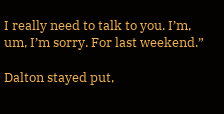I really need to talk to you. I’m, um, I’m sorry. For last weekend.”

Dalton stayed put,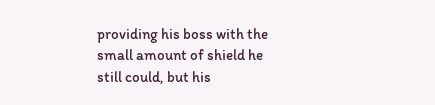providing his boss with the small amount of shield he still could, but his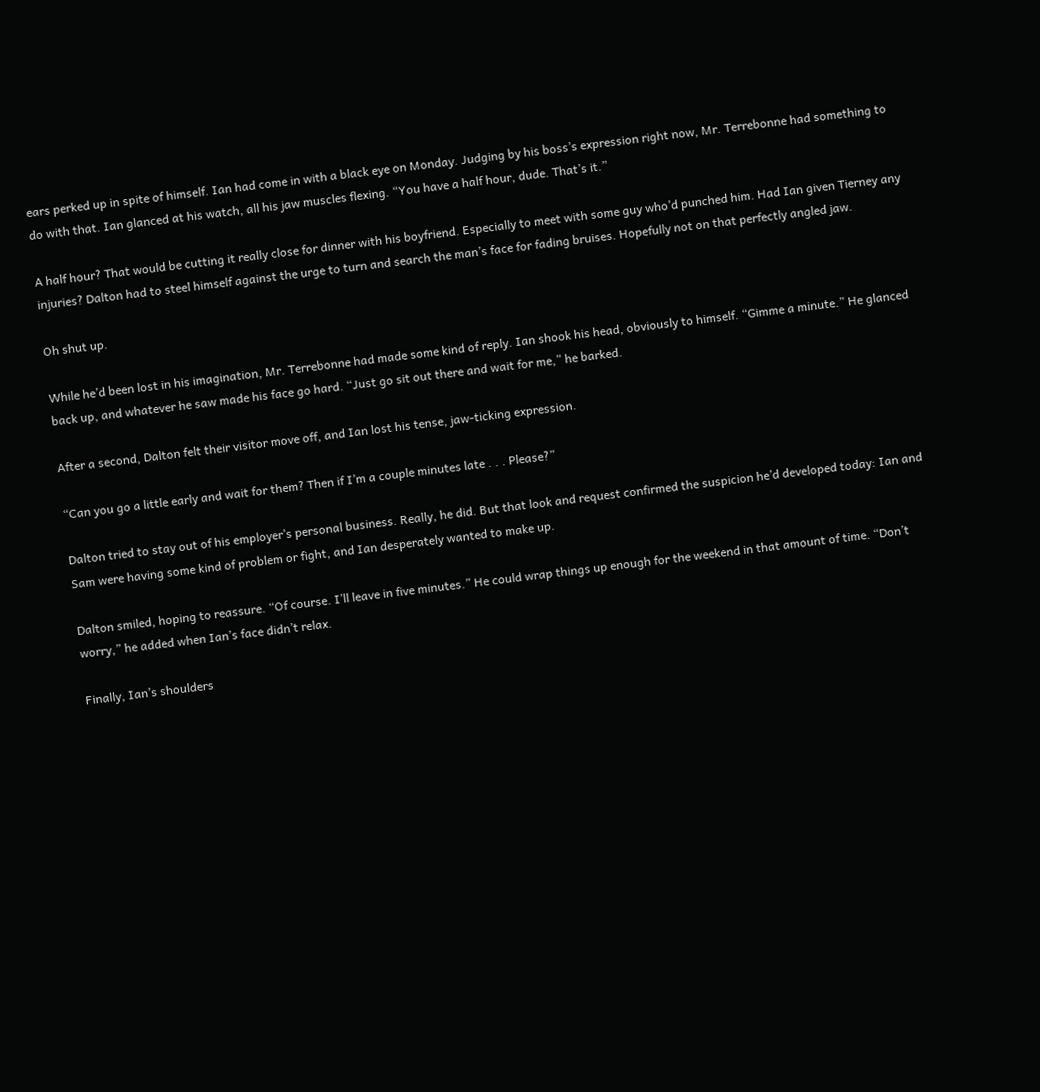ears perked up in spite of himself. Ian had come in with a black eye on Monday. Judging by his boss’s expression right now, Mr. Terrebonne had something to do with that. Ian glanced at his watch, all his jaw muscles flexing. “You have a half hour, dude. That’s it.”

A half hour? That would be cutting it really close for dinner with his boyfriend. Especially to meet with some guy who’d punched him. Had Ian given Tierney any injuries? Dalton had to steel himself against the urge to turn and search the man’s face for fading bruises. Hopefully not on that perfectly angled jaw.

Oh shut up.

While he’d been lost in his imagination, Mr. Terrebonne had made some kind of reply. Ian shook his head, obviously to himself. “Gimme a minute.” He glanced back up, and whatever he saw made his face go hard. “Just go sit out there and wait for me,” he barked.

After a second, Dalton felt their visitor move off, and Ian lost his tense, jaw-ticking expression.

“Can you go a little early and wait for them? Then if I’m a couple minutes late . . . Please?”

Dalton tried to stay out of his employer’s personal business. Really, he did. But that look and request confirmed the suspicion he’d developed today: Ian and Sam were having some kind of problem or fight, and Ian desperately wanted to make up.

Dalton smiled, hoping to reassure. “Of course. I’ll leave in five minutes.” He could wrap things up enough for the weekend in that amount of time. “Don’t worry,” he added when Ian’s face didn’t relax.

Finally, Ian’s shoulders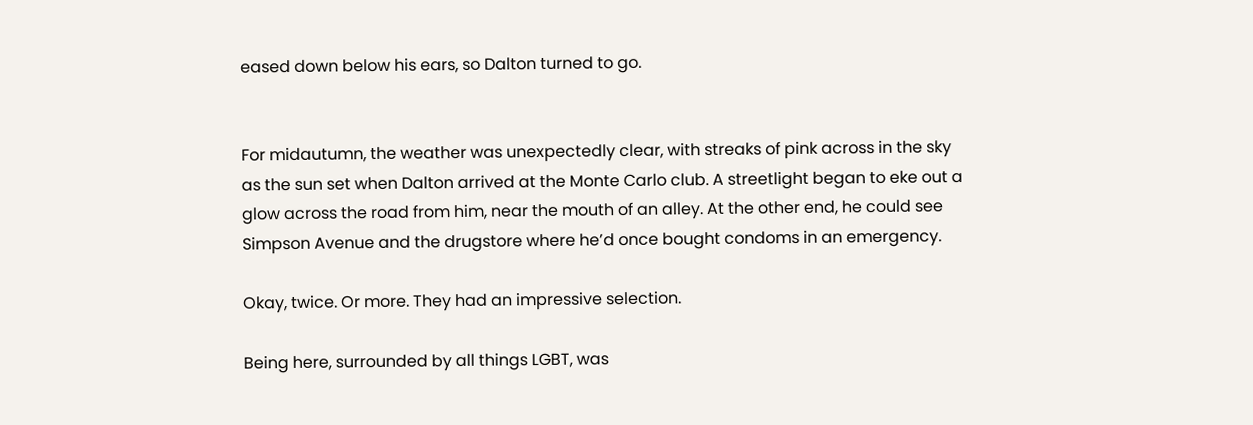eased down below his ears, so Dalton turned to go.


For midautumn, the weather was unexpectedly clear, with streaks of pink across in the sky as the sun set when Dalton arrived at the Monte Carlo club. A streetlight began to eke out a glow across the road from him, near the mouth of an alley. At the other end, he could see Simpson Avenue and the drugstore where he’d once bought condoms in an emergency.

Okay, twice. Or more. They had an impressive selection.

Being here, surrounded by all things LGBT, was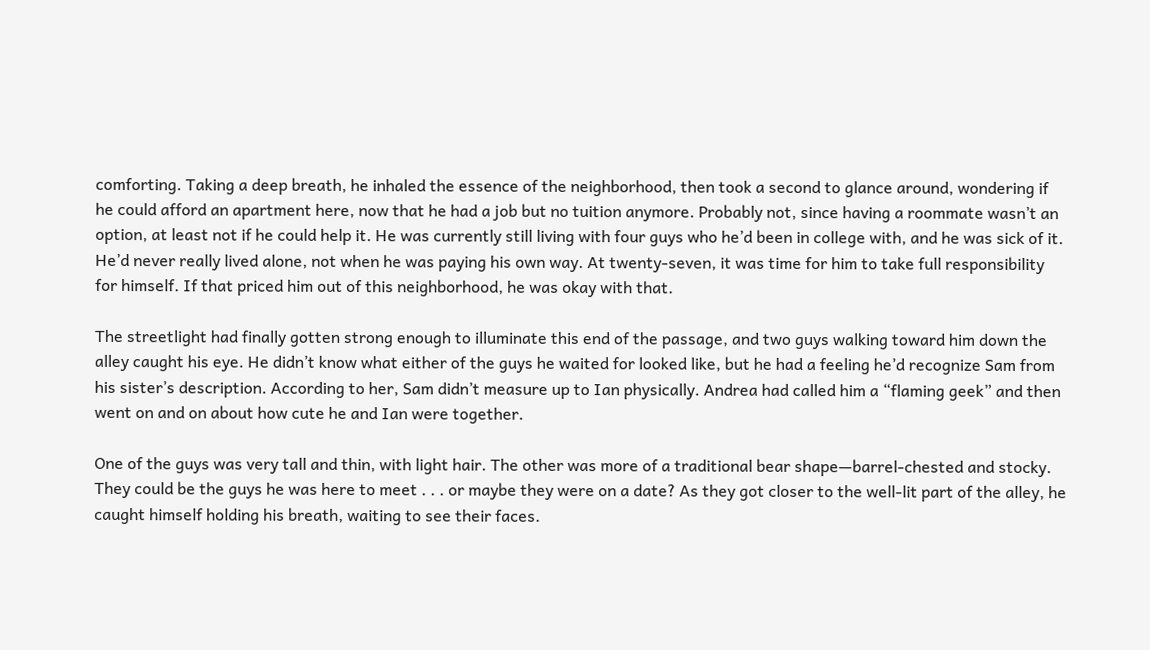comforting. Taking a deep breath, he inhaled the essence of the neighborhood, then took a second to glance around, wondering if he could afford an apartment here, now that he had a job but no tuition anymore. Probably not, since having a roommate wasn’t an option, at least not if he could help it. He was currently still living with four guys who he’d been in college with, and he was sick of it. He’d never really lived alone, not when he was paying his own way. At twenty-seven, it was time for him to take full responsibility for himself. If that priced him out of this neighborhood, he was okay with that.

The streetlight had finally gotten strong enough to illuminate this end of the passage, and two guys walking toward him down the alley caught his eye. He didn’t know what either of the guys he waited for looked like, but he had a feeling he’d recognize Sam from his sister’s description. According to her, Sam didn’t measure up to Ian physically. Andrea had called him a “flaming geek” and then went on and on about how cute he and Ian were together.

One of the guys was very tall and thin, with light hair. The other was more of a traditional bear shape—barrel-chested and stocky. They could be the guys he was here to meet . . . or maybe they were on a date? As they got closer to the well-lit part of the alley, he caught himself holding his breath, waiting to see their faces.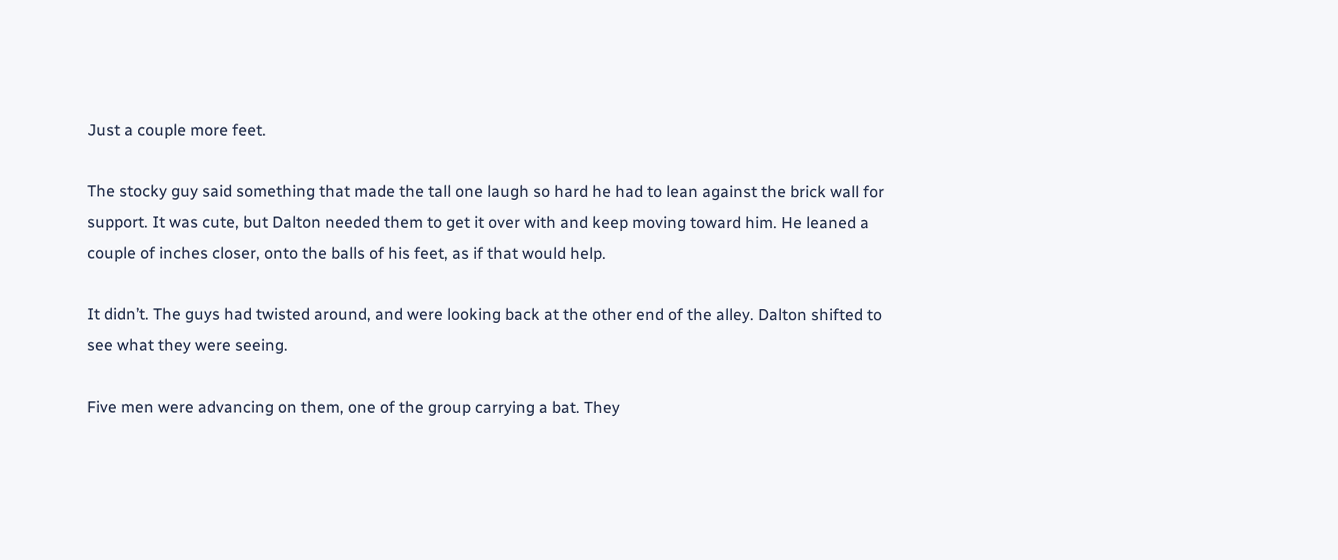Just a couple more feet.

The stocky guy said something that made the tall one laugh so hard he had to lean against the brick wall for support. It was cute, but Dalton needed them to get it over with and keep moving toward him. He leaned a couple of inches closer, onto the balls of his feet, as if that would help.

It didn’t. The guys had twisted around, and were looking back at the other end of the alley. Dalton shifted to see what they were seeing.

Five men were advancing on them, one of the group carrying a bat. They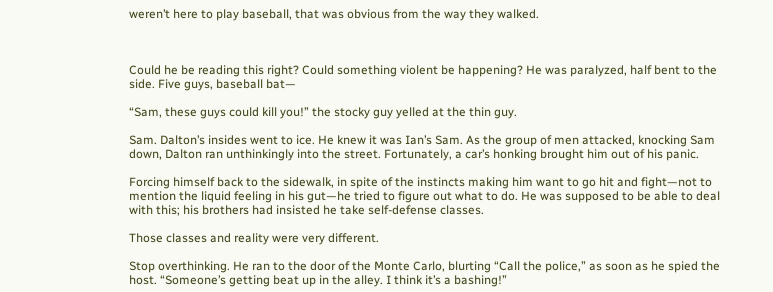weren’t here to play baseball, that was obvious from the way they walked.



Could he be reading this right? Could something violent be happening? He was paralyzed, half bent to the side. Five guys, baseball bat—

“Sam, these guys could kill you!” the stocky guy yelled at the thin guy.

Sam. Dalton’s insides went to ice. He knew it was Ian’s Sam. As the group of men attacked, knocking Sam down, Dalton ran unthinkingly into the street. Fortunately, a car’s honking brought him out of his panic.

Forcing himself back to the sidewalk, in spite of the instincts making him want to go hit and fight—not to mention the liquid feeling in his gut—he tried to figure out what to do. He was supposed to be able to deal with this; his brothers had insisted he take self-defense classes.

Those classes and reality were very different.

Stop overthinking. He ran to the door of the Monte Carlo, blurting “Call the police,” as soon as he spied the host. “Someone’s getting beat up in the alley. I think it’s a bashing!”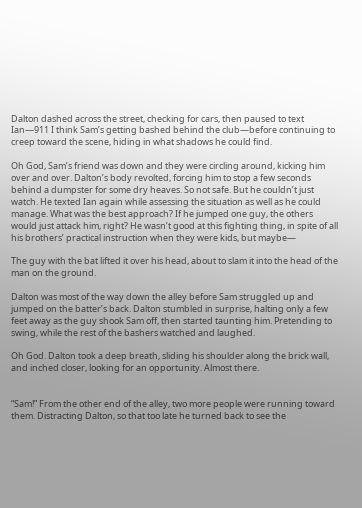Dalton dashed across the street, checking for cars, then paused to text Ian—911 I think Sam’s getting bashed behind the club—before continuing to creep toward the scene, hiding in what shadows he could find.

Oh God, Sam’s friend was down and they were circling around, kicking him over and over. Dalton’s body revolted, forcing him to stop a few seconds behind a dumpster for some dry heaves. So not safe. But he couldn’t just watch. He texted Ian again while assessing the situation as well as he could manage. What was the best approach? If he jumped one guy, the others would just attack him, right? He wasn’t good at this fighting thing, in spite of all his brothers’ practical instruction when they were kids, but maybe—

The guy with the bat lifted it over his head, about to slam it into the head of the man on the ground.

Dalton was most of the way down the alley before Sam struggled up and jumped on the batter’s back. Dalton stumbled in surprise, halting only a few feet away as the guy shook Sam off, then started taunting him. Pretending to swing, while the rest of the bashers watched and laughed.

Oh God. Dalton took a deep breath, sliding his shoulder along the brick wall, and inched closer, looking for an opportunity. Almost there.


“Sam!” From the other end of the alley, two more people were running toward them. Distracting Dalton, so that too late he turned back to see the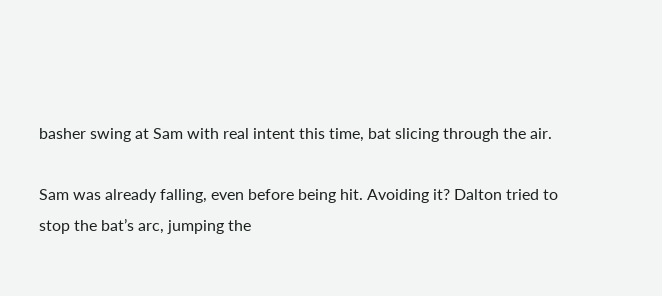basher swing at Sam with real intent this time, bat slicing through the air.

Sam was already falling, even before being hit. Avoiding it? Dalton tried to stop the bat’s arc, jumping the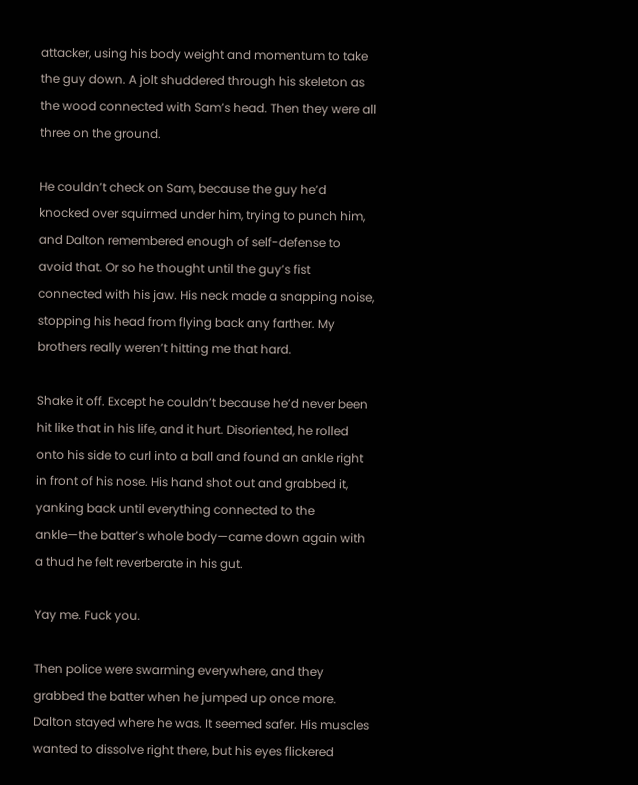attacker, using his body weight and momentum to take the guy down. A jolt shuddered through his skeleton as the wood connected with Sam’s head. Then they were all three on the ground.

He couldn’t check on Sam, because the guy he’d knocked over squirmed under him, trying to punch him, and Dalton remembered enough of self-defense to avoid that. Or so he thought until the guy’s fist connected with his jaw. His neck made a snapping noise, stopping his head from flying back any farther. My brothers really weren’t hitting me that hard.

Shake it off. Except he couldn’t because he’d never been hit like that in his life, and it hurt. Disoriented, he rolled onto his side to curl into a ball and found an ankle right in front of his nose. His hand shot out and grabbed it, yanking back until everything connected to the ankle—the batter’s whole body—came down again with a thud he felt reverberate in his gut.

Yay me. Fuck you.

Then police were swarming everywhere, and they grabbed the batter when he jumped up once more. Dalton stayed where he was. It seemed safer. His muscles wanted to dissolve right there, but his eyes flickered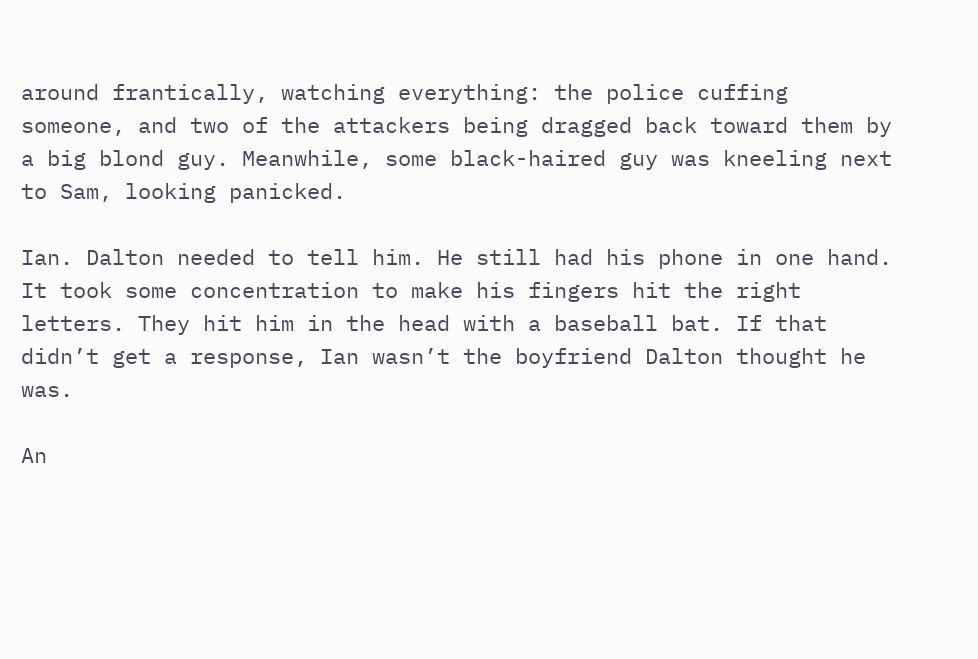around frantically, watching everything: the police cuffing someone, and two of the attackers being dragged back toward them by a big blond guy. Meanwhile, some black-haired guy was kneeling next to Sam, looking panicked.

Ian. Dalton needed to tell him. He still had his phone in one hand. It took some concentration to make his fingers hit the right letters. They hit him in the head with a baseball bat. If that didn’t get a response, Ian wasn’t the boyfriend Dalton thought he was.

An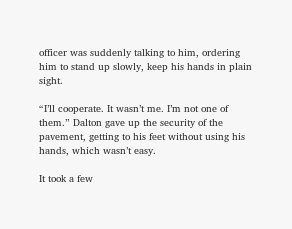officer was suddenly talking to him, ordering him to stand up slowly, keep his hands in plain sight.

“I’ll cooperate. It wasn’t me. I’m not one of them.” Dalton gave up the security of the pavement, getting to his feet without using his hands, which wasn’t easy.

It took a few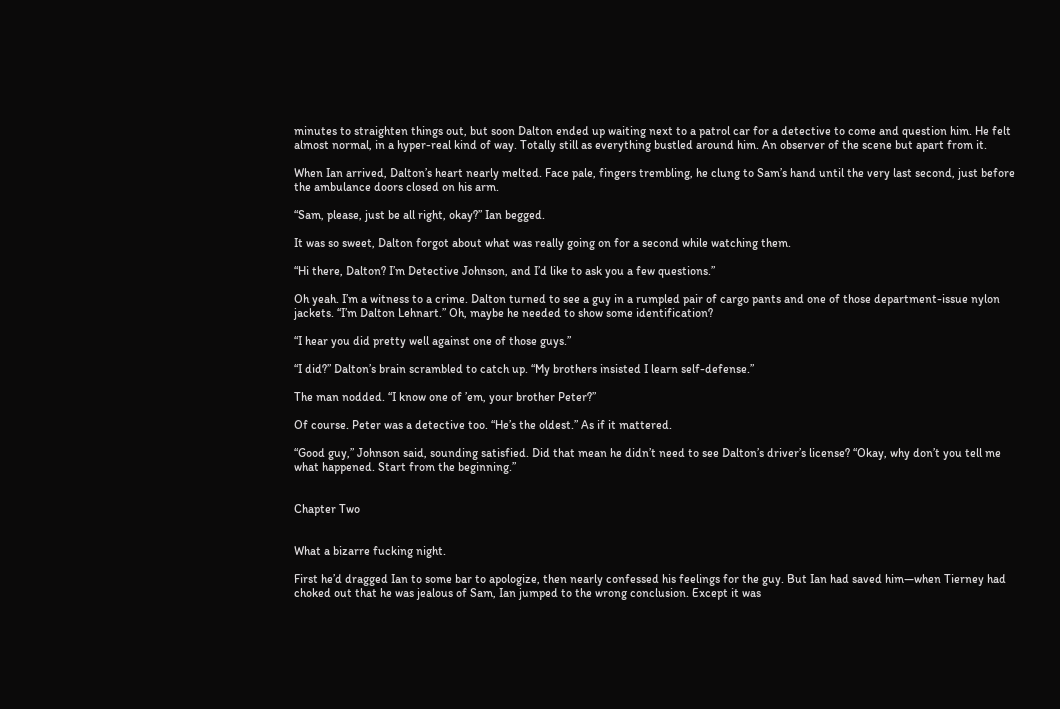minutes to straighten things out, but soon Dalton ended up waiting next to a patrol car for a detective to come and question him. He felt almost normal, in a hyper-real kind of way. Totally still as everything bustled around him. An observer of the scene but apart from it.

When Ian arrived, Dalton’s heart nearly melted. Face pale, fingers trembling, he clung to Sam’s hand until the very last second, just before the ambulance doors closed on his arm.

“Sam, please, just be all right, okay?” Ian begged.

It was so sweet, Dalton forgot about what was really going on for a second while watching them.

“Hi there, Dalton? I’m Detective Johnson, and I’d like to ask you a few questions.”

Oh yeah. I’m a witness to a crime. Dalton turned to see a guy in a rumpled pair of cargo pants and one of those department-issue nylon jackets. “I’m Dalton Lehnart.” Oh, maybe he needed to show some identification?

“I hear you did pretty well against one of those guys.”

“I did?” Dalton’s brain scrambled to catch up. “My brothers insisted I learn self-defense.”

The man nodded. “I know one of ’em, your brother Peter?”

Of course. Peter was a detective too. “He’s the oldest.” As if it mattered.

“Good guy,” Johnson said, sounding satisfied. Did that mean he didn’t need to see Dalton’s driver’s license? “Okay, why don’t you tell me what happened. Start from the beginning.”


Chapter Two


What a bizarre fucking night.

First he’d dragged Ian to some bar to apologize, then nearly confessed his feelings for the guy. But Ian had saved him—when Tierney had choked out that he was jealous of Sam, Ian jumped to the wrong conclusion. Except it was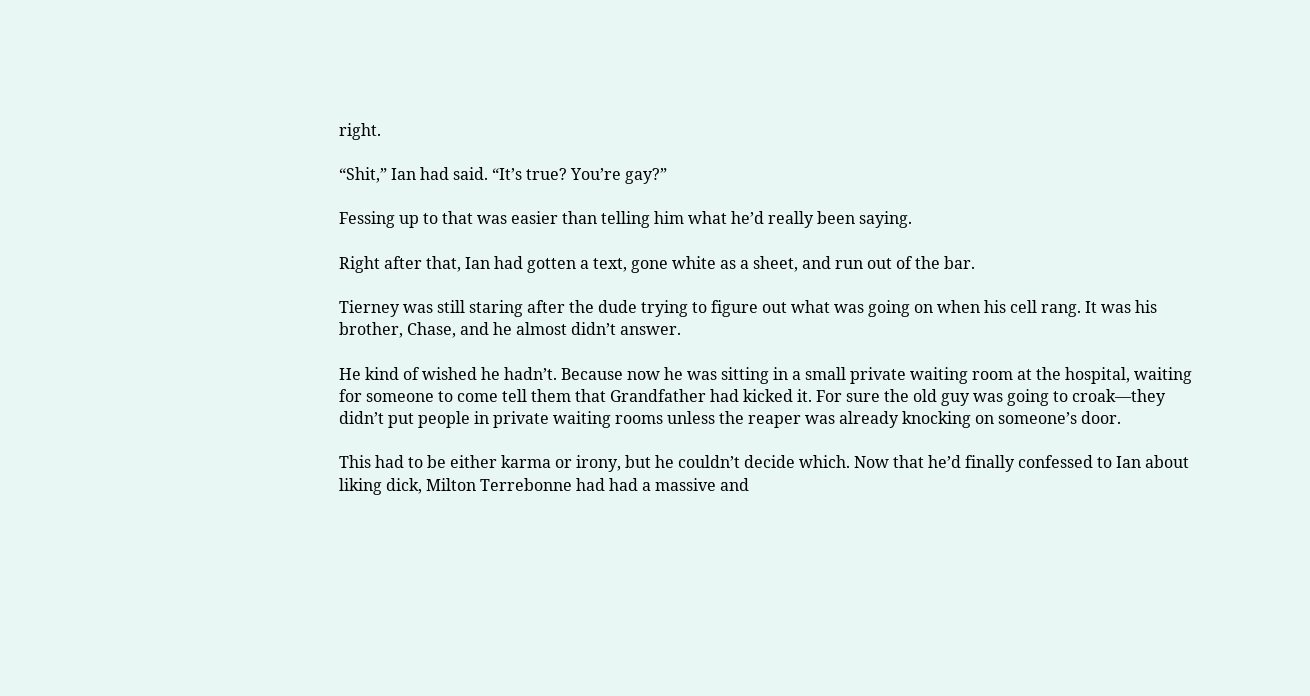right.

“Shit,” Ian had said. “It’s true? You’re gay?”

Fessing up to that was easier than telling him what he’d really been saying.

Right after that, Ian had gotten a text, gone white as a sheet, and run out of the bar.

Tierney was still staring after the dude trying to figure out what was going on when his cell rang. It was his brother, Chase, and he almost didn’t answer.

He kind of wished he hadn’t. Because now he was sitting in a small private waiting room at the hospital, waiting for someone to come tell them that Grandfather had kicked it. For sure the old guy was going to croak—they didn’t put people in private waiting rooms unless the reaper was already knocking on someone’s door.

This had to be either karma or irony, but he couldn’t decide which. Now that he’d finally confessed to Ian about liking dick, Milton Terrebonne had had a massive and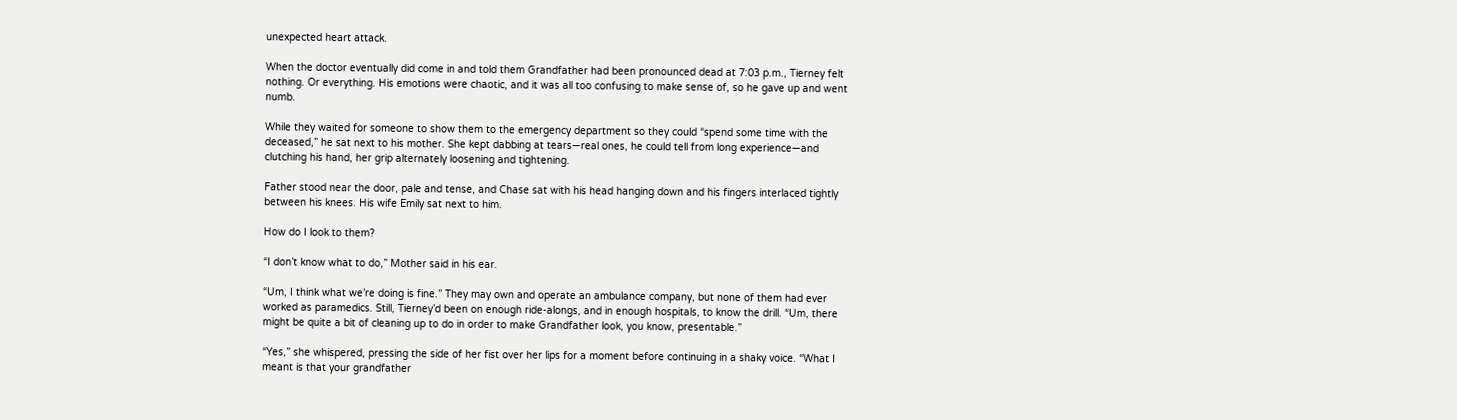unexpected heart attack.

When the doctor eventually did come in and told them Grandfather had been pronounced dead at 7:03 p.m., Tierney felt nothing. Or everything. His emotions were chaotic, and it was all too confusing to make sense of, so he gave up and went numb.

While they waited for someone to show them to the emergency department so they could “spend some time with the deceased,” he sat next to his mother. She kept dabbing at tears—real ones, he could tell from long experience—and clutching his hand, her grip alternately loosening and tightening.

Father stood near the door, pale and tense, and Chase sat with his head hanging down and his fingers interlaced tightly between his knees. His wife Emily sat next to him.

How do I look to them?

“I don’t know what to do,” Mother said in his ear.

“Um, I think what we’re doing is fine.” They may own and operate an ambulance company, but none of them had ever worked as paramedics. Still, Tierney’d been on enough ride-alongs, and in enough hospitals, to know the drill. “Um, there might be quite a bit of cleaning up to do in order to make Grandfather look, you know, presentable.”

“Yes,” she whispered, pressing the side of her fist over her lips for a moment before continuing in a shaky voice. “What I meant is that your grandfather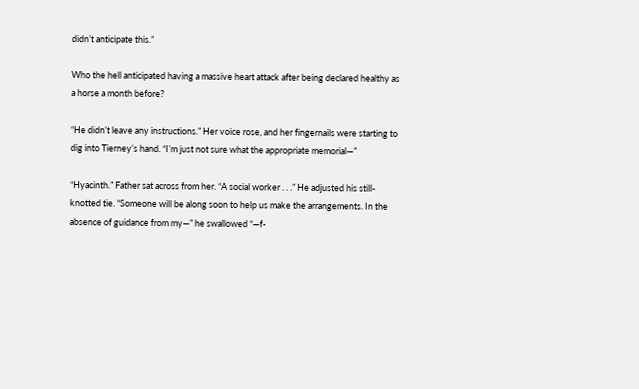didn’t anticipate this.”

Who the hell anticipated having a massive heart attack after being declared healthy as a horse a month before?

“He didn’t leave any instructions.” Her voice rose, and her fingernails were starting to dig into Tierney’s hand. “I’m just not sure what the appropriate memorial—”

“Hyacinth.” Father sat across from her. “A social worker . . .” He adjusted his still-knotted tie. “Someone will be along soon to help us make the arrangements. In the absence of guidance from my—” he swallowed “—f-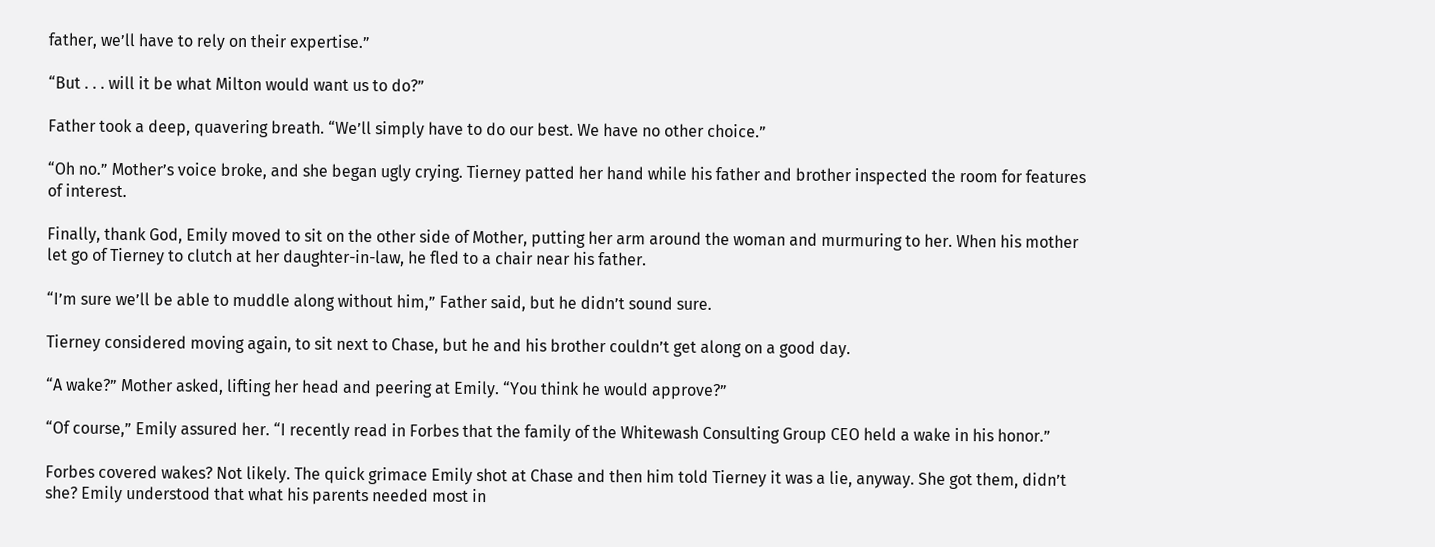father, we’ll have to rely on their expertise.”

“But . . . will it be what Milton would want us to do?”

Father took a deep, quavering breath. “We’ll simply have to do our best. We have no other choice.”

“Oh no.” Mother’s voice broke, and she began ugly crying. Tierney patted her hand while his father and brother inspected the room for features of interest.

Finally, thank God, Emily moved to sit on the other side of Mother, putting her arm around the woman and murmuring to her. When his mother let go of Tierney to clutch at her daughter-in-law, he fled to a chair near his father.

“I’m sure we’ll be able to muddle along without him,” Father said, but he didn’t sound sure.

Tierney considered moving again, to sit next to Chase, but he and his brother couldn’t get along on a good day.

“A wake?” Mother asked, lifting her head and peering at Emily. “You think he would approve?”

“Of course,” Emily assured her. “I recently read in Forbes that the family of the Whitewash Consulting Group CEO held a wake in his honor.”

Forbes covered wakes? Not likely. The quick grimace Emily shot at Chase and then him told Tierney it was a lie, anyway. She got them, didn’t she? Emily understood that what his parents needed most in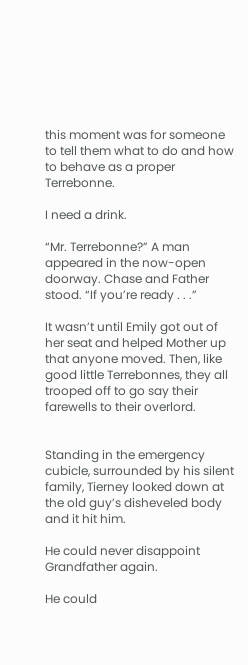this moment was for someone to tell them what to do and how to behave as a proper Terrebonne.

I need a drink.

“Mr. Terrebonne?” A man appeared in the now-open doorway. Chase and Father stood. “If you’re ready . . .”

It wasn’t until Emily got out of her seat and helped Mother up that anyone moved. Then, like good little Terrebonnes, they all trooped off to go say their farewells to their overlord.


Standing in the emergency cubicle, surrounded by his silent family, Tierney looked down at the old guy’s disheveled body and it hit him.

He could never disappoint Grandfather again.

He could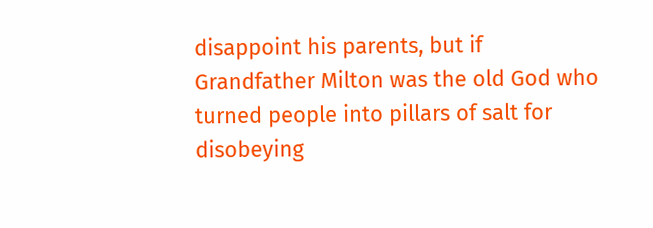disappoint his parents, but if Grandfather Milton was the old God who turned people into pillars of salt for disobeying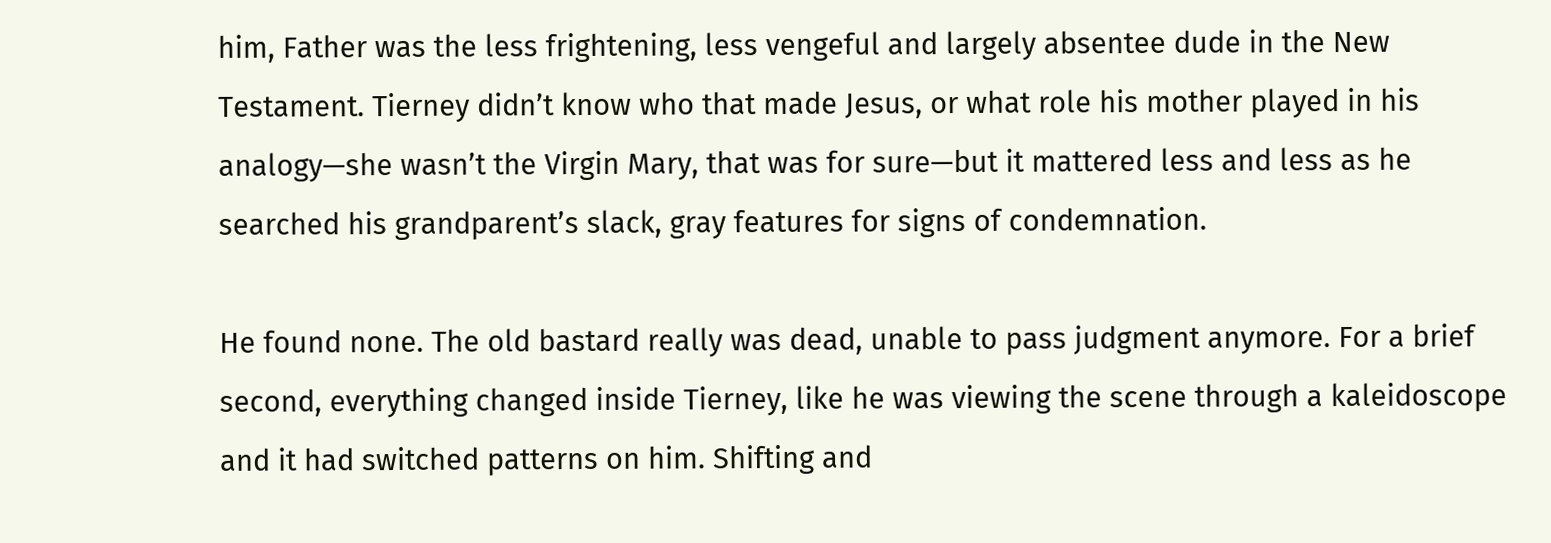him, Father was the less frightening, less vengeful and largely absentee dude in the New Testament. Tierney didn’t know who that made Jesus, or what role his mother played in his analogy—she wasn’t the Virgin Mary, that was for sure—but it mattered less and less as he searched his grandparent’s slack, gray features for signs of condemnation.

He found none. The old bastard really was dead, unable to pass judgment anymore. For a brief second, everything changed inside Tierney, like he was viewing the scene through a kaleidoscope and it had switched patterns on him. Shifting and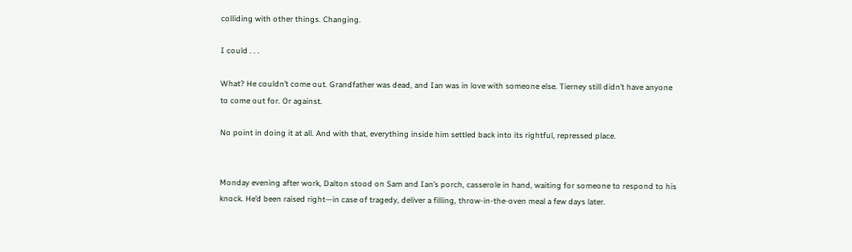colliding with other things. Changing.

I could . . .

What? He couldn’t come out. Grandfather was dead, and Ian was in love with someone else. Tierney still didn’t have anyone to come out for. Or against.

No point in doing it at all. And with that, everything inside him settled back into its rightful, repressed place.


Monday evening after work, Dalton stood on Sam and Ian’s porch, casserole in hand, waiting for someone to respond to his knock. He’d been raised right—in case of tragedy, deliver a filling, throw-in-the-oven meal a few days later.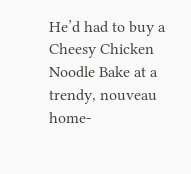He’d had to buy a Cheesy Chicken Noodle Bake at a trendy, nouveau home-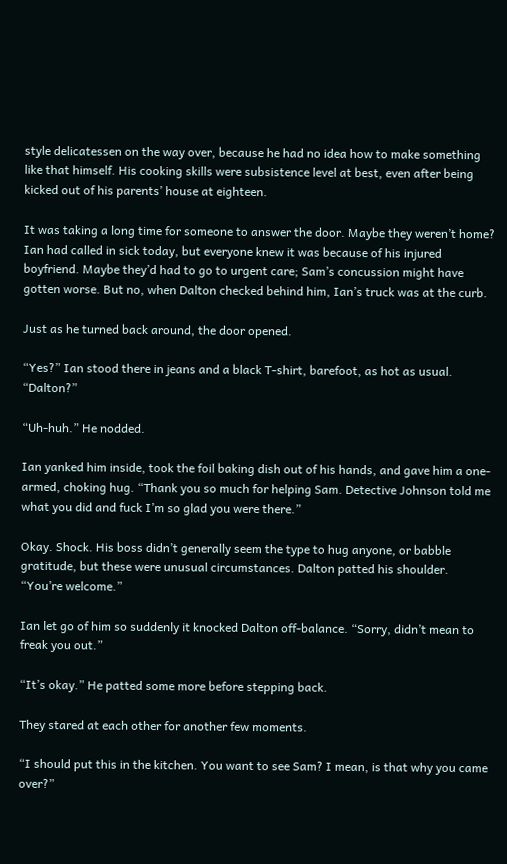style delicatessen on the way over, because he had no idea how to make something like that himself. His cooking skills were subsistence level at best, even after being kicked out of his parents’ house at eighteen.

It was taking a long time for someone to answer the door. Maybe they weren’t home? Ian had called in sick today, but everyone knew it was because of his injured boyfriend. Maybe they’d had to go to urgent care; Sam’s concussion might have gotten worse. But no, when Dalton checked behind him, Ian’s truck was at the curb.

Just as he turned back around, the door opened.

“Yes?” Ian stood there in jeans and a black T-shirt, barefoot, as hot as usual. “Dalton?”

“Uh-huh.” He nodded.

Ian yanked him inside, took the foil baking dish out of his hands, and gave him a one-armed, choking hug. “Thank you so much for helping Sam. Detective Johnson told me what you did and fuck I’m so glad you were there.”

Okay. Shock. His boss didn’t generally seem the type to hug anyone, or babble gratitude, but these were unusual circumstances. Dalton patted his shoulder. “You’re welcome.”

Ian let go of him so suddenly it knocked Dalton off-balance. “Sorry, didn’t mean to freak you out.”

“It’s okay.” He patted some more before stepping back.

They stared at each other for another few moments.

“I should put this in the kitchen. You want to see Sam? I mean, is that why you came over?”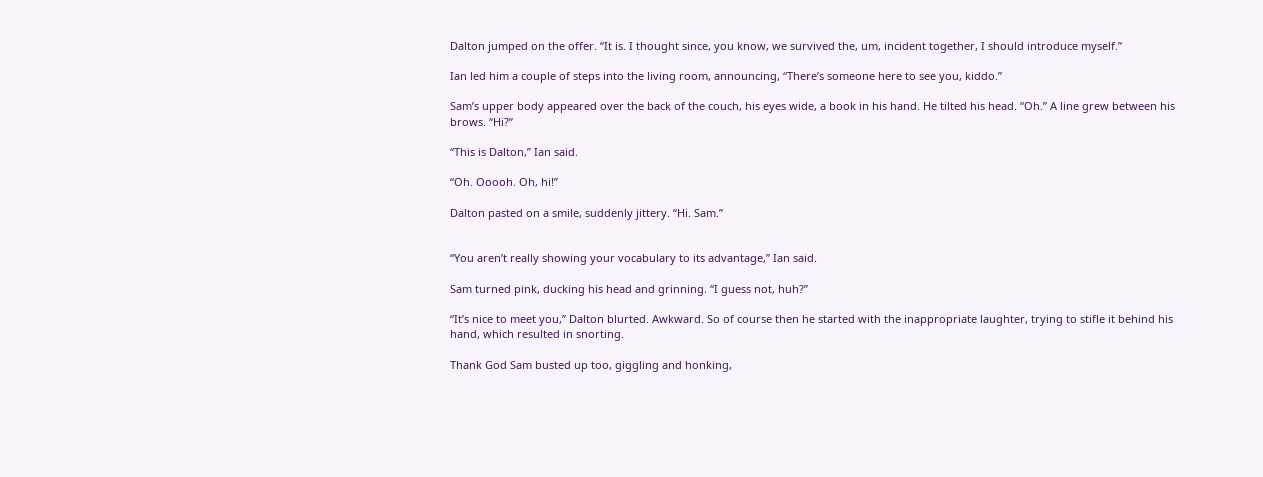Dalton jumped on the offer. “It is. I thought since, you know, we survived the, um, incident together, I should introduce myself.”

Ian led him a couple of steps into the living room, announcing, “There’s someone here to see you, kiddo.”

Sam’s upper body appeared over the back of the couch, his eyes wide, a book in his hand. He tilted his head. “Oh.” A line grew between his brows. “Hi?”

“This is Dalton,” Ian said.

“Oh. Ooooh. Oh, hi!”

Dalton pasted on a smile, suddenly jittery. “Hi. Sam.”


“You aren’t really showing your vocabulary to its advantage,” Ian said.

Sam turned pink, ducking his head and grinning. “I guess not, huh?”

“It’s nice to meet you,” Dalton blurted. Awkward. So of course then he started with the inappropriate laughter, trying to stifle it behind his hand, which resulted in snorting.

Thank God Sam busted up too, giggling and honking,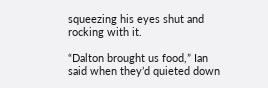squeezing his eyes shut and rocking with it.

“Dalton brought us food,” Ian said when they’d quieted down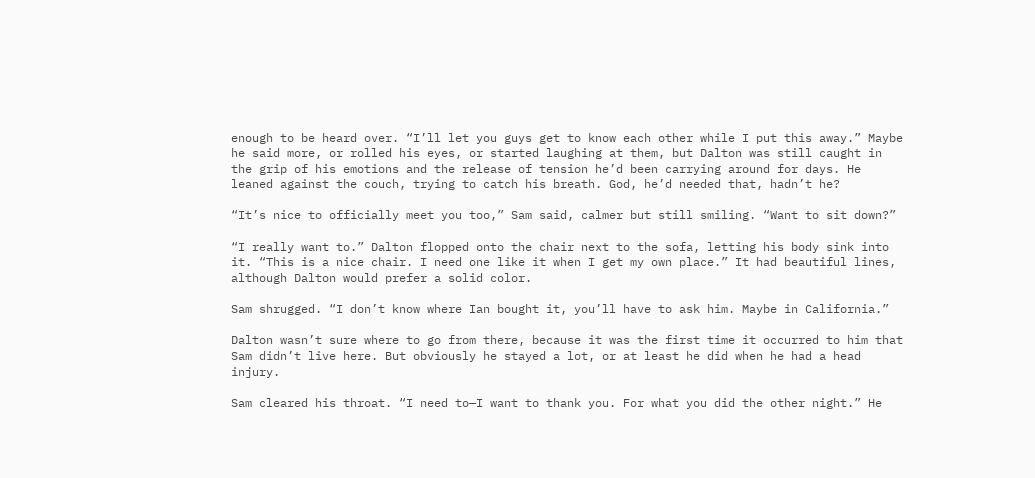enough to be heard over. “I’ll let you guys get to know each other while I put this away.” Maybe he said more, or rolled his eyes, or started laughing at them, but Dalton was still caught in the grip of his emotions and the release of tension he’d been carrying around for days. He leaned against the couch, trying to catch his breath. God, he’d needed that, hadn’t he?

“It’s nice to officially meet you too,” Sam said, calmer but still smiling. “Want to sit down?”

“I really want to.” Dalton flopped onto the chair next to the sofa, letting his body sink into it. “This is a nice chair. I need one like it when I get my own place.” It had beautiful lines, although Dalton would prefer a solid color.

Sam shrugged. “I don’t know where Ian bought it, you’ll have to ask him. Maybe in California.”

Dalton wasn’t sure where to go from there, because it was the first time it occurred to him that Sam didn’t live here. But obviously he stayed a lot, or at least he did when he had a head injury.

Sam cleared his throat. “I need to—I want to thank you. For what you did the other night.” He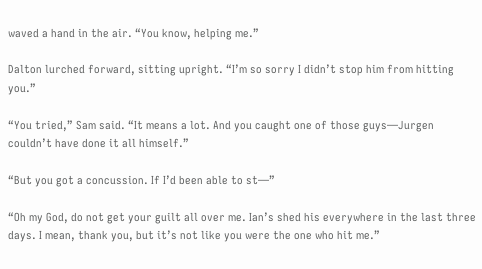waved a hand in the air. “You know, helping me.”

Dalton lurched forward, sitting upright. “I’m so sorry I didn’t stop him from hitting you.”

“You tried,” Sam said. “It means a lot. And you caught one of those guys—Jurgen couldn’t have done it all himself.”

“But you got a concussion. If I’d been able to st—”

“Oh my God, do not get your guilt all over me. Ian’s shed his everywhere in the last three days. I mean, thank you, but it’s not like you were the one who hit me.”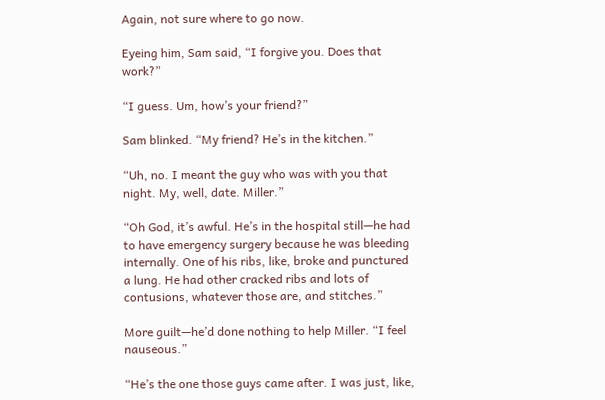Again, not sure where to go now.

Eyeing him, Sam said, “I forgive you. Does that work?”

“I guess. Um, how’s your friend?”

Sam blinked. “My friend? He’s in the kitchen.”

“Uh, no. I meant the guy who was with you that night. My, well, date. Miller.”

“Oh God, it’s awful. He’s in the hospital still—he had to have emergency surgery because he was bleeding internally. One of his ribs, like, broke and punctured a lung. He had other cracked ribs and lots of contusions, whatever those are, and stitches.”

More guilt—he’d done nothing to help Miller. “I feel nauseous.”

“He’s the one those guys came after. I was just, like,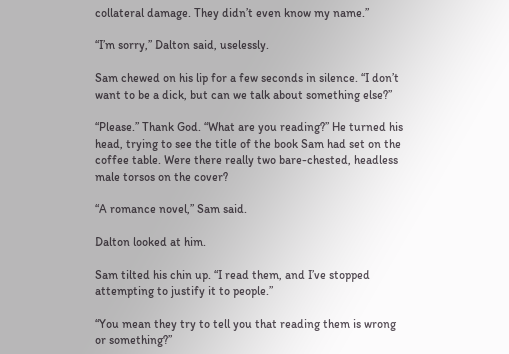collateral damage. They didn’t even know my name.”

“I’m sorry,” Dalton said, uselessly.

Sam chewed on his lip for a few seconds in silence. “I don’t want to be a dick, but can we talk about something else?”

“Please.” Thank God. “What are you reading?” He turned his head, trying to see the title of the book Sam had set on the coffee table. Were there really two bare-chested, headless male torsos on the cover?

“A romance novel,” Sam said.

Dalton looked at him.

Sam tilted his chin up. “I read them, and I’ve stopped attempting to justify it to people.”

“You mean they try to tell you that reading them is wrong or something?”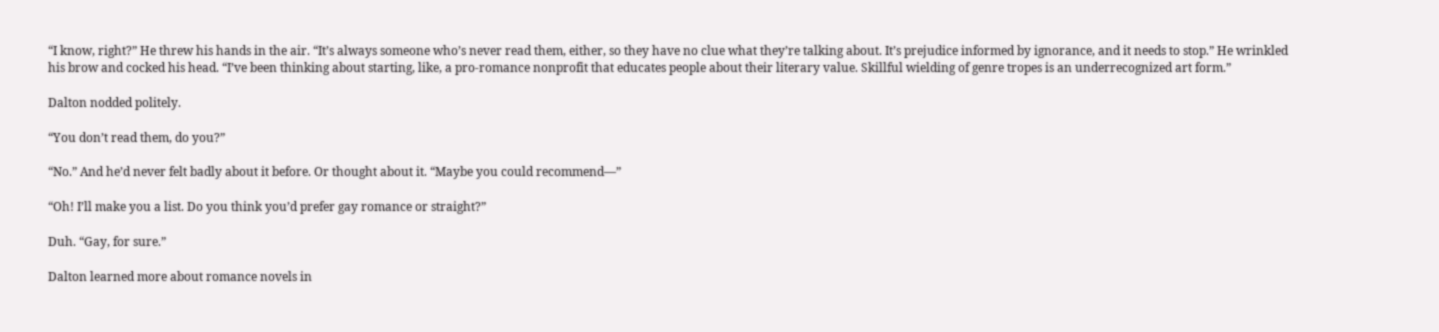“I know, right?” He threw his hands in the air. “It’s always someone who’s never read them, either, so they have no clue what they’re talking about. It’s prejudice informed by ignorance, and it needs to stop.” He wrinkled his brow and cocked his head. “I’ve been thinking about starting, like, a pro-romance nonprofit that educates people about their literary value. Skillful wielding of genre tropes is an underrecognized art form.”

Dalton nodded politely.

“You don’t read them, do you?”

“No.” And he’d never felt badly about it before. Or thought about it. “Maybe you could recommend—”

“Oh! I’ll make you a list. Do you think you’d prefer gay romance or straight?”

Duh. “Gay, for sure.”

Dalton learned more about romance novels in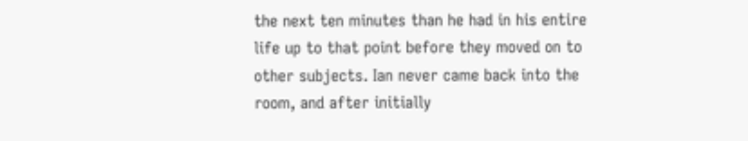the next ten minutes than he had in his entire life up to that point before they moved on to other subjects. Ian never came back into the room, and after initially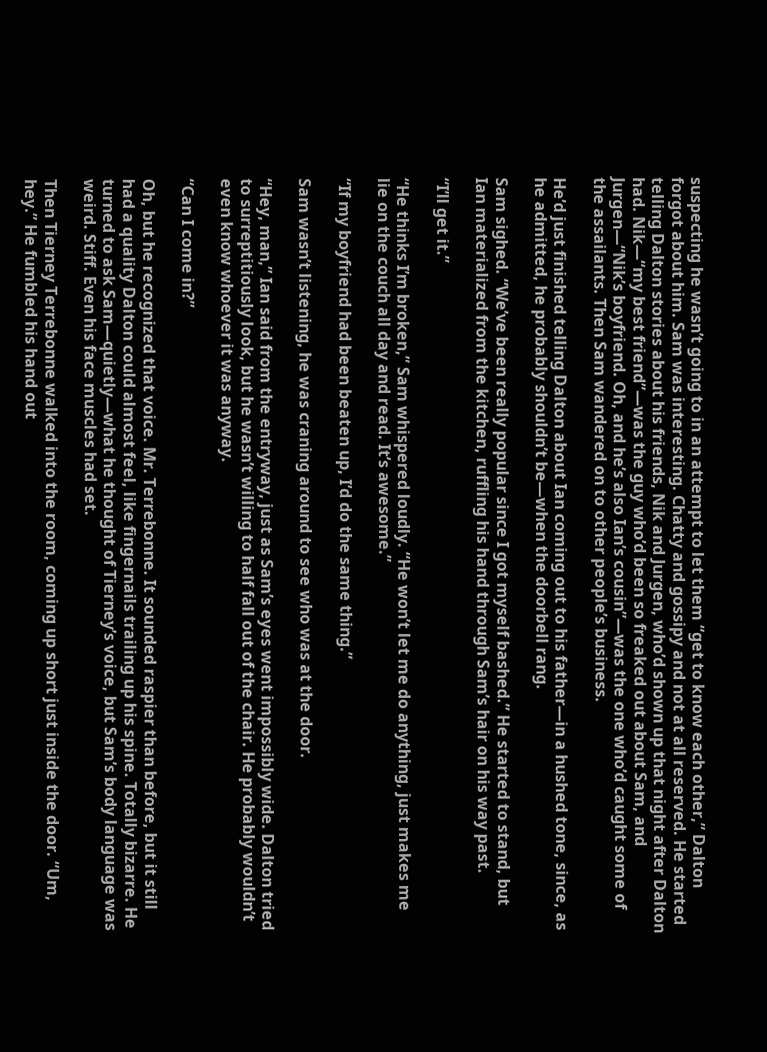suspecting he wasn’t going to in an attempt to let them “get to know each other,” Dalton forgot about him. Sam was interesting. Chatty and gossipy and not at all reserved. He started telling Dalton stories about his friends, Nik and Jurgen, who’d shown up that night after Dalton had. Nik—“my best friend”—was the guy who’d been so freaked out about Sam, and Jurgen—“Nik’s boyfriend. Oh, and he’s also Ian’s cousin”—was the one who’d caught some of the assailants. Then Sam wandered on to other people’s business.

He’d just finished telling Dalton about Ian coming out to his father—in a hushed tone, since, as he admitted, he probably shouldn’t be—when the doorbell rang.

Sam sighed. “We’ve been really popular since I got myself bashed.” He started to stand, but Ian materialized from the kitchen, ruffling his hand through Sam’s hair on his way past.

“I’ll get it.”

“He thinks I’m broken,” Sam whispered loudly. “He won’t let me do anything, just makes me lie on the couch all day and read. It’s awesome.”

“If my boyfriend had been beaten up, I’d do the same thing.”

Sam wasn’t listening, he was craning around to see who was at the door.

“Hey, man,” Ian said from the entryway, just as Sam’s eyes went impossibly wide. Dalton tried to surreptitiously look, but he wasn’t willing to half fall out of the chair. He probably wouldn’t even know whoever it was anyway.

“Can I come in?”

Oh, but he recognized that voice. Mr. Terrebonne. It sounded raspier than before, but it still had a quality Dalton could almost feel, like fingernails trailing up his spine. Totally bizarre. He turned to ask Sam—quietly—what he thought of Tierney’s voice, but Sam’s body language was weird. Stiff. Even his face muscles had set.

Then Tierney Terrebonne walked into the room, coming up short just inside the door. “Um, hey.” He fumbled his hand out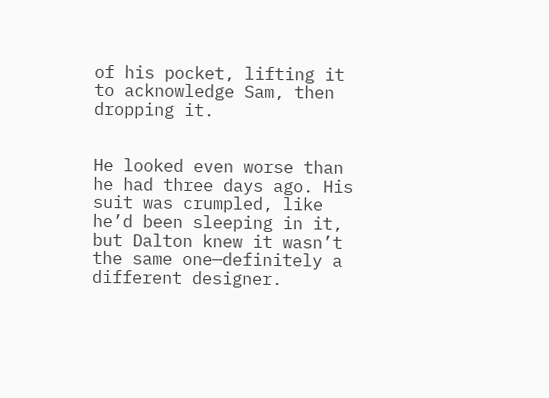of his pocket, lifting it to acknowledge Sam, then dropping it.


He looked even worse than he had three days ago. His suit was crumpled, like he’d been sleeping in it, but Dalton knew it wasn’t the same one—definitely a different designer.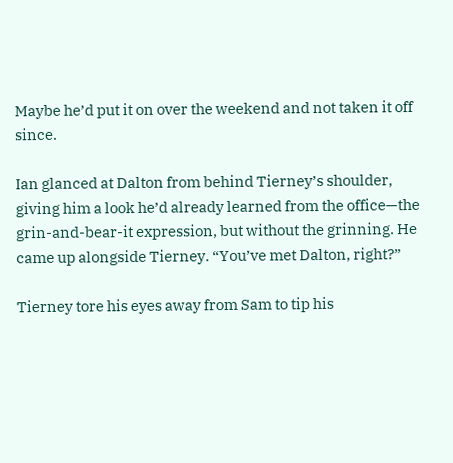Maybe he’d put it on over the weekend and not taken it off since.

Ian glanced at Dalton from behind Tierney’s shoulder, giving him a look he’d already learned from the office—the grin-and-bear-it expression, but without the grinning. He came up alongside Tierney. “You’ve met Dalton, right?”

Tierney tore his eyes away from Sam to tip his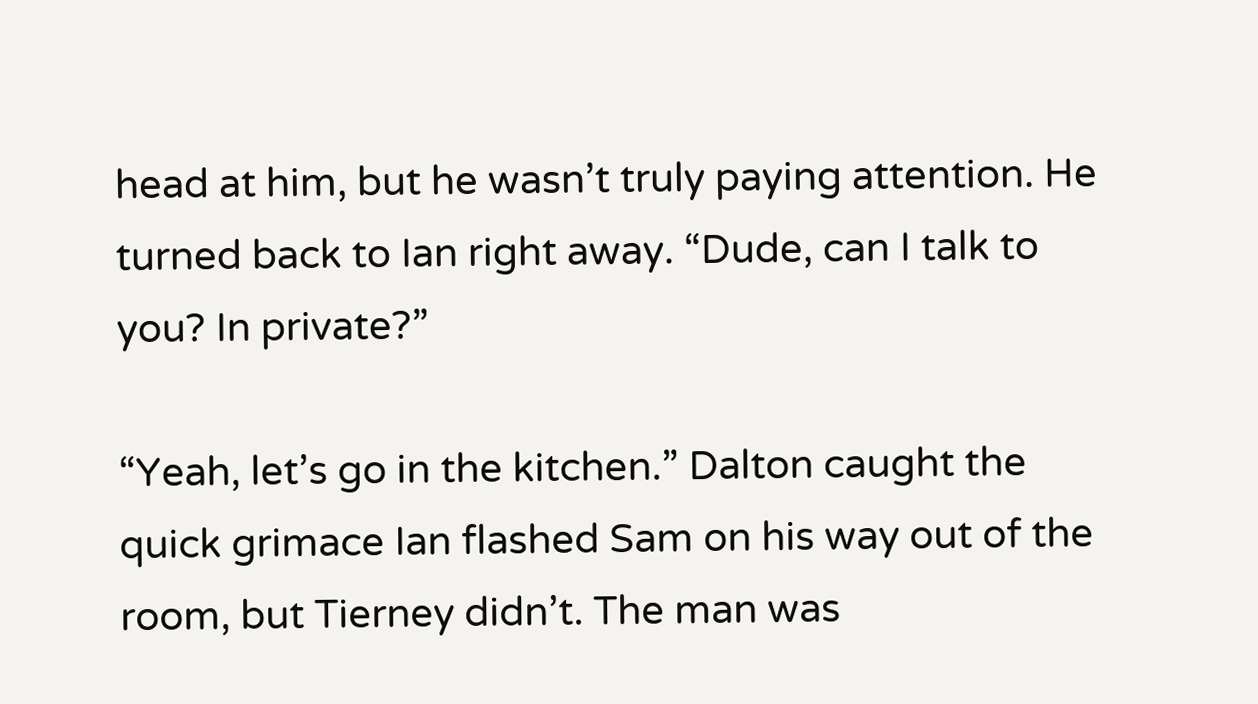head at him, but he wasn’t truly paying attention. He turned back to Ian right away. “Dude, can I talk to you? In private?”

“Yeah, let’s go in the kitchen.” Dalton caught the quick grimace Ian flashed Sam on his way out of the room, but Tierney didn’t. The man was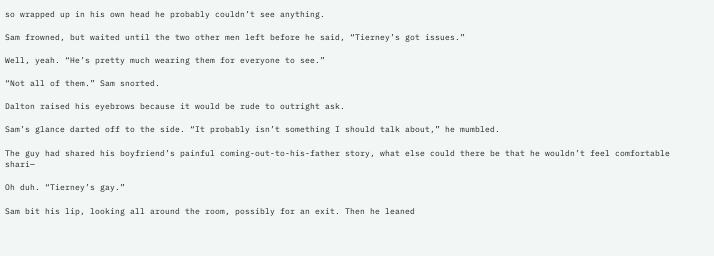so wrapped up in his own head he probably couldn’t see anything.

Sam frowned, but waited until the two other men left before he said, “Tierney’s got issues.”

Well, yeah. “He’s pretty much wearing them for everyone to see.”

“Not all of them.” Sam snorted.

Dalton raised his eyebrows because it would be rude to outright ask.

Sam’s glance darted off to the side. “It probably isn’t something I should talk about,” he mumbled.

The guy had shared his boyfriend’s painful coming-out-to-his-father story, what else could there be that he wouldn’t feel comfortable shari—

Oh duh. “Tierney’s gay.”

Sam bit his lip, looking all around the room, possibly for an exit. Then he leaned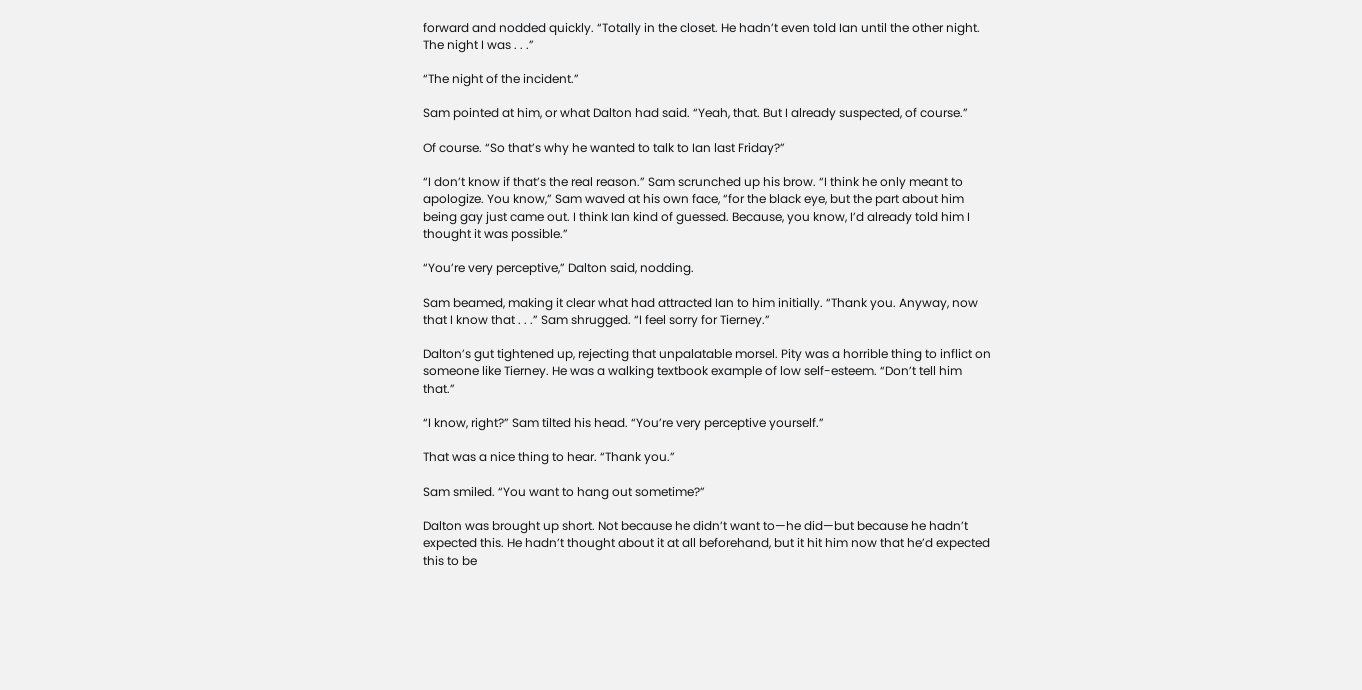forward and nodded quickly. “Totally in the closet. He hadn’t even told Ian until the other night. The night I was . . .”

“The night of the incident.”

Sam pointed at him, or what Dalton had said. “Yeah, that. But I already suspected, of course.”

Of course. “So that’s why he wanted to talk to Ian last Friday?”

“I don’t know if that’s the real reason.” Sam scrunched up his brow. “I think he only meant to apologize. You know,” Sam waved at his own face, “for the black eye, but the part about him being gay just came out. I think Ian kind of guessed. Because, you know, I’d already told him I thought it was possible.”

“You’re very perceptive,” Dalton said, nodding.

Sam beamed, making it clear what had attracted Ian to him initially. “Thank you. Anyway, now that I know that . . .” Sam shrugged. “I feel sorry for Tierney.”

Dalton’s gut tightened up, rejecting that unpalatable morsel. Pity was a horrible thing to inflict on someone like Tierney. He was a walking textbook example of low self-esteem. “Don’t tell him that.”

“I know, right?” Sam tilted his head. “You’re very perceptive yourself.”

That was a nice thing to hear. “Thank you.”

Sam smiled. “You want to hang out sometime?”

Dalton was brought up short. Not because he didn’t want to—he did—but because he hadn’t expected this. He hadn’t thought about it at all beforehand, but it hit him now that he’d expected this to be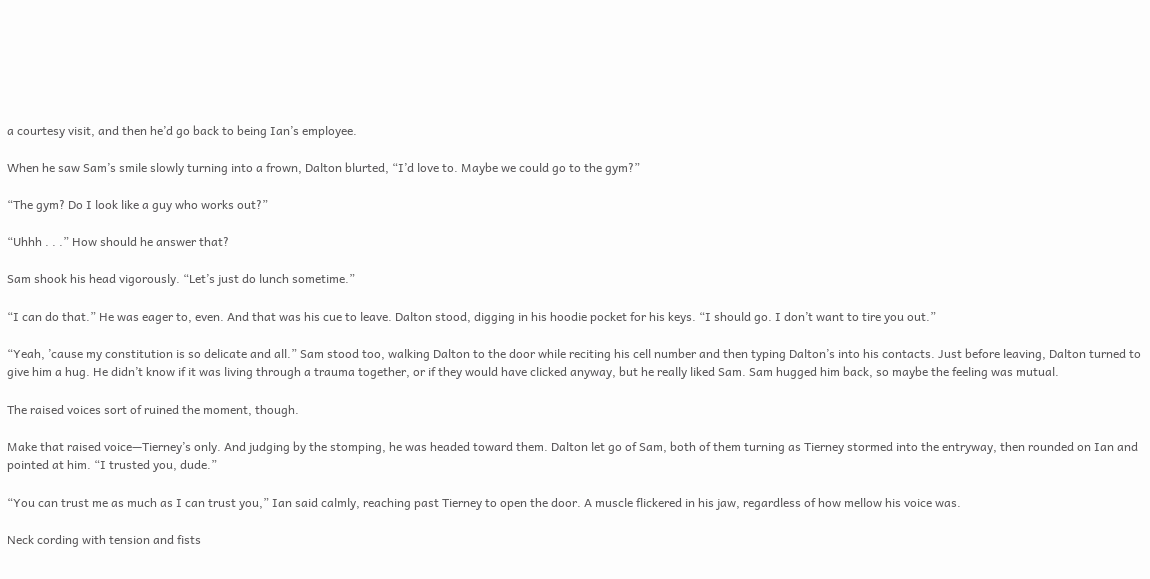a courtesy visit, and then he’d go back to being Ian’s employee.

When he saw Sam’s smile slowly turning into a frown, Dalton blurted, “I’d love to. Maybe we could go to the gym?”

“The gym? Do I look like a guy who works out?”

“Uhhh . . .” How should he answer that?

Sam shook his head vigorously. “Let’s just do lunch sometime.”

“I can do that.” He was eager to, even. And that was his cue to leave. Dalton stood, digging in his hoodie pocket for his keys. “I should go. I don’t want to tire you out.”

“Yeah, ’cause my constitution is so delicate and all.” Sam stood too, walking Dalton to the door while reciting his cell number and then typing Dalton’s into his contacts. Just before leaving, Dalton turned to give him a hug. He didn’t know if it was living through a trauma together, or if they would have clicked anyway, but he really liked Sam. Sam hugged him back, so maybe the feeling was mutual.

The raised voices sort of ruined the moment, though.

Make that raised voice—Tierney’s only. And judging by the stomping, he was headed toward them. Dalton let go of Sam, both of them turning as Tierney stormed into the entryway, then rounded on Ian and pointed at him. “I trusted you, dude.”

“You can trust me as much as I can trust you,” Ian said calmly, reaching past Tierney to open the door. A muscle flickered in his jaw, regardless of how mellow his voice was.

Neck cording with tension and fists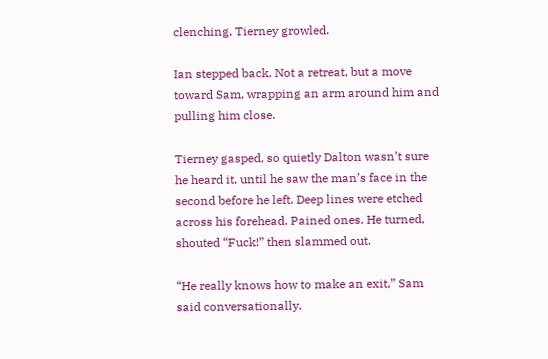clenching, Tierney growled.

Ian stepped back. Not a retreat, but a move toward Sam, wrapping an arm around him and pulling him close.

Tierney gasped, so quietly Dalton wasn’t sure he heard it, until he saw the man’s face in the second before he left. Deep lines were etched across his forehead. Pained ones. He turned, shouted “Fuck!” then slammed out.

“He really knows how to make an exit,” Sam said conversationally.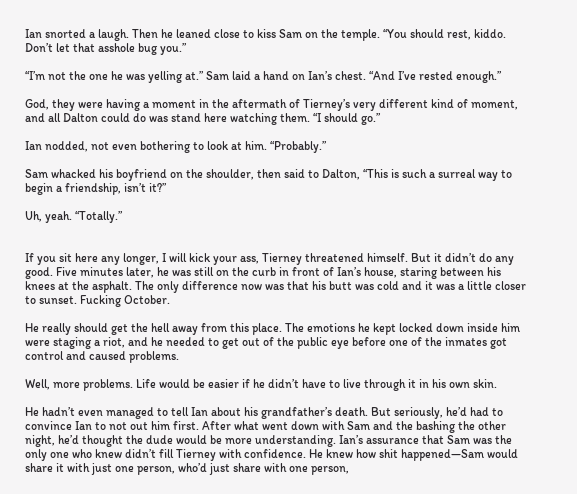Ian snorted a laugh. Then he leaned close to kiss Sam on the temple. “You should rest, kiddo. Don’t let that asshole bug you.”

“I’m not the one he was yelling at.” Sam laid a hand on Ian’s chest. “And I’ve rested enough.”

God, they were having a moment in the aftermath of Tierney’s very different kind of moment, and all Dalton could do was stand here watching them. “I should go.”

Ian nodded, not even bothering to look at him. “Probably.”

Sam whacked his boyfriend on the shoulder, then said to Dalton, “This is such a surreal way to begin a friendship, isn’t it?”

Uh, yeah. “Totally.”


If you sit here any longer, I will kick your ass, Tierney threatened himself. But it didn’t do any good. Five minutes later, he was still on the curb in front of Ian’s house, staring between his knees at the asphalt. The only difference now was that his butt was cold and it was a little closer to sunset. Fucking October.

He really should get the hell away from this place. The emotions he kept locked down inside him were staging a riot, and he needed to get out of the public eye before one of the inmates got control and caused problems.

Well, more problems. Life would be easier if he didn’t have to live through it in his own skin.

He hadn’t even managed to tell Ian about his grandfather’s death. But seriously, he’d had to convince Ian to not out him first. After what went down with Sam and the bashing the other night, he’d thought the dude would be more understanding. Ian’s assurance that Sam was the only one who knew didn’t fill Tierney with confidence. He knew how shit happened—Sam would share it with just one person, who’d just share with one person,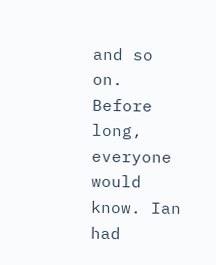and so on. Before long, everyone would know. Ian had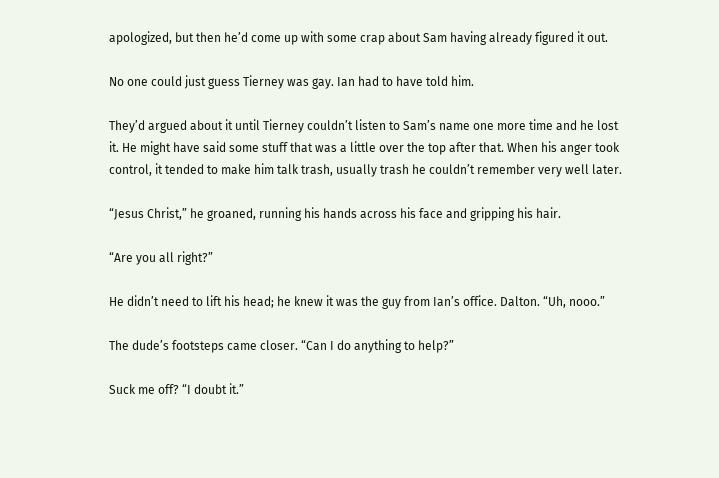apologized, but then he’d come up with some crap about Sam having already figured it out.

No one could just guess Tierney was gay. Ian had to have told him.

They’d argued about it until Tierney couldn’t listen to Sam’s name one more time and he lost it. He might have said some stuff that was a little over the top after that. When his anger took control, it tended to make him talk trash, usually trash he couldn’t remember very well later.

“Jesus Christ,” he groaned, running his hands across his face and gripping his hair.

“Are you all right?”

He didn’t need to lift his head; he knew it was the guy from Ian’s office. Dalton. “Uh, nooo.”

The dude’s footsteps came closer. “Can I do anything to help?”

Suck me off? “I doubt it.”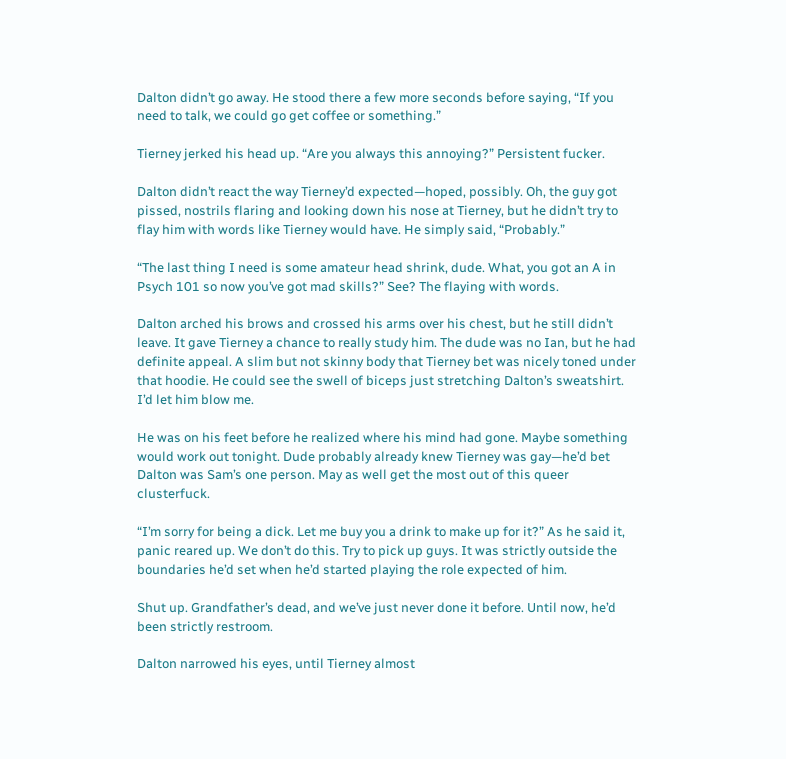Dalton didn’t go away. He stood there a few more seconds before saying, “If you need to talk, we could go get coffee or something.”

Tierney jerked his head up. “Are you always this annoying?” Persistent fucker.

Dalton didn’t react the way Tierney’d expected—hoped, possibly. Oh, the guy got pissed, nostrils flaring and looking down his nose at Tierney, but he didn’t try to flay him with words like Tierney would have. He simply said, “Probably.”

“The last thing I need is some amateur head shrink, dude. What, you got an A in Psych 101 so now you’ve got mad skills?” See? The flaying with words.

Dalton arched his brows and crossed his arms over his chest, but he still didn’t leave. It gave Tierney a chance to really study him. The dude was no Ian, but he had definite appeal. A slim but not skinny body that Tierney bet was nicely toned under that hoodie. He could see the swell of biceps just stretching Dalton’s sweatshirt. I’d let him blow me.

He was on his feet before he realized where his mind had gone. Maybe something would work out tonight. Dude probably already knew Tierney was gay—he’d bet Dalton was Sam’s one person. May as well get the most out of this queer clusterfuck.

“I’m sorry for being a dick. Let me buy you a drink to make up for it?” As he said it, panic reared up. We don’t do this. Try to pick up guys. It was strictly outside the boundaries he’d set when he’d started playing the role expected of him.

Shut up. Grandfather’s dead, and we’ve just never done it before. Until now, he’d been strictly restroom.

Dalton narrowed his eyes, until Tierney almost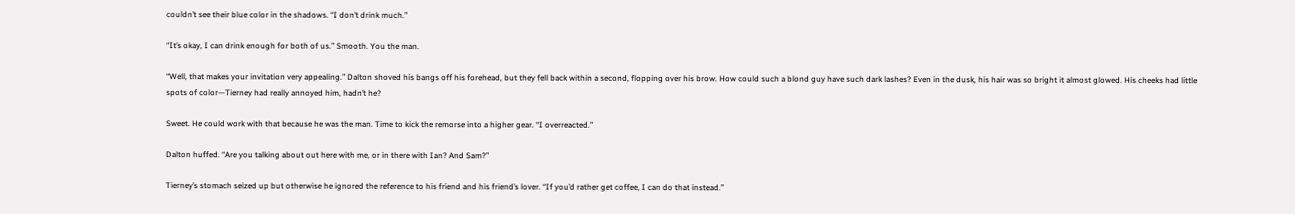couldn’t see their blue color in the shadows. “I don’t drink much.”

“It’s okay, I can drink enough for both of us.” Smooth. You the man.

“Well, that makes your invitation very appealing.” Dalton shoved his bangs off his forehead, but they fell back within a second, flopping over his brow. How could such a blond guy have such dark lashes? Even in the dusk, his hair was so bright it almost glowed. His cheeks had little spots of color—Tierney had really annoyed him, hadn’t he?

Sweet. He could work with that because he was the man. Time to kick the remorse into a higher gear. “I overreacted.”

Dalton huffed. “Are you talking about out here with me, or in there with Ian? And Sam?”

Tierney’s stomach seized up but otherwise he ignored the reference to his friend and his friend’s lover. “If you’d rather get coffee, I can do that instead.”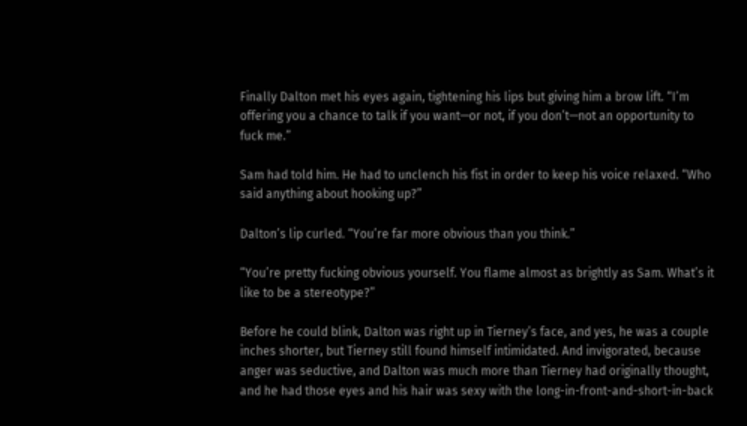Finally Dalton met his eyes again, tightening his lips but giving him a brow lift. “I’m offering you a chance to talk if you want—or not, if you don’t—not an opportunity to fuck me.”

Sam had told him. He had to unclench his fist in order to keep his voice relaxed. “Who said anything about hooking up?”

Dalton’s lip curled. “You’re far more obvious than you think.”

“You’re pretty fucking obvious yourself. You flame almost as brightly as Sam. What’s it like to be a stereotype?”

Before he could blink, Dalton was right up in Tierney’s face, and yes, he was a couple inches shorter, but Tierney still found himself intimidated. And invigorated, because anger was seductive, and Dalton was much more than Tierney had originally thought, and he had those eyes and his hair was sexy with the long-in-front-and-short-in-back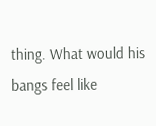thing. What would his bangs feel like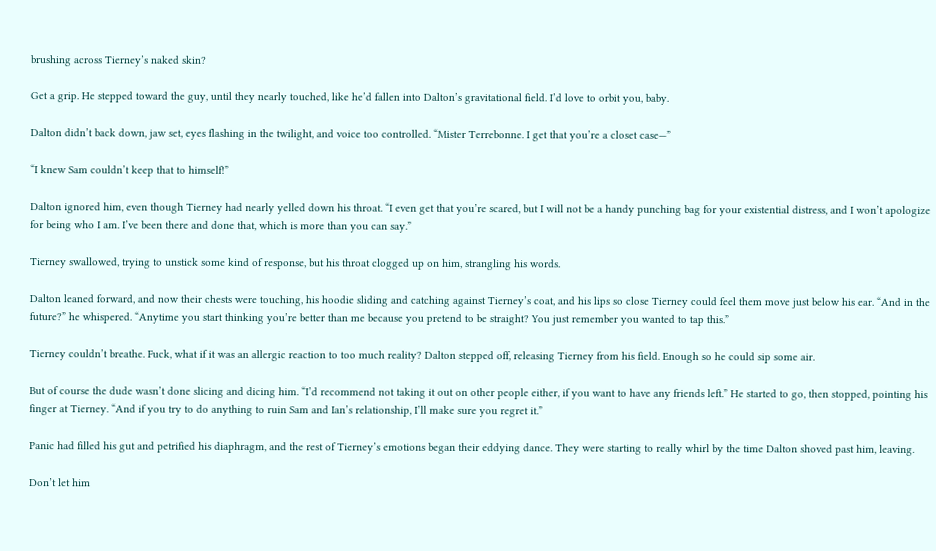brushing across Tierney’s naked skin?

Get a grip. He stepped toward the guy, until they nearly touched, like he’d fallen into Dalton’s gravitational field. I’d love to orbit you, baby.

Dalton didn’t back down, jaw set, eyes flashing in the twilight, and voice too controlled. “Mister Terrebonne. I get that you’re a closet case—”

“I knew Sam couldn’t keep that to himself!”

Dalton ignored him, even though Tierney had nearly yelled down his throat. “I even get that you’re scared, but I will not be a handy punching bag for your existential distress, and I won’t apologize for being who I am. I’ve been there and done that, which is more than you can say.”

Tierney swallowed, trying to unstick some kind of response, but his throat clogged up on him, strangling his words.

Dalton leaned forward, and now their chests were touching, his hoodie sliding and catching against Tierney’s coat, and his lips so close Tierney could feel them move just below his ear. “And in the future?” he whispered. “Anytime you start thinking you’re better than me because you pretend to be straight? You just remember you wanted to tap this.”

Tierney couldn’t breathe. Fuck, what if it was an allergic reaction to too much reality? Dalton stepped off, releasing Tierney from his field. Enough so he could sip some air.

But of course the dude wasn’t done slicing and dicing him. “I’d recommend not taking it out on other people either, if you want to have any friends left.” He started to go, then stopped, pointing his finger at Tierney. “And if you try to do anything to ruin Sam and Ian’s relationship, I’ll make sure you regret it.”

Panic had filled his gut and petrified his diaphragm, and the rest of Tierney’s emotions began their eddying dance. They were starting to really whirl by the time Dalton shoved past him, leaving.

Don’t let him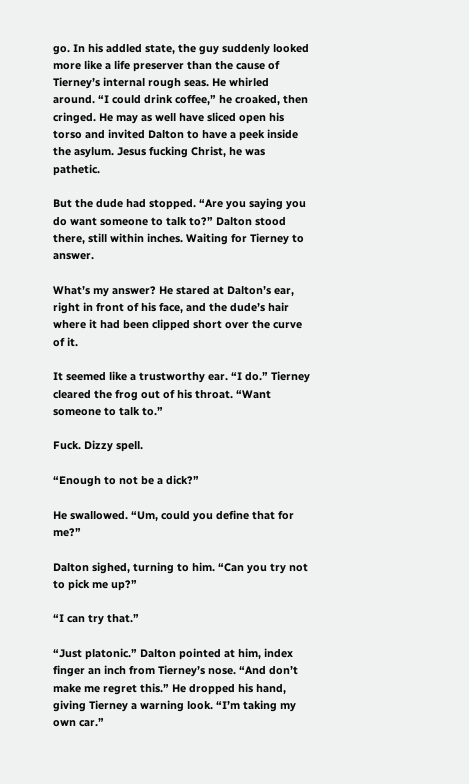go. In his addled state, the guy suddenly looked more like a life preserver than the cause of Tierney’s internal rough seas. He whirled around. “I could drink coffee,” he croaked, then cringed. He may as well have sliced open his torso and invited Dalton to have a peek inside the asylum. Jesus fucking Christ, he was pathetic.

But the dude had stopped. “Are you saying you do want someone to talk to?” Dalton stood there, still within inches. Waiting for Tierney to answer.

What’s my answer? He stared at Dalton’s ear, right in front of his face, and the dude’s hair where it had been clipped short over the curve of it.

It seemed like a trustworthy ear. “I do.” Tierney cleared the frog out of his throat. “Want someone to talk to.”

Fuck. Dizzy spell.

“Enough to not be a dick?”

He swallowed. “Um, could you define that for me?”

Dalton sighed, turning to him. “Can you try not to pick me up?”

“I can try that.”

“Just platonic.” Dalton pointed at him, index finger an inch from Tierney’s nose. “And don’t make me regret this.” He dropped his hand, giving Tierney a warning look. “I’m taking my own car.”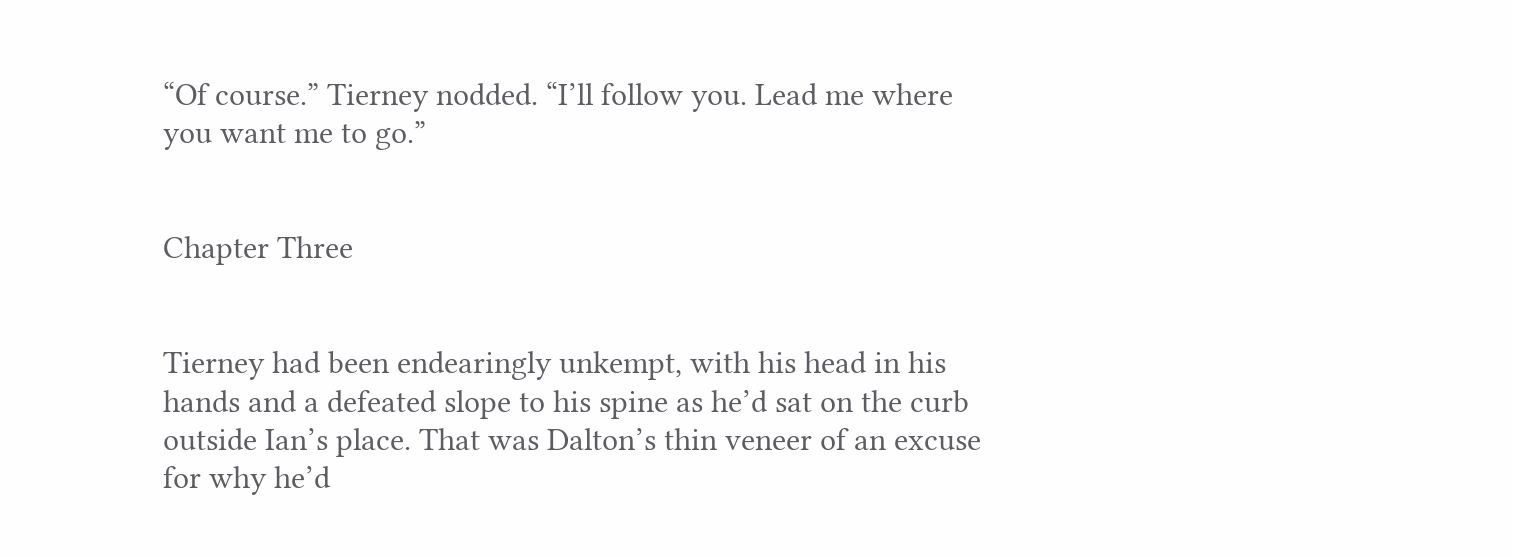“Of course.” Tierney nodded. “I’ll follow you. Lead me where you want me to go.”


Chapter Three


Tierney had been endearingly unkempt, with his head in his hands and a defeated slope to his spine as he’d sat on the curb outside Ian’s place. That was Dalton’s thin veneer of an excuse for why he’d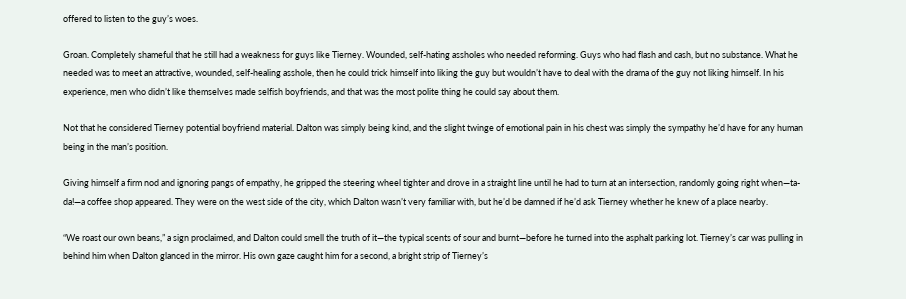offered to listen to the guy’s woes.

Groan. Completely shameful that he still had a weakness for guys like Tierney. Wounded, self-hating assholes who needed reforming. Guys who had flash and cash, but no substance. What he needed was to meet an attractive, wounded, self-healing asshole, then he could trick himself into liking the guy but wouldn’t have to deal with the drama of the guy not liking himself. In his experience, men who didn’t like themselves made selfish boyfriends, and that was the most polite thing he could say about them.

Not that he considered Tierney potential boyfriend material. Dalton was simply being kind, and the slight twinge of emotional pain in his chest was simply the sympathy he’d have for any human being in the man’s position.

Giving himself a firm nod and ignoring pangs of empathy, he gripped the steering wheel tighter and drove in a straight line until he had to turn at an intersection, randomly going right when—ta-da!—a coffee shop appeared. They were on the west side of the city, which Dalton wasn’t very familiar with, but he’d be damned if he’d ask Tierney whether he knew of a place nearby.

“We roast our own beans,” a sign proclaimed, and Dalton could smell the truth of it—the typical scents of sour and burnt—before he turned into the asphalt parking lot. Tierney’s car was pulling in behind him when Dalton glanced in the mirror. His own gaze caught him for a second, a bright strip of Tierney’s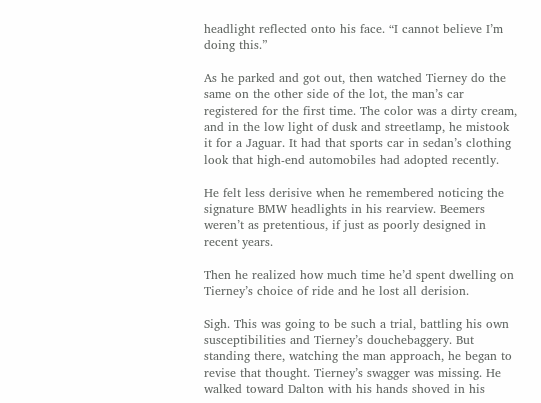headlight reflected onto his face. “I cannot believe I’m doing this.”

As he parked and got out, then watched Tierney do the same on the other side of the lot, the man’s car registered for the first time. The color was a dirty cream, and in the low light of dusk and streetlamp, he mistook it for a Jaguar. It had that sports car in sedan’s clothing look that high-end automobiles had adopted recently.

He felt less derisive when he remembered noticing the signature BMW headlights in his rearview. Beemers weren’t as pretentious, if just as poorly designed in recent years.

Then he realized how much time he’d spent dwelling on Tierney’s choice of ride and he lost all derision.

Sigh. This was going to be such a trial, battling his own susceptibilities and Tierney’s douchebaggery. But standing there, watching the man approach, he began to revise that thought. Tierney’s swagger was missing. He walked toward Dalton with his hands shoved in his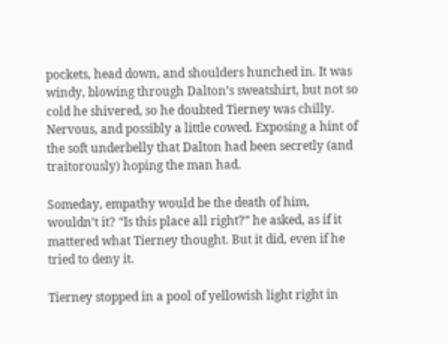pockets, head down, and shoulders hunched in. It was windy, blowing through Dalton’s sweatshirt, but not so cold he shivered, so he doubted Tierney was chilly. Nervous, and possibly a little cowed. Exposing a hint of the soft underbelly that Dalton had been secretly (and traitorously) hoping the man had.

Someday, empathy would be the death of him, wouldn’t it? “Is this place all right?” he asked, as if it mattered what Tierney thought. But it did, even if he tried to deny it.

Tierney stopped in a pool of yellowish light right in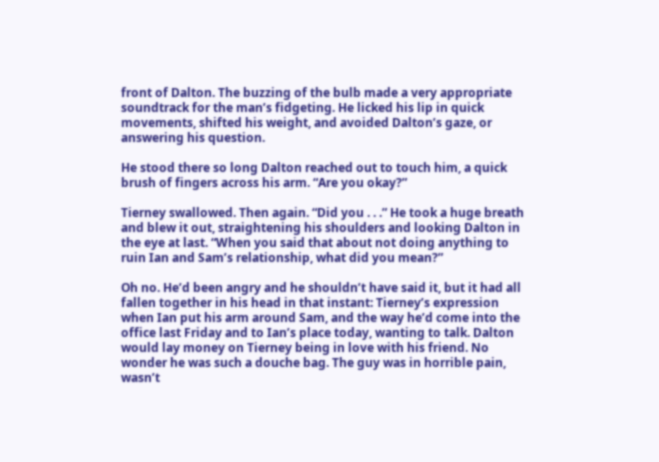front of Dalton. The buzzing of the bulb made a very appropriate soundtrack for the man’s fidgeting. He licked his lip in quick movements, shifted his weight, and avoided Dalton’s gaze, or answering his question.

He stood there so long Dalton reached out to touch him, a quick brush of fingers across his arm. “Are you okay?”

Tierney swallowed. Then again. “Did you . . .” He took a huge breath and blew it out, straightening his shoulders and looking Dalton in the eye at last. “When you said that about not doing anything to ruin Ian and Sam’s relationship, what did you mean?”

Oh no. He’d been angry and he shouldn’t have said it, but it had all fallen together in his head in that instant: Tierney’s expression when Ian put his arm around Sam, and the way he’d come into the office last Friday and to Ian’s place today, wanting to talk. Dalton would lay money on Tierney being in love with his friend. No wonder he was such a douche bag. The guy was in horrible pain, wasn’t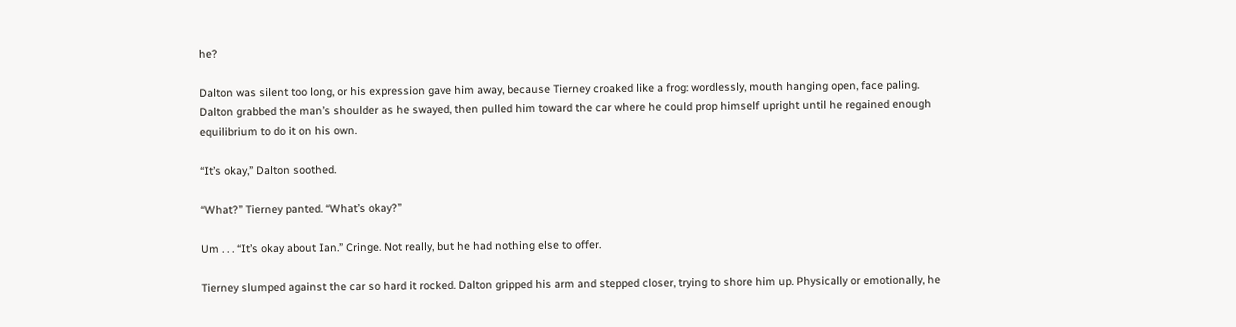he?

Dalton was silent too long, or his expression gave him away, because Tierney croaked like a frog: wordlessly, mouth hanging open, face paling. Dalton grabbed the man’s shoulder as he swayed, then pulled him toward the car where he could prop himself upright until he regained enough equilibrium to do it on his own.

“It’s okay,” Dalton soothed.

“What?” Tierney panted. “What’s okay?”

Um . . . “It’s okay about Ian.” Cringe. Not really, but he had nothing else to offer.

Tierney slumped against the car so hard it rocked. Dalton gripped his arm and stepped closer, trying to shore him up. Physically or emotionally, he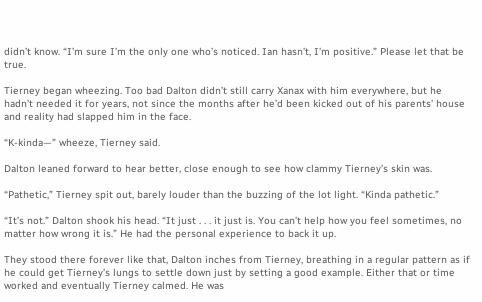didn’t know. “I’m sure I’m the only one who’s noticed. Ian hasn’t, I’m positive.” Please let that be true.

Tierney began wheezing. Too bad Dalton didn’t still carry Xanax with him everywhere, but he hadn’t needed it for years, not since the months after he’d been kicked out of his parents’ house and reality had slapped him in the face.

“K-kinda—” wheeze, Tierney said.

Dalton leaned forward to hear better, close enough to see how clammy Tierney’s skin was.

“Pathetic,” Tierney spit out, barely louder than the buzzing of the lot light. “Kinda pathetic.”

“It’s not.” Dalton shook his head. “It just . . . it just is. You can’t help how you feel sometimes, no matter how wrong it is.” He had the personal experience to back it up.

They stood there forever like that, Dalton inches from Tierney, breathing in a regular pattern as if he could get Tierney’s lungs to settle down just by setting a good example. Either that or time worked and eventually Tierney calmed. He was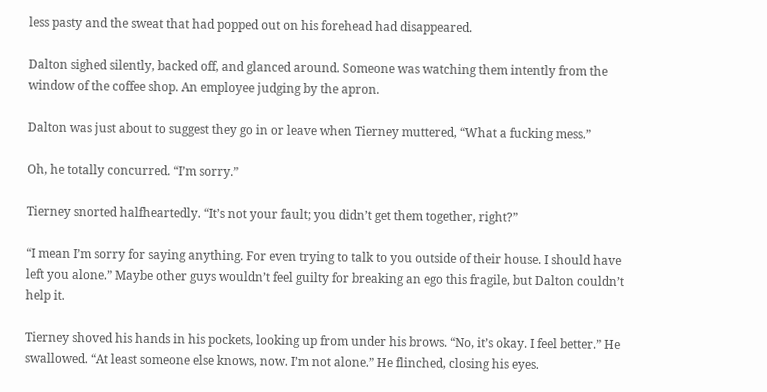less pasty and the sweat that had popped out on his forehead had disappeared.

Dalton sighed silently, backed off, and glanced around. Someone was watching them intently from the window of the coffee shop. An employee judging by the apron.

Dalton was just about to suggest they go in or leave when Tierney muttered, “What a fucking mess.”

Oh, he totally concurred. “I’m sorry.”

Tierney snorted halfheartedly. “It’s not your fault; you didn’t get them together, right?”

“I mean I’m sorry for saying anything. For even trying to talk to you outside of their house. I should have left you alone.” Maybe other guys wouldn’t feel guilty for breaking an ego this fragile, but Dalton couldn’t help it.

Tierney shoved his hands in his pockets, looking up from under his brows. “No, it’s okay. I feel better.” He swallowed. “At least someone else knows, now. I’m not alone.” He flinched, closing his eyes.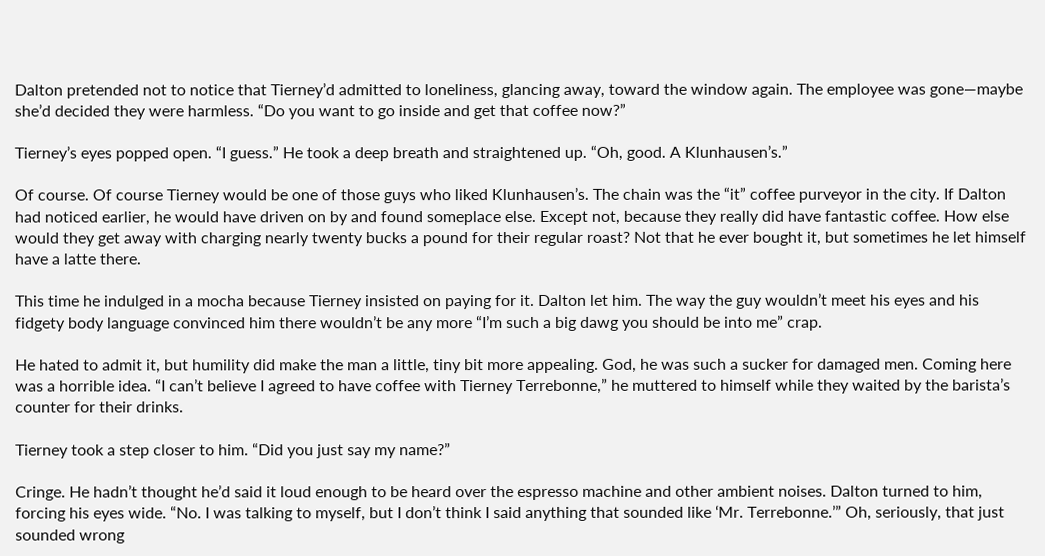Dalton pretended not to notice that Tierney’d admitted to loneliness, glancing away, toward the window again. The employee was gone—maybe she’d decided they were harmless. “Do you want to go inside and get that coffee now?”

Tierney’s eyes popped open. “I guess.” He took a deep breath and straightened up. “Oh, good. A Klunhausen’s.”

Of course. Of course Tierney would be one of those guys who liked Klunhausen’s. The chain was the “it” coffee purveyor in the city. If Dalton had noticed earlier, he would have driven on by and found someplace else. Except not, because they really did have fantastic coffee. How else would they get away with charging nearly twenty bucks a pound for their regular roast? Not that he ever bought it, but sometimes he let himself have a latte there.

This time he indulged in a mocha because Tierney insisted on paying for it. Dalton let him. The way the guy wouldn’t meet his eyes and his fidgety body language convinced him there wouldn’t be any more “I’m such a big dawg you should be into me” crap.

He hated to admit it, but humility did make the man a little, tiny bit more appealing. God, he was such a sucker for damaged men. Coming here was a horrible idea. “I can’t believe I agreed to have coffee with Tierney Terrebonne,” he muttered to himself while they waited by the barista’s counter for their drinks.

Tierney took a step closer to him. “Did you just say my name?”

Cringe. He hadn’t thought he’d said it loud enough to be heard over the espresso machine and other ambient noises. Dalton turned to him, forcing his eyes wide. “No. I was talking to myself, but I don’t think I said anything that sounded like ‘Mr. Terrebonne.’” Oh, seriously, that just sounded wrong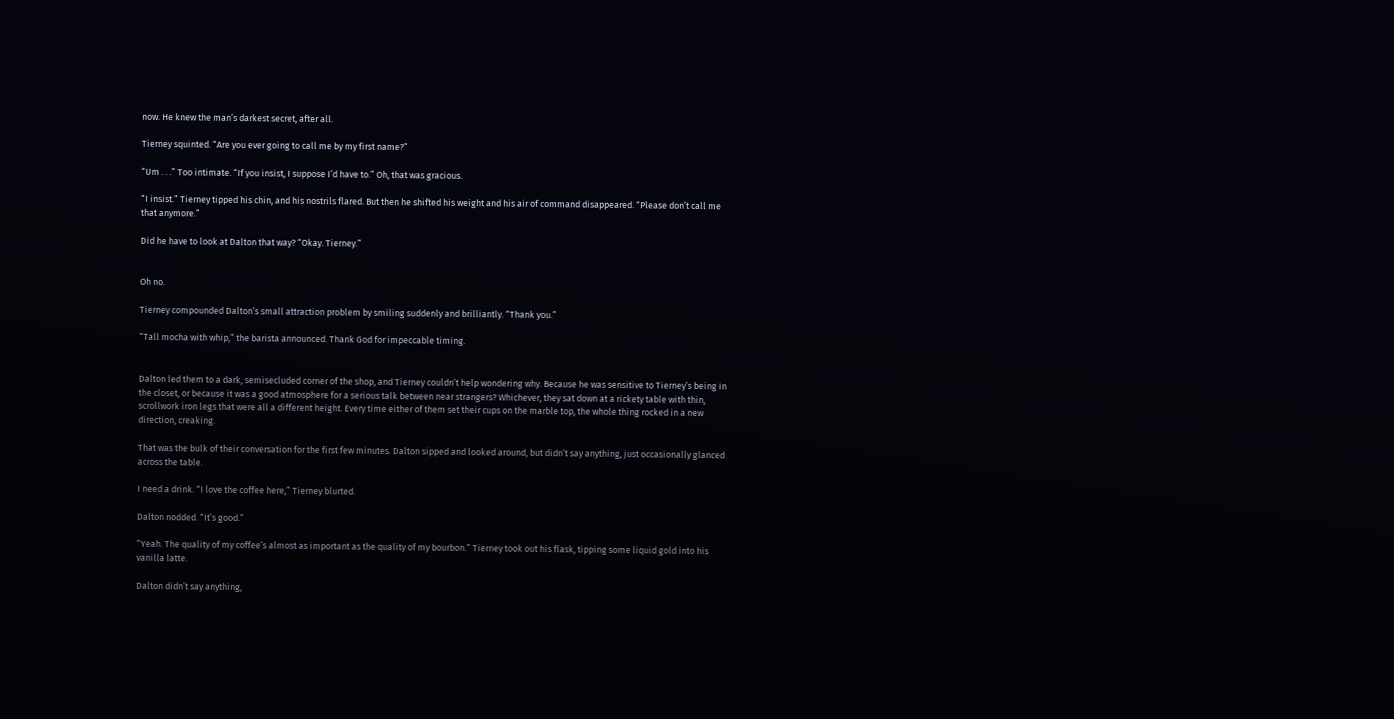now. He knew the man’s darkest secret, after all.

Tierney squinted. “Are you ever going to call me by my first name?”

“Um . . .” Too intimate. “If you insist, I suppose I’d have to.” Oh, that was gracious.

“I insist.” Tierney tipped his chin, and his nostrils flared. But then he shifted his weight and his air of command disappeared. “Please don’t call me that anymore.”

Did he have to look at Dalton that way? “Okay. Tierney.”


Oh no.

Tierney compounded Dalton’s small attraction problem by smiling suddenly and brilliantly. “Thank you.”

“Tall mocha with whip,” the barista announced. Thank God for impeccable timing.


Dalton led them to a dark, semisecluded corner of the shop, and Tierney couldn’t help wondering why. Because he was sensitive to Tierney’s being in the closet, or because it was a good atmosphere for a serious talk between near strangers? Whichever, they sat down at a rickety table with thin, scrollwork iron legs that were all a different height. Every time either of them set their cups on the marble top, the whole thing rocked in a new direction, creaking.

That was the bulk of their conversation for the first few minutes. Dalton sipped and looked around, but didn’t say anything, just occasionally glanced across the table.

I need a drink. “I love the coffee here,” Tierney blurted.

Dalton nodded. “It’s good.”

“Yeah. The quality of my coffee’s almost as important as the quality of my bourbon.” Tierney took out his flask, tipping some liquid gold into his vanilla latte.

Dalton didn’t say anything,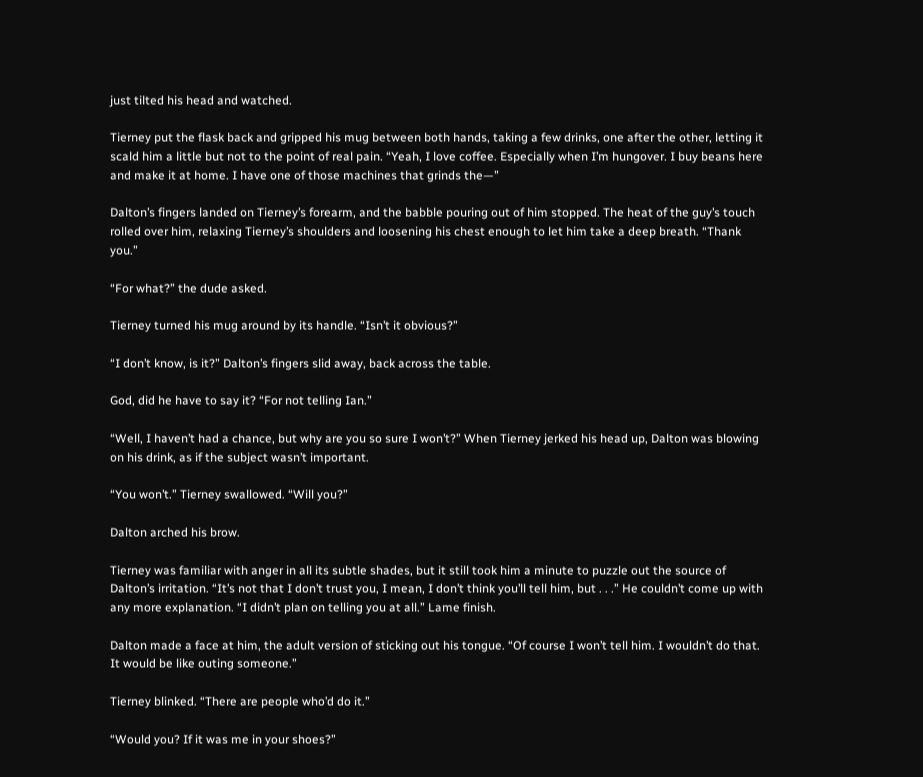just tilted his head and watched.

Tierney put the flask back and gripped his mug between both hands, taking a few drinks, one after the other, letting it scald him a little but not to the point of real pain. “Yeah, I love coffee. Especially when I’m hungover. I buy beans here and make it at home. I have one of those machines that grinds the—”

Dalton’s fingers landed on Tierney’s forearm, and the babble pouring out of him stopped. The heat of the guy’s touch rolled over him, relaxing Tierney’s shoulders and loosening his chest enough to let him take a deep breath. “Thank you.”

“For what?” the dude asked.

Tierney turned his mug around by its handle. “Isn’t it obvious?”

“I don’t know, is it?” Dalton’s fingers slid away, back across the table.

God, did he have to say it? “For not telling Ian.”

“Well, I haven’t had a chance, but why are you so sure I won’t?” When Tierney jerked his head up, Dalton was blowing on his drink, as if the subject wasn’t important.

“You won’t.” Tierney swallowed. “Will you?”

Dalton arched his brow.

Tierney was familiar with anger in all its subtle shades, but it still took him a minute to puzzle out the source of Dalton’s irritation. “It’s not that I don’t trust you, I mean, I don’t think you’ll tell him, but . . .” He couldn’t come up with any more explanation. “I didn’t plan on telling you at all.” Lame finish.

Dalton made a face at him, the adult version of sticking out his tongue. “Of course I won’t tell him. I wouldn’t do that. It would be like outing someone.”

Tierney blinked. “There are people who’d do it.”

“Would you? If it was me in your shoes?”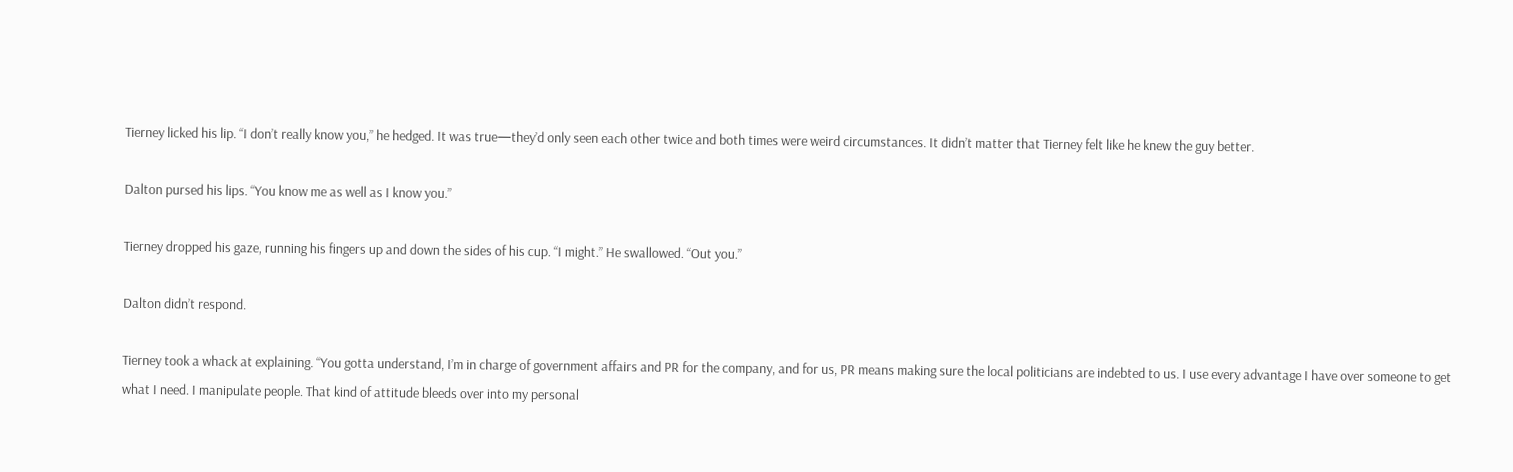Tierney licked his lip. “I don’t really know you,” he hedged. It was true—they’d only seen each other twice and both times were weird circumstances. It didn’t matter that Tierney felt like he knew the guy better.

Dalton pursed his lips. “You know me as well as I know you.”

Tierney dropped his gaze, running his fingers up and down the sides of his cup. “I might.” He swallowed. “Out you.”

Dalton didn’t respond.

Tierney took a whack at explaining. “You gotta understand, I’m in charge of government affairs and PR for the company, and for us, PR means making sure the local politicians are indebted to us. I use every advantage I have over someone to get what I need. I manipulate people. That kind of attitude bleeds over into my personal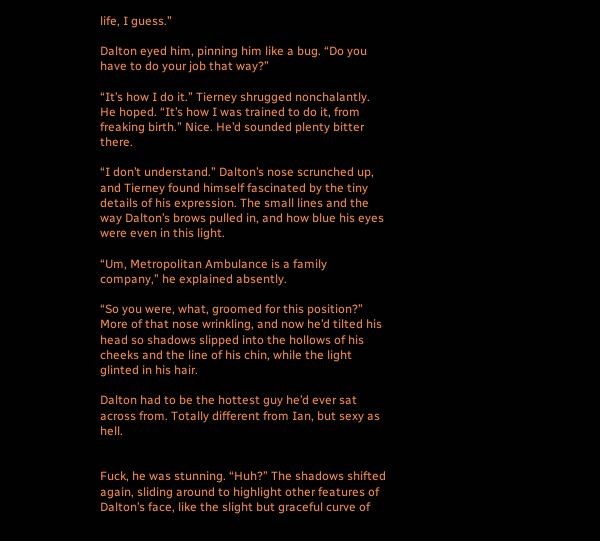life, I guess.”

Dalton eyed him, pinning him like a bug. “Do you have to do your job that way?”

“It’s how I do it.” Tierney shrugged nonchalantly. He hoped. “It’s how I was trained to do it, from freaking birth.” Nice. He’d sounded plenty bitter there.

“I don’t understand.” Dalton’s nose scrunched up, and Tierney found himself fascinated by the tiny details of his expression. The small lines and the way Dalton’s brows pulled in, and how blue his eyes were even in this light.

“Um, Metropolitan Ambulance is a family company,” he explained absently.

“So you were, what, groomed for this position?” More of that nose wrinkling, and now he’d tilted his head so shadows slipped into the hollows of his cheeks and the line of his chin, while the light glinted in his hair.

Dalton had to be the hottest guy he’d ever sat across from. Totally different from Ian, but sexy as hell.


Fuck, he was stunning. “Huh?” The shadows shifted again, sliding around to highlight other features of Dalton’s face, like the slight but graceful curve of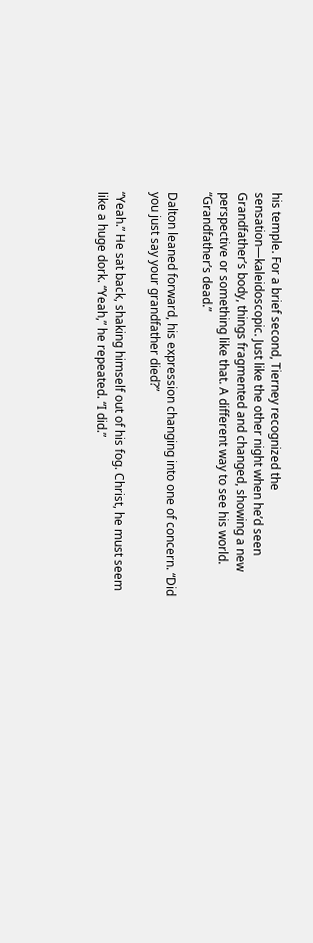his temple. For a brief second, Tierney recognized the sensation—kaleidoscopic. Just like the other night when he’d seen Grandfather’s body, things fragmented and changed, showing a new perspective or something like that. A different way to see his world. “Grandfather’s dead.”

Dalton leaned forward, his expression changing into one of concern. “Did you just say your grandfather died?”

“Yeah.” He sat back, shaking himself out of his fog. Christ, he must seem like a huge dork. “Yeah,” he repeated. “I did.”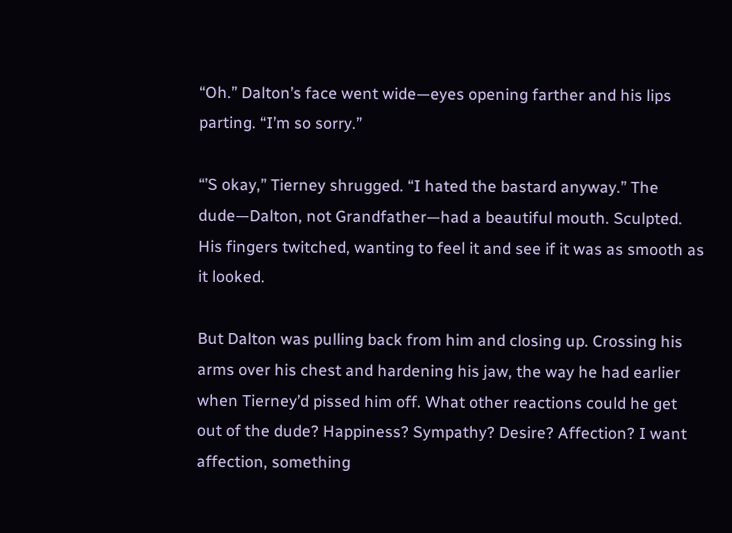“Oh.” Dalton’s face went wide—eyes opening farther and his lips parting. “I’m so sorry.”

“’S okay,” Tierney shrugged. “I hated the bastard anyway.” The dude—Dalton, not Grandfather—had a beautiful mouth. Sculpted. His fingers twitched, wanting to feel it and see if it was as smooth as it looked.

But Dalton was pulling back from him and closing up. Crossing his arms over his chest and hardening his jaw, the way he had earlier when Tierney’d pissed him off. What other reactions could he get out of the dude? Happiness? Sympathy? Desire? Affection? I want affection, something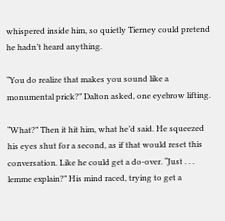whispered inside him, so quietly Tierney could pretend he hadn’t heard anything.

“You do realize that makes you sound like a monumental prick?” Dalton asked, one eyebrow lifting.

“What?” Then it hit him, what he’d said. He squeezed his eyes shut for a second, as if that would reset this conversation. Like he could get a do-over. “Just . . . lemme explain?” His mind raced, trying to get a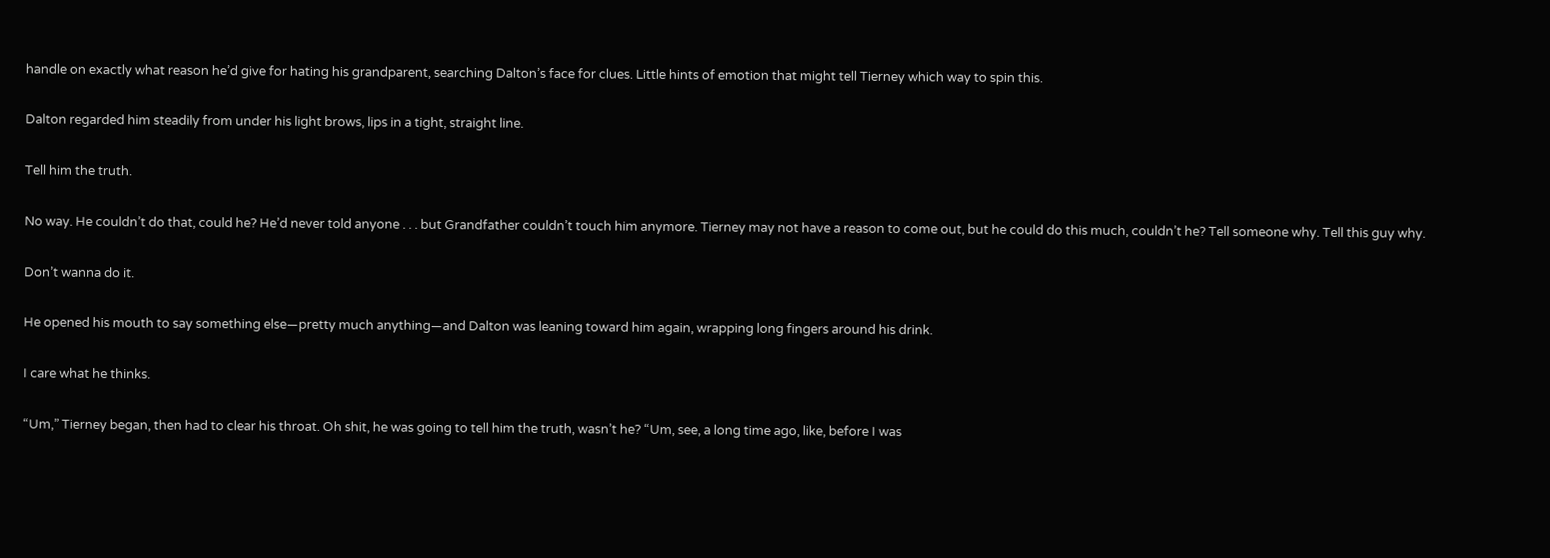handle on exactly what reason he’d give for hating his grandparent, searching Dalton’s face for clues. Little hints of emotion that might tell Tierney which way to spin this.

Dalton regarded him steadily from under his light brows, lips in a tight, straight line.

Tell him the truth.

No way. He couldn’t do that, could he? He’d never told anyone . . . but Grandfather couldn’t touch him anymore. Tierney may not have a reason to come out, but he could do this much, couldn’t he? Tell someone why. Tell this guy why.

Don’t wanna do it.

He opened his mouth to say something else—pretty much anything—and Dalton was leaning toward him again, wrapping long fingers around his drink.

I care what he thinks.

“Um,” Tierney began, then had to clear his throat. Oh shit, he was going to tell him the truth, wasn’t he? “Um, see, a long time ago, like, before I was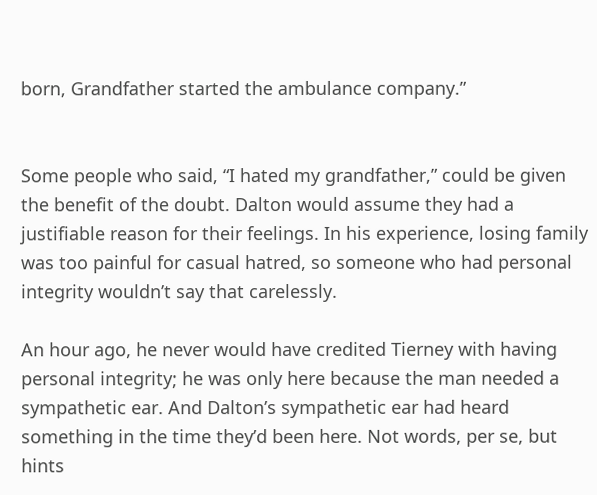born, Grandfather started the ambulance company.”


Some people who said, “I hated my grandfather,” could be given the benefit of the doubt. Dalton would assume they had a justifiable reason for their feelings. In his experience, losing family was too painful for casual hatred, so someone who had personal integrity wouldn’t say that carelessly.

An hour ago, he never would have credited Tierney with having personal integrity; he was only here because the man needed a sympathetic ear. And Dalton’s sympathetic ear had heard something in the time they’d been here. Not words, per se, but hints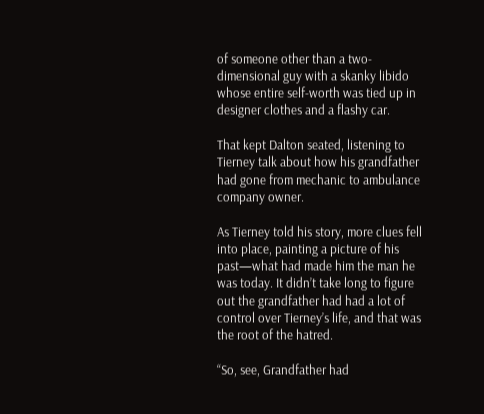of someone other than a two-dimensional guy with a skanky libido whose entire self-worth was tied up in designer clothes and a flashy car.

That kept Dalton seated, listening to Tierney talk about how his grandfather had gone from mechanic to ambulance company owner.

As Tierney told his story, more clues fell into place, painting a picture of his past—what had made him the man he was today. It didn’t take long to figure out the grandfather had had a lot of control over Tierney’s life, and that was the root of the hatred.

“So, see, Grandfather had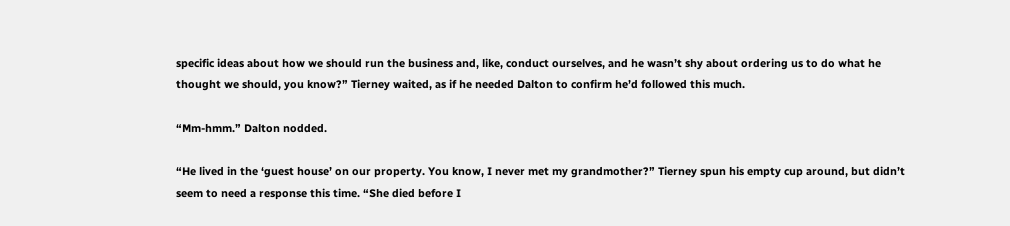specific ideas about how we should run the business and, like, conduct ourselves, and he wasn’t shy about ordering us to do what he thought we should, you know?” Tierney waited, as if he needed Dalton to confirm he’d followed this much.

“Mm-hmm.” Dalton nodded.

“He lived in the ‘guest house’ on our property. You know, I never met my grandmother?” Tierney spun his empty cup around, but didn’t seem to need a response this time. “She died before I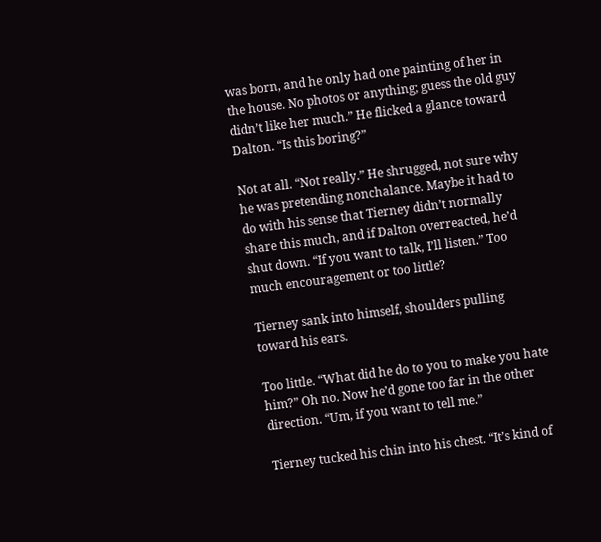was born, and he only had one painting of her in the house. No photos or anything; guess the old guy didn’t like her much.” He flicked a glance toward Dalton. “Is this boring?”

Not at all. “Not really.” He shrugged, not sure why he was pretending nonchalance. Maybe it had to do with his sense that Tierney didn’t normally share this much, and if Dalton overreacted, he’d shut down. “If you want to talk, I’ll listen.” Too much encouragement or too little?

Tierney sank into himself, shoulders pulling toward his ears.

Too little. “What did he do to you to make you hate him?” Oh no. Now he’d gone too far in the other direction. “Um, if you want to tell me.”

Tierney tucked his chin into his chest. “It’s kind of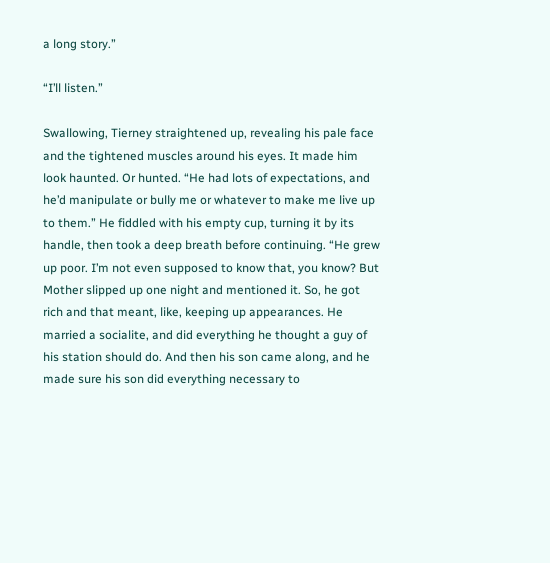a long story.”

“I’ll listen.”

Swallowing, Tierney straightened up, revealing his pale face and the tightened muscles around his eyes. It made him look haunted. Or hunted. “He had lots of expectations, and he’d manipulate or bully me or whatever to make me live up to them.” He fiddled with his empty cup, turning it by its handle, then took a deep breath before continuing. “He grew up poor. I’m not even supposed to know that, you know? But Mother slipped up one night and mentioned it. So, he got rich and that meant, like, keeping up appearances. He married a socialite, and did everything he thought a guy of his station should do. And then his son came along, and he made sure his son did everything necessary to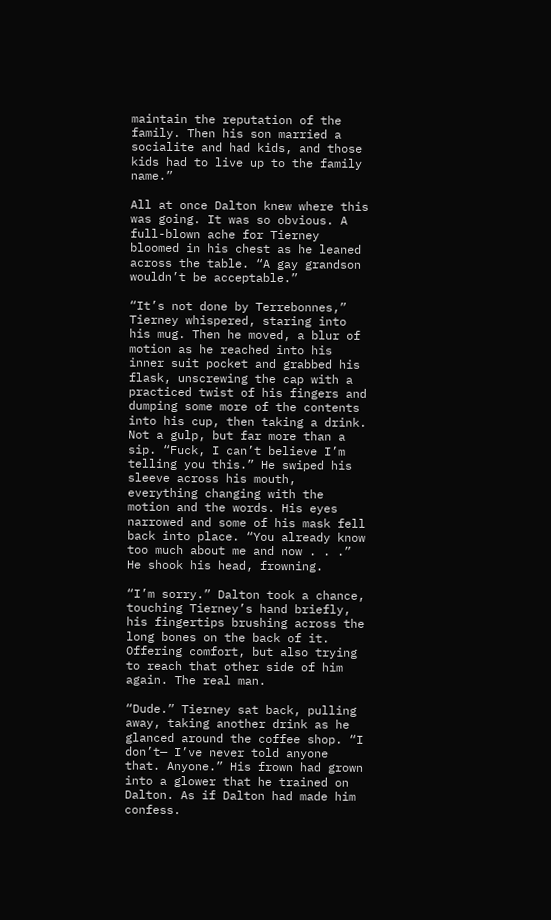maintain the reputation of the family. Then his son married a socialite and had kids, and those kids had to live up to the family name.”

All at once Dalton knew where this was going. It was so obvious. A full-blown ache for Tierney bloomed in his chest as he leaned across the table. “A gay grandson wouldn’t be acceptable.”

“It’s not done by Terrebonnes,” Tierney whispered, staring into his mug. Then he moved, a blur of motion as he reached into his inner suit pocket and grabbed his flask, unscrewing the cap with a practiced twist of his fingers and dumping some more of the contents into his cup, then taking a drink. Not a gulp, but far more than a sip. “Fuck, I can’t believe I’m telling you this.” He swiped his sleeve across his mouth, everything changing with the motion and the words. His eyes narrowed and some of his mask fell back into place. “You already know too much about me and now . . .” He shook his head, frowning.

“I’m sorry.” Dalton took a chance, touching Tierney’s hand briefly, his fingertips brushing across the long bones on the back of it. Offering comfort, but also trying to reach that other side of him again. The real man.

“Dude.” Tierney sat back, pulling away, taking another drink as he glanced around the coffee shop. “I don’t— I’ve never told anyone that. Anyone.” His frown had grown into a glower that he trained on Dalton. As if Dalton had made him confess.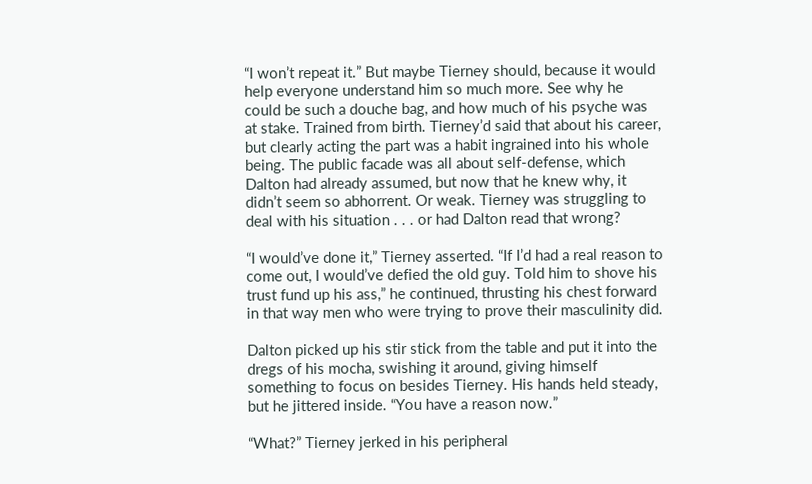“I won’t repeat it.” But maybe Tierney should, because it would help everyone understand him so much more. See why he could be such a douche bag, and how much of his psyche was at stake. Trained from birth. Tierney’d said that about his career, but clearly acting the part was a habit ingrained into his whole being. The public facade was all about self-defense, which Dalton had already assumed, but now that he knew why, it didn’t seem so abhorrent. Or weak. Tierney was struggling to deal with his situation . . . or had Dalton read that wrong?

“I would’ve done it,” Tierney asserted. “If I’d had a real reason to come out, I would’ve defied the old guy. Told him to shove his trust fund up his ass,” he continued, thrusting his chest forward in that way men who were trying to prove their masculinity did.

Dalton picked up his stir stick from the table and put it into the dregs of his mocha, swishing it around, giving himself something to focus on besides Tierney. His hands held steady, but he jittered inside. “You have a reason now.”

“What?” Tierney jerked in his peripheral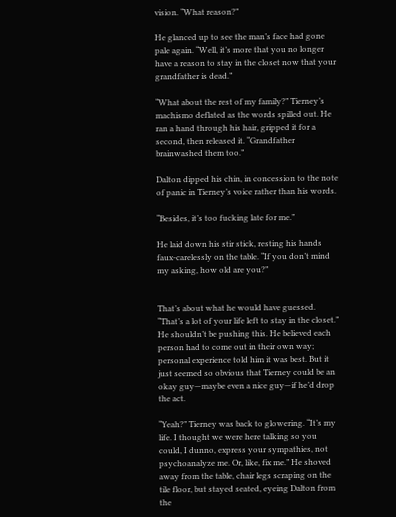vision. “What reason?”

He glanced up to see the man’s face had gone pale again. “Well, it’s more that you no longer have a reason to stay in the closet now that your grandfather is dead.”

“What about the rest of my family?” Tierney’s machismo deflated as the words spilled out. He ran a hand through his hair, gripped it for a second, then released it. “Grandfather brainwashed them too.”

Dalton dipped his chin, in concession to the note of panic in Tierney’s voice rather than his words.

“Besides, it’s too fucking late for me.”

He laid down his stir stick, resting his hands faux-carelessly on the table. “If you don’t mind my asking, how old are you?”


That’s about what he would have guessed. “That’s a lot of your life left to stay in the closet.” He shouldn’t be pushing this. He believed each person had to come out in their own way; personal experience told him it was best. But it just seemed so obvious that Tierney could be an okay guy—maybe even a nice guy—if he’d drop the act.

“Yeah?” Tierney was back to glowering. “It’s my life. I thought we were here talking so you could, I dunno, express your sympathies, not psychoanalyze me. Or, like, fix me.” He shoved away from the table, chair legs scraping on the tile floor, but stayed seated, eyeing Dalton from the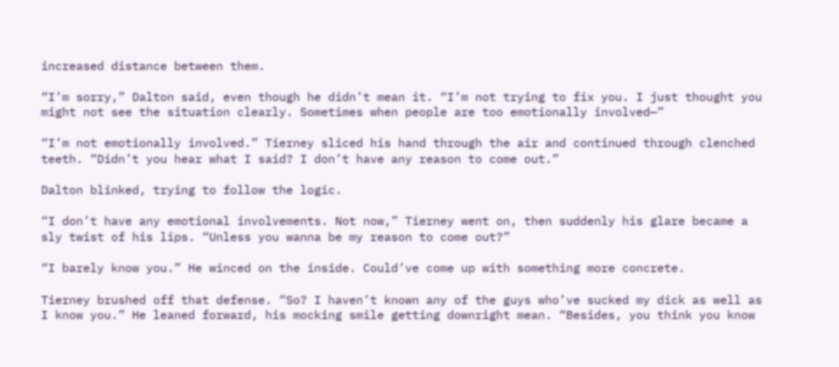increased distance between them.

“I’m sorry,” Dalton said, even though he didn’t mean it. “I’m not trying to fix you. I just thought you might not see the situation clearly. Sometimes when people are too emotionally involved—”

“I’m not emotionally involved.” Tierney sliced his hand through the air and continued through clenched teeth. “Didn’t you hear what I said? I don’t have any reason to come out.”

Dalton blinked, trying to follow the logic.

“I don’t have any emotional involvements. Not now,” Tierney went on, then suddenly his glare became a sly twist of his lips. “Unless you wanna be my reason to come out?”

“I barely know you.” He winced on the inside. Could’ve come up with something more concrete.

Tierney brushed off that defense. “So? I haven’t known any of the guys who’ve sucked my dick as well as I know you.” He leaned forward, his mocking smile getting downright mean. “Besides, you think you know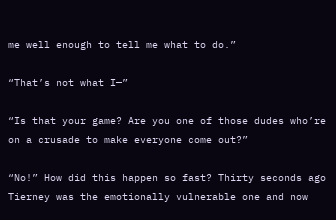me well enough to tell me what to do.”

“That’s not what I—”

“Is that your game? Are you one of those dudes who’re on a crusade to make everyone come out?”

“No!” How did this happen so fast? Thirty seconds ago Tierney was the emotionally vulnerable one and now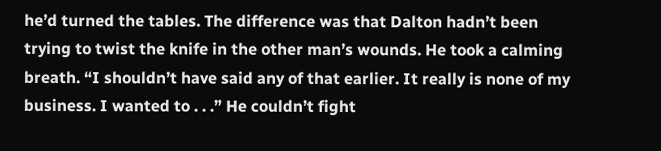he’d turned the tables. The difference was that Dalton hadn’t been trying to twist the knife in the other man’s wounds. He took a calming breath. “I shouldn’t have said any of that earlier. It really is none of my business. I wanted to . . .” He couldn’t fight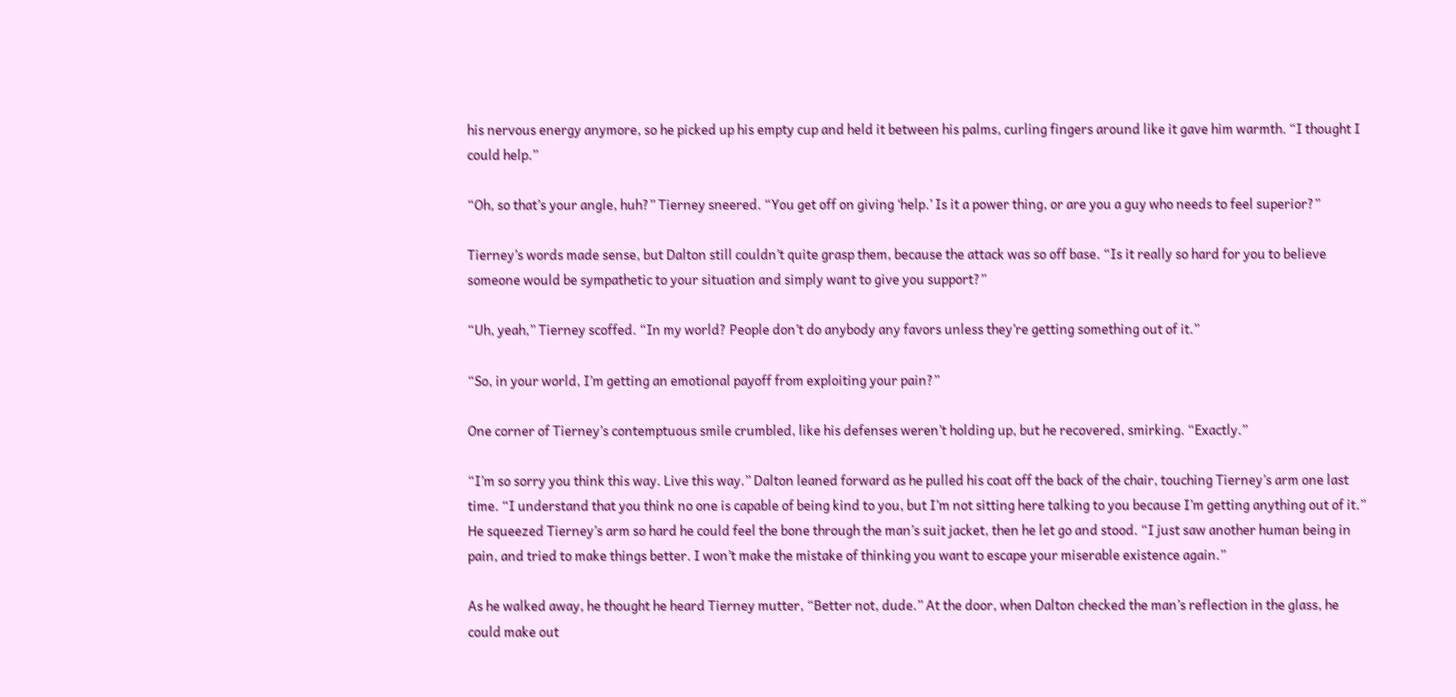his nervous energy anymore, so he picked up his empty cup and held it between his palms, curling fingers around like it gave him warmth. “I thought I could help.”

“Oh, so that’s your angle, huh?” Tierney sneered. “You get off on giving ‘help.’ Is it a power thing, or are you a guy who needs to feel superior?”

Tierney’s words made sense, but Dalton still couldn’t quite grasp them, because the attack was so off base. “Is it really so hard for you to believe someone would be sympathetic to your situation and simply want to give you support?”

“Uh, yeah,” Tierney scoffed. “In my world? People don’t do anybody any favors unless they’re getting something out of it.”

“So, in your world, I’m getting an emotional payoff from exploiting your pain?”

One corner of Tierney’s contemptuous smile crumbled, like his defenses weren’t holding up, but he recovered, smirking. “Exactly.”

“I’m so sorry you think this way. Live this way.” Dalton leaned forward as he pulled his coat off the back of the chair, touching Tierney’s arm one last time. “I understand that you think no one is capable of being kind to you, but I’m not sitting here talking to you because I’m getting anything out of it.” He squeezed Tierney’s arm so hard he could feel the bone through the man’s suit jacket, then he let go and stood. “I just saw another human being in pain, and tried to make things better. I won’t make the mistake of thinking you want to escape your miserable existence again.”

As he walked away, he thought he heard Tierney mutter, “Better not, dude.” At the door, when Dalton checked the man’s reflection in the glass, he could make out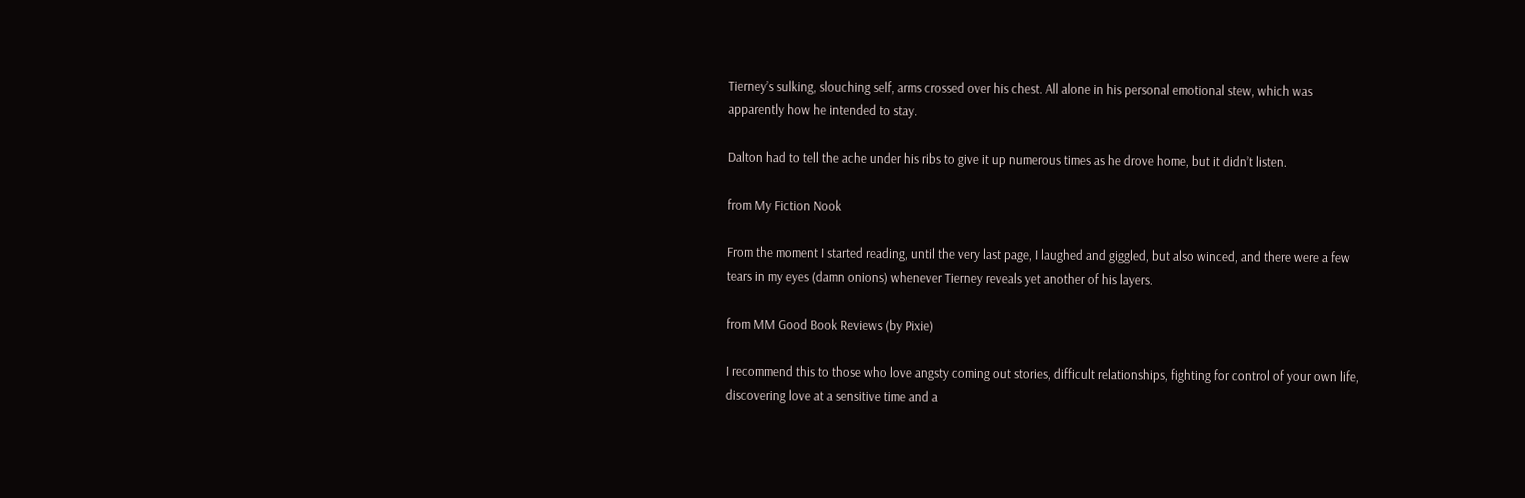Tierney’s sulking, slouching self, arms crossed over his chest. All alone in his personal emotional stew, which was apparently how he intended to stay.

Dalton had to tell the ache under his ribs to give it up numerous times as he drove home, but it didn’t listen.

from My Fiction Nook

From the moment I started reading, until the very last page, I laughed and giggled, but also winced, and there were a few tears in my eyes (damn onions) whenever Tierney reveals yet another of his layers.

from MM Good Book Reviews (by Pixie)

I recommend this to those who love angsty coming out stories, difficult relationships, fighting for control of your own life, discovering love at a sensitive time and a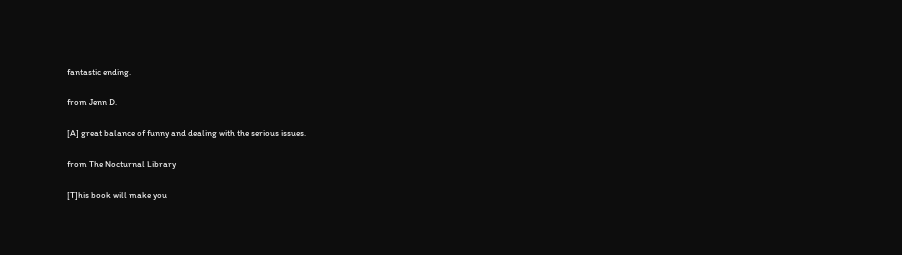fantastic ending.

from Jenn D.

[A] great balance of funny and dealing with the serious issues.

from The Nocturnal Library

[T]his book will make you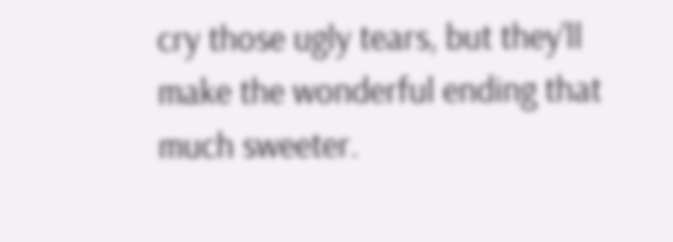cry those ugly tears, but they’ll make the wonderful ending that much sweeter.